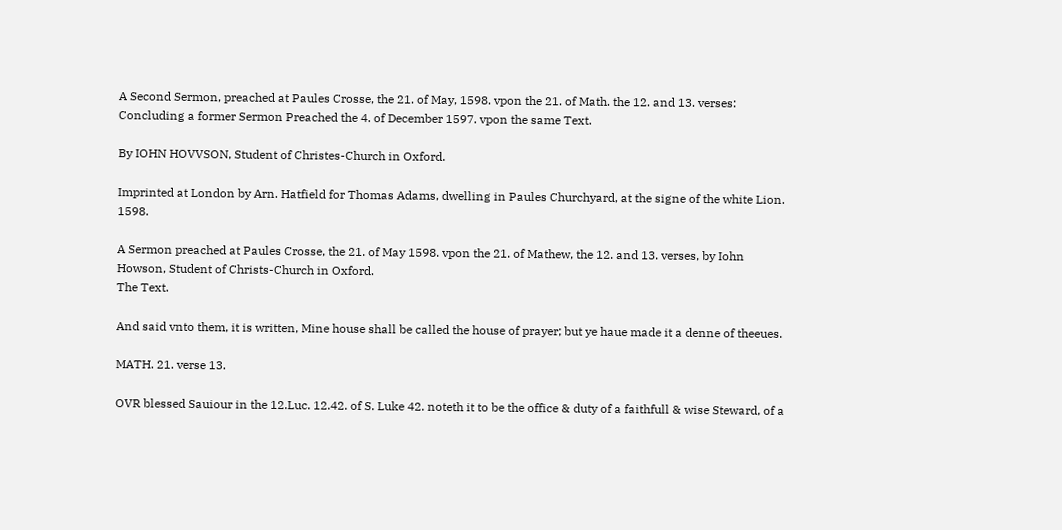A Second Sermon, preached at Paules Crosse, the 21. of May, 1598. vpon the 21. of Math. the 12. and 13. verses: Concluding a former Sermon Preached the 4. of December 1597. vpon the same Text.

By IOHN HOVVSON, Student of Christes-Church in Oxford.

Imprinted at London by Arn. Hatfield for Thomas Adams, dwelling in Paules Churchyard, at the signe of the white Lion. 1598.

A Sermon preached at Paules Crosse, the 21. of May 1598. vpon the 21. of Mathew, the 12. and 13. verses, by Iohn Howson, Student of Christs-Church in Oxford.
The Text.

And said vnto them, it is written, Mine house shall be called the house of prayer; but ye haue made it a denne of theeues.

MATH. 21. verse 13.

OVR blessed Sauiour in the 12.Luc. 12.42. of S. Luke 42. noteth it to be the office & duty of a faithfull & wise Steward, of a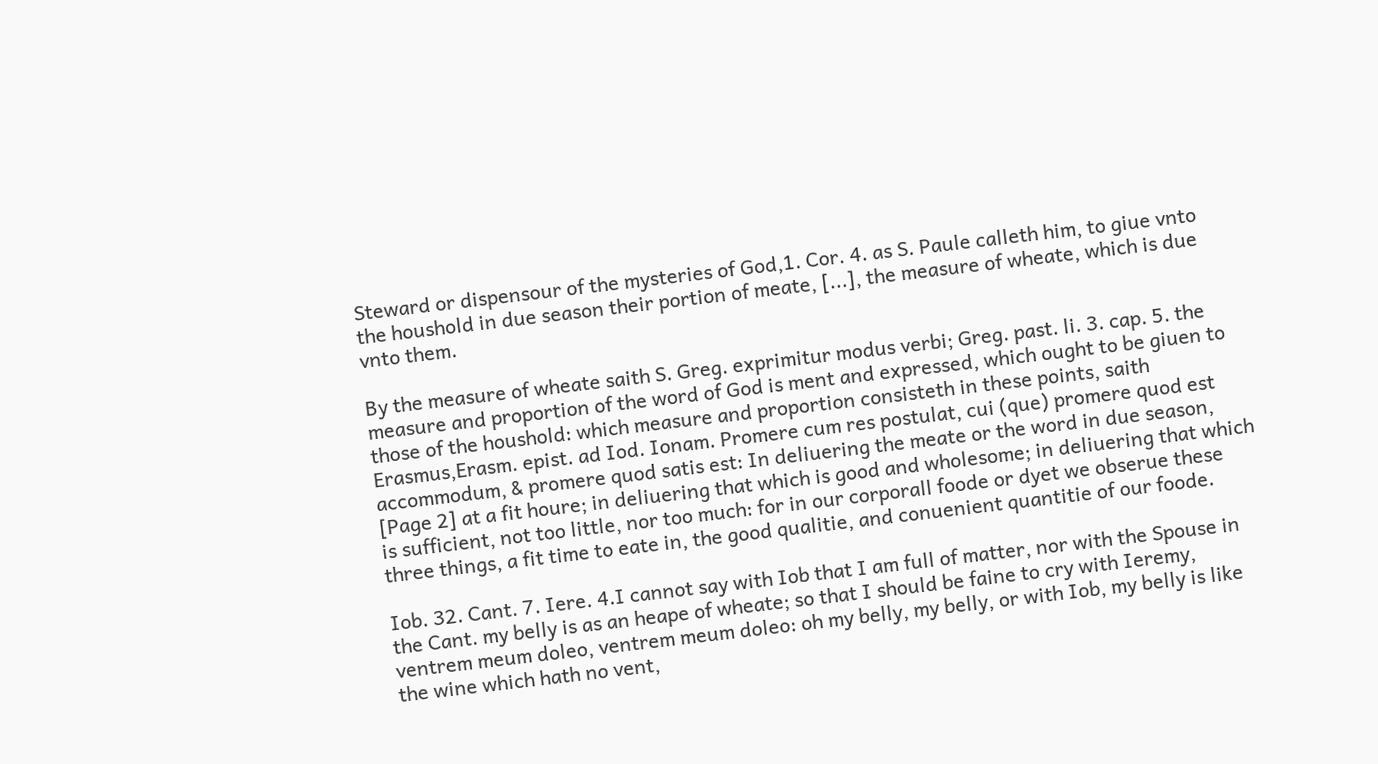Steward or dispensour of the mysteries of God,1. Cor. 4. as S. Paule calleth him, to giue vnto the houshold in due season their portion of meate, [...], the measure of wheate, which is due vnto them.

By the measure of wheate saith S. Greg. exprimitur modus verbi; Greg. past. li. 3. cap. 5. the measure and proportion of the word of God is ment and expressed, which ought to be giuen to those of the houshold: which measure and proportion consisteth in these points, saith Erasmus,Erasm. epist. ad Iod. Ionam. Promere cum res postulat, cui (que) promere quod est accommodum, & promere quod satis est: In deliuering the meate or the word in due season, [Page 2] at a fit houre; in deliuering that which is good and wholesome; in deliuering that which is sufficient, not too little, nor too much: for in our corporall foode or dyet we obserue these three things, a fit time to eate in, the good qualitie, and conuenient quantitie of our foode.

Iob. 32. Cant. 7. Iere. 4.I cannot say with Iob that I am full of matter, nor with the Spouse in the Cant. my belly is as an heape of wheate; so that I should be faine to cry with Ieremy, ventrem meum doleo, ventrem meum doleo: oh my belly, my belly, or with Iob, my belly is like the wine which hath no vent,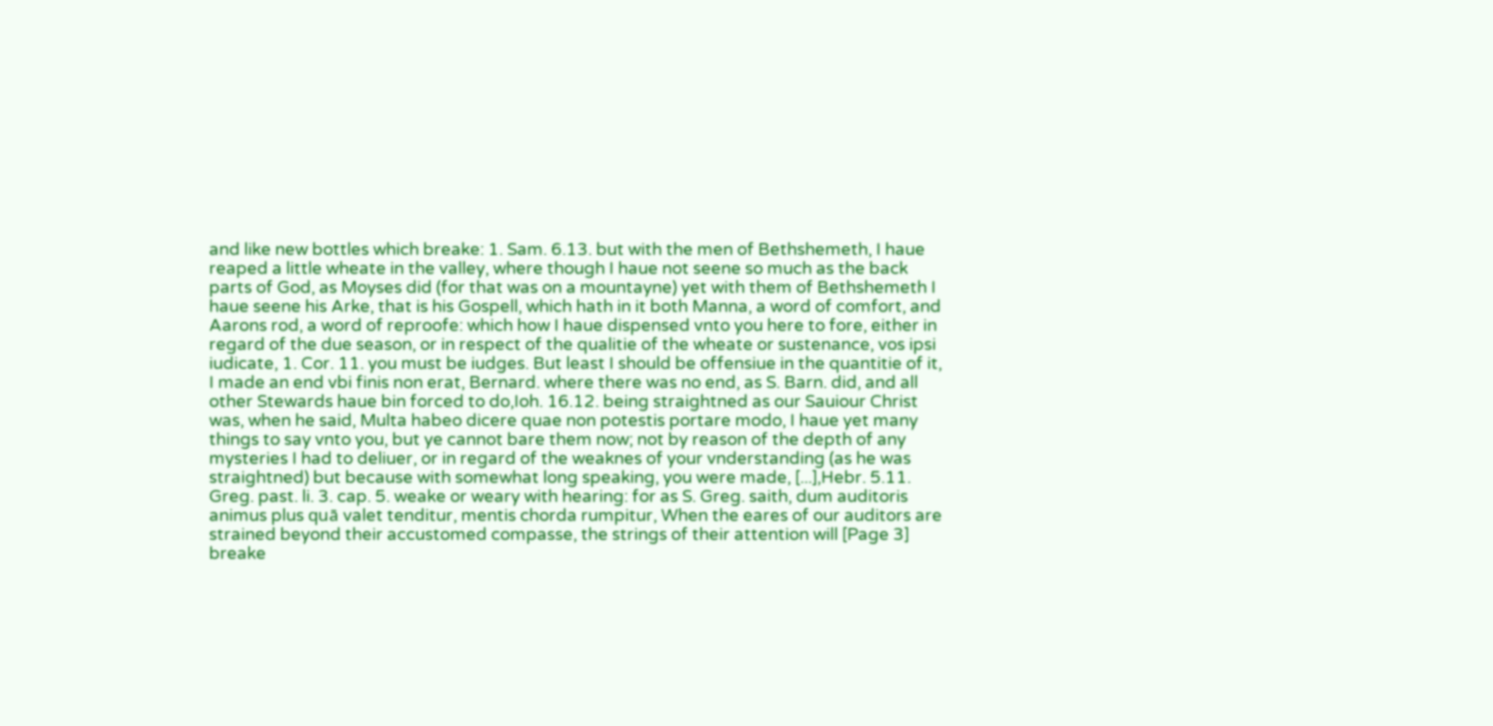and like new bottles which breake: 1. Sam. 6.13. but with the men of Bethshemeth, I haue reaped a little wheate in the valley, where though I haue not seene so much as the back parts of God, as Moyses did (for that was on a mountayne) yet with them of Bethshemeth I haue seene his Arke, that is his Gospell, which hath in it both Manna, a word of comfort, and Aarons rod, a word of reproofe: which how I haue dispensed vnto you here to fore, either in regard of the due season, or in respect of the qualitie of the wheate or sustenance, vos ipsi iudicate, 1. Cor. 11. you must be iudges. But least I should be offensiue in the quantitie of it, I made an end vbi finis non erat, Bernard. where there was no end, as S. Barn. did, and all other Stewards haue bin forced to do,Ioh. 16.12. being straightned as our Sauiour Christ was, when he said, Multa habeo dicere quae non potestis portare modo, I haue yet many things to say vnto you, but ye cannot bare them now; not by reason of the depth of any mysteries I had to deliuer, or in regard of the weaknes of your vnderstanding (as he was straightned) but because with somewhat long speaking, you were made, [...],Hebr. 5.11. Greg. past. li. 3. cap. 5. weake or weary with hearing: for as S. Greg. saith, dum auditoris animus plus quā valet tenditur, mentis chorda rumpitur, When the eares of our auditors are strained beyond their accustomed compasse, the strings of their attention will [Page 3] breake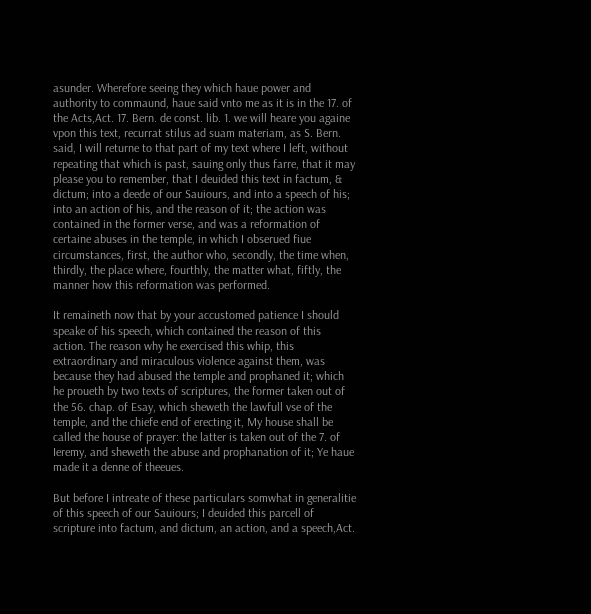asunder. Wherefore seeing they which haue power and authority to commaund, haue said vnto me as it is in the 17. of the Acts,Act. 17. Bern. de const. lib. 1. we will heare you againe vpon this text, recurrat stilus ad suam materiam, as S. Bern. said, I will returne to that part of my text where I left, without repeating that which is past, sauing only thus farre, that it may please you to remember, that I deuided this text in factum, & dictum; into a deede of our Sauiours, and into a speech of his; into an action of his, and the reason of it; the action was contained in the former verse, and was a reformation of certaine abuses in the temple, in which I obserued fiue circumstances, first, the author who, secondly, the time when, thirdly, the place where, fourthly, the matter what, fiftly, the manner how this reformation was performed.

It remaineth now that by your accustomed patience I should speake of his speech, which contained the reason of this action. The reason why he exercised this whip, this extraordinary and miraculous violence against them, was because they had abused the temple and prophaned it; which he proueth by two texts of scriptures, the former taken out of the 56. chap. of Esay, which sheweth the lawfull vse of the temple, and the chiefe end of erecting it, My house shall be called the house of prayer: the latter is taken out of the 7. of Ieremy, and sheweth the abuse and prophanation of it; Ye haue made it a denne of theeues.

But before I intreate of these particulars somwhat in generalitie of this speech of our Sauiours; I deuided this parcell of scripture into factum, and dictum, an action, and a speech,Act.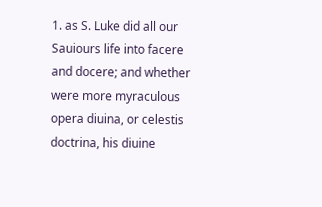1. as S. Luke did all our Sauiours life into facere and docere; and whether were more myraculous opera diuina, or celestis doctrina, his diuine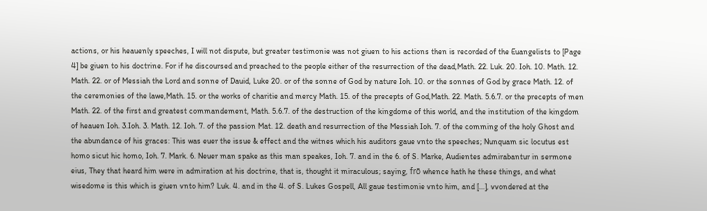actions, or his heauenly speeches, I will not dispute, but greater testimonie was not giuen to his actions then is recorded of the Euangelists to [Page 4] be giuen to his doctrine. For if he discoursed and preached to the people either of the resurrection of the dead,Math. 22. Luk. 20. Ioh. 10. Math. 12. Math. 22. or of Messiah the Lord and sonne of Dauid, Luke 20. or of the sonne of God by nature Ioh. 10. or the sonnes of God by grace Math. 12. of the ceremonies of the lawe,Math. 15. or the works of charitie and mercy Math. 15. of the precepts of God,Math. 22. Math. 5.6.7. or the precepts of men Math. 22. of the first and greatest commandement, Math. 5.6.7. of the destruction of the kingdome of this world, and the institution of the kingdom of heauen Ioh. 3.Ioh. 3. Math. 12. Ioh. 7. of the passion Mat. 12. death and resurrection of the Messiah Ioh. 7. of the comming of the holy Ghost and the abundance of his graces: This was euer the issue & effect and the witnes which his auditors gaue vnto the speeches; Nunquam sic locutus est homo sicut hic homo, Ioh. 7. Mark. 6. Neuer man spake as this man speakes, Ioh. 7. and in the 6. of S. Marke, Audientes admirabantur in sermone eius, They that heard him were in admiration at his doctrine, that is, thought it miraculous; saying, frō whence hath he these things, and what wisedome is this which is giuen vnto him? Luk. 4. and in the 4. of S. Lukes Gospell, All gaue testimonie vnto him, and [...], vvondered at the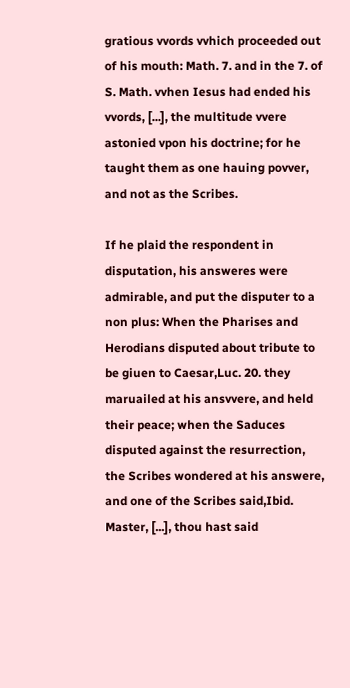gratious vvords vvhich proceeded out of his mouth: Math. 7. and in the 7. of S. Math. vvhen Iesus had ended his vvords, [...], the multitude vvere astonied vpon his doctrine; for he taught them as one hauing povver, and not as the Scribes.

If he plaid the respondent in disputation, his answeres were admirable, and put the disputer to a non plus: When the Pharises and Herodians disputed about tribute to be giuen to Caesar,Luc. 20. they maruailed at his ansvvere, and held their peace; when the Saduces disputed against the resurrection, the Scribes wondered at his answere, and one of the Scribes said,Ibid. Master, [...], thou hast said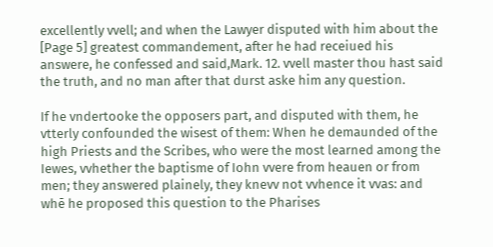excellently vvell; and when the Lawyer disputed with him about the [Page 5] greatest commandement, after he had receiued his answere, he confessed and said,Mark. 12. vvell master thou hast said the truth, and no man after that durst aske him any question.

If he vndertooke the opposers part, and disputed with them, he vtterly confounded the wisest of them: When he demaunded of the high Priests and the Scribes, who were the most learned among the Iewes, vvhether the baptisme of Iohn vvere from heauen or from men; they answered plainely, they knevv not vvhence it vvas: and whē he proposed this question to the Pharises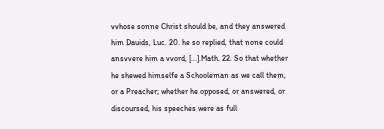vvhose sonne Christ should be, and they answered him Dauids, Luc. 20. he so replied, that none could ansvvere him a vvord, [...].Math. 22. So that whether he shewed himselfe a Schooleman as we call them, or a Preacher; whether he opposed, or answered, or discoursed, his speeches were as full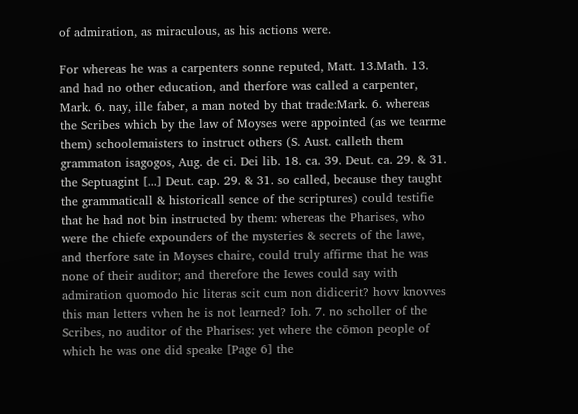of admiration, as miraculous, as his actions were.

For whereas he was a carpenters sonne reputed, Matt. 13.Math. 13. and had no other education, and therfore was called a carpenter, Mark. 6. nay, ille faber, a man noted by that trade:Mark. 6. whereas the Scribes which by the law of Moyses were appointed (as we tearme them) schoolemaisters to instruct others (S. Aust. calleth them grammaton isagogos, Aug. de ci. Dei lib. 18. ca. 39. Deut. ca. 29. & 31. the Septuagint [...] Deut. cap. 29. & 31. so called, because they taught the grammaticall & historicall sence of the scriptures) could testifie that he had not bin instructed by them: whereas the Pharises, who were the chiefe expounders of the mysteries & secrets of the lawe, and therfore sate in Moyses chaire, could truly affirme that he was none of their auditor; and therefore the Iewes could say with admiration quomodo hic literas scit cum non didicerit? hovv knovves this man letters vvhen he is not learned? Ioh. 7. no scholler of the Scribes, no auditor of the Pharises: yet where the cōmon people of which he was one did speake [Page 6] the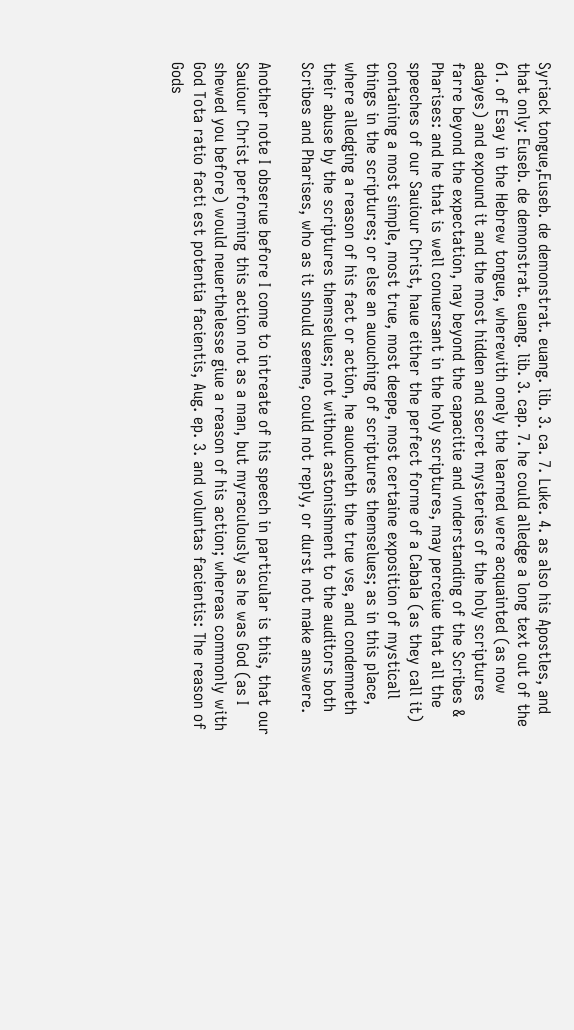Syriack tongue,Euseb. de demonstrat. euang. lib. 3. ca. 7. Luke. 4. as also his Apostles, and that only: Euseb. de demonstrat. euang. lib. 3. cap. 7. he could alledge a long text out of the 61. of Esay in the Hebrew tongue, wherewith onely the learned were acquainted (as now adayes) and expound it and the most hidden and secret mysteries of the holy scriptures farre beyond the expectation, nay beyond the capacitie and vnderstanding of the Scribes & Pharises: and he that is well conuersant in the holy scriptures, may perceiue that all the speeches of our Sauiour Christ, haue either the perfect forme of a Cabala (as they call it) containing a most simple, most true, most deepe, most certaine exposition of mysticall things in the scriptures; or else an auouching of scriptures themselues; as in this place, where alledging a reason of his fact or action, he auoucheth the true vse, and condemneth their abuse by the scriptures themselues; not without astonishment to the auditors both Scribes and Pharises, who as it should seeme, could not reply, or durst not make answere.

Another note I obserue before I come to intreate of his speech in particular is this, that our Sauiour Christ performing this action not as a man, but myraculously as he was God (as I shewed you before) would neuerthelesse giue a reason of his action; whereas commonly with God Tota ratio facti est potentia facientis, Aug. ep. 3. and voluntas facientis: The reason of Gods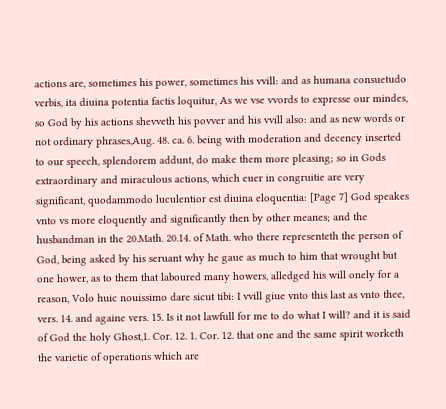actions are, sometimes his power, sometimes his vvill: and as humana consuetudo verbis, ita diuina potentia factis loquitur, As we vse vvords to expresse our mindes, so God by his actions shevveth his povver and his vvill also: and as new words or not ordinary phrases,Aug. 48. ca. 6. being with moderation and decency inserted to our speech, splendorem addunt, do make them more pleasing; so in Gods extraordinary and miraculous actions, which euer in congruitie are very significant, quodammodo luculentior est diuina eloquentia: [Page 7] God speakes vnto vs more eloquently and significantly then by other meanes; and the husbandman in the 20.Math. 20.14. of Math. who there representeth the person of God, being asked by his seruant why he gaue as much to him that wrought but one hower, as to them that laboured many howers, alledged his will onely for a reason, Volo huic nouissimo dare sicut tibi: I vvill giue vnto this last as vnto thee, vers. 14. and againe vers. 15. Is it not lawfull for me to do what I will? and it is said of God the holy Ghost,1. Cor. 12. 1. Cor. 12. that one and the same spirit worketh the varietie of operations which are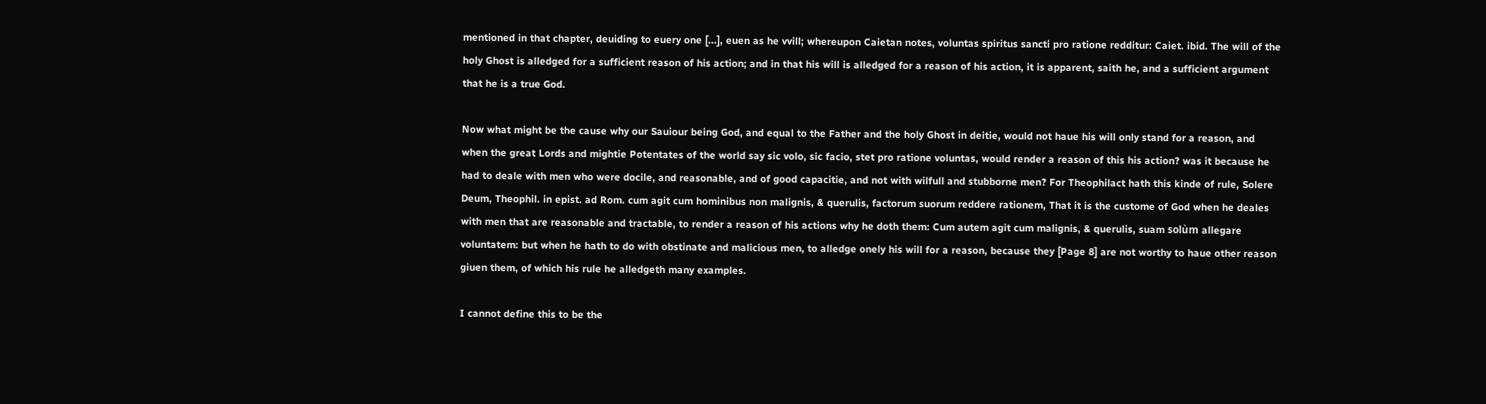mentioned in that chapter, deuiding to euery one [...], euen as he vvill; whereupon Caietan notes, voluntas spiritus sancti pro ratione redditur: Caiet. ibid. The will of the holy Ghost is alledged for a sufficient reason of his action; and in that his will is alledged for a reason of his action, it is apparent, saith he, and a sufficient argument that he is a true God.

Now what might be the cause why our Sauiour being God, and equal to the Father and the holy Ghost in deitie, would not haue his will only stand for a reason, and when the great Lords and mightie Potentates of the world say sic volo, sic facio, stet pro ratione voluntas, would render a reason of this his action? was it because he had to deale with men who were docile, and reasonable, and of good capacitie, and not with wilfull and stubborne men? For Theophilact hath this kinde of rule, Solere Deum, Theophil. in epist. ad Rom. cum agit cum hominibus non malignis, & querulis, factorum suorum reddere rationem, That it is the custome of God when he deales with men that are reasonable and tractable, to render a reason of his actions why he doth them: Cum autem agit cum malignis, & querulis, suam solùm allegare voluntatem: but when he hath to do with obstinate and malicious men, to alledge onely his will for a reason, because they [Page 8] are not worthy to haue other reason giuen them, of which his rule he alledgeth many examples.

I cannot define this to be the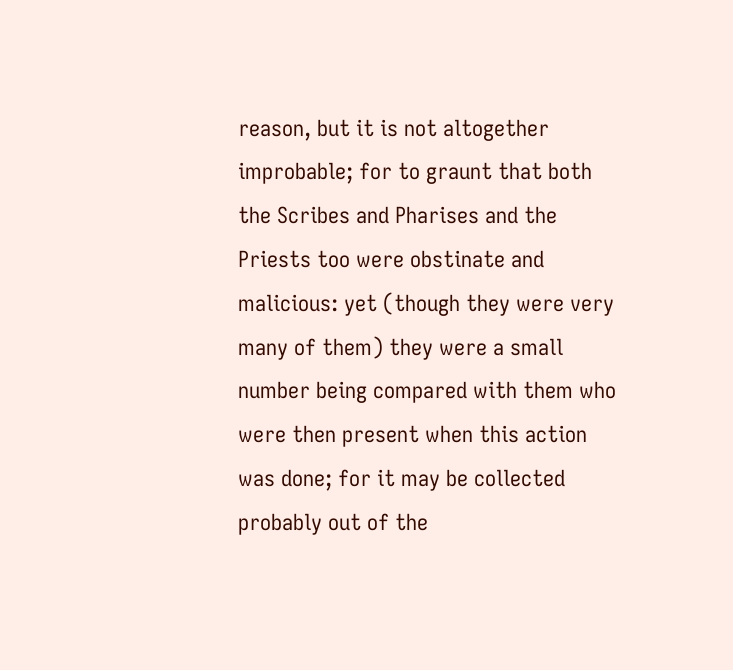reason, but it is not altogether improbable; for to graunt that both the Scribes and Pharises and the Priests too were obstinate and malicious: yet (though they were very many of them) they were a small number being compared with them who were then present when this action was done; for it may be collected probably out of the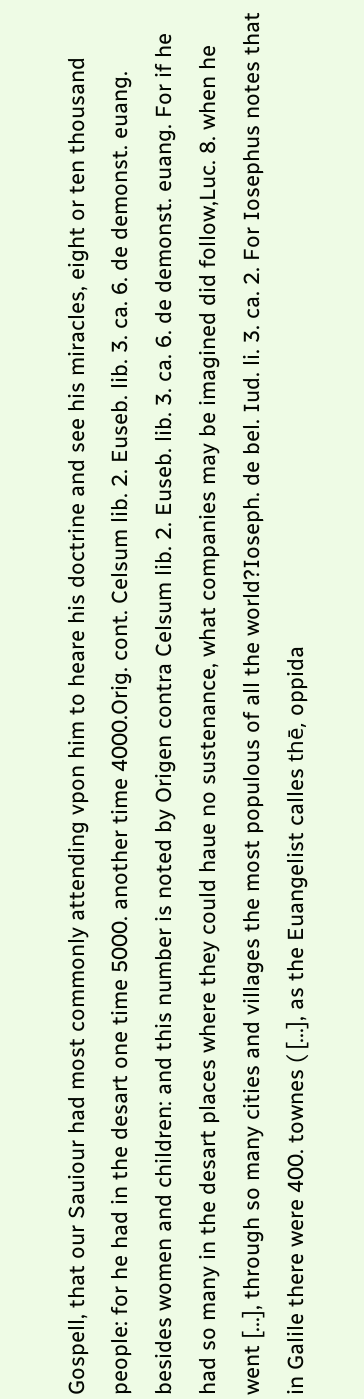Gospell, that our Sauiour had most commonly attending vpon him to heare his doctrine and see his miracles, eight or ten thousand people: for he had in the desart one time 5000. another time 4000.Orig. cont. Celsum lib. 2. Euseb. lib. 3. ca. 6. de demonst. euang. besides women and children: and this number is noted by Origen contra Celsum lib. 2. Euseb. lib. 3. ca. 6. de demonst. euang. For if he had so many in the desart places where they could haue no sustenance, what companies may be imagined did follow,Luc. 8. when he went [...], through so many cities and villages the most populous of all the world?Ioseph. de bel. Iud. li. 3. ca. 2. For Iosephus notes that in Galile there were 400. townes ( [...], as the Euangelist calles thē, oppida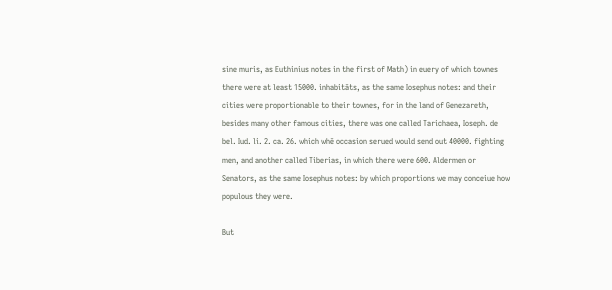sine muris, as Euthinius notes in the first of Math) in euery of which townes there were at least 15000. inhabitāts, as the same Iosephus notes: and their cities were proportionable to their townes, for in the land of Genezareth, besides many other famous cities, there was one called Tarichaea, Ioseph. de bel. Iud. li. 2. ca. 26. which whē occasion serued would send out 40000. fighting men, and another called Tiberias, in which there were 600. Aldermen or Senators, as the same Iosephus notes: by which proportions we may conceiue how populous they were.

But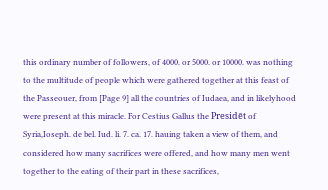this ordinary number of followers, of 4000. or 5000. or 10000. was nothing to the multitude of people which were gathered together at this feast of the Passeouer, from [Page 9] all the countries of Iudaea, and in likelyhood were present at this miracle. For Cestius Gallus the Presidēt of Syria,Ioseph. de bel. Iud. li. 7. ca. 17. hauing taken a view of them, and considered how many sacrifices were offered, and how many men went together to the eating of their part in these sacrifices,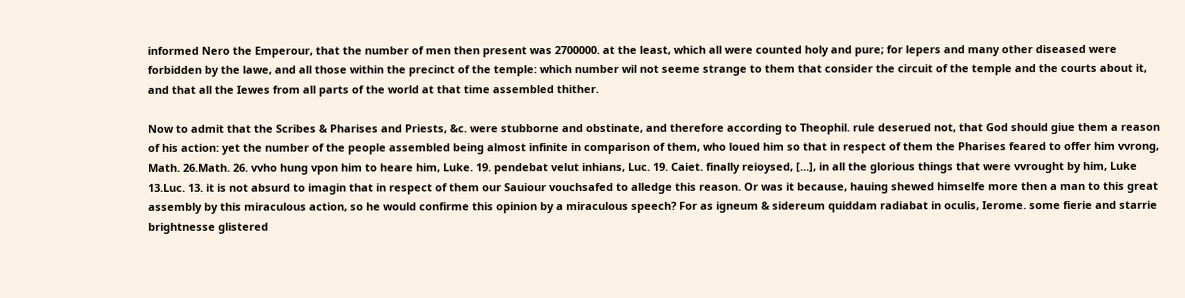informed Nero the Emperour, that the number of men then present was 2700000. at the least, which all were counted holy and pure; for lepers and many other diseased were forbidden by the lawe, and all those within the precinct of the temple: which number wil not seeme strange to them that consider the circuit of the temple and the courts about it, and that all the Iewes from all parts of the world at that time assembled thither.

Now to admit that the Scribes & Pharises and Priests, &c. were stubborne and obstinate, and therefore according to Theophil. rule deserued not, that God should giue them a reason of his action: yet the number of the people assembled being almost infinite in comparison of them, who loued him so that in respect of them the Pharises feared to offer him vvrong, Math. 26.Math. 26. vvho hung vpon him to heare him, Luke. 19. pendebat velut inhians, Luc. 19. Caiet. finally reioysed, [...], in all the glorious things that were vvrought by him, Luke 13.Luc. 13. it is not absurd to imagin that in respect of them our Sauiour vouchsafed to alledge this reason. Or was it because, hauing shewed himselfe more then a man to this great assembly by this miraculous action, so he would confirme this opinion by a miraculous speech? For as igneum & sidereum quiddam radiabat in oculis, Ierome. some fierie and starrie brightnesse glistered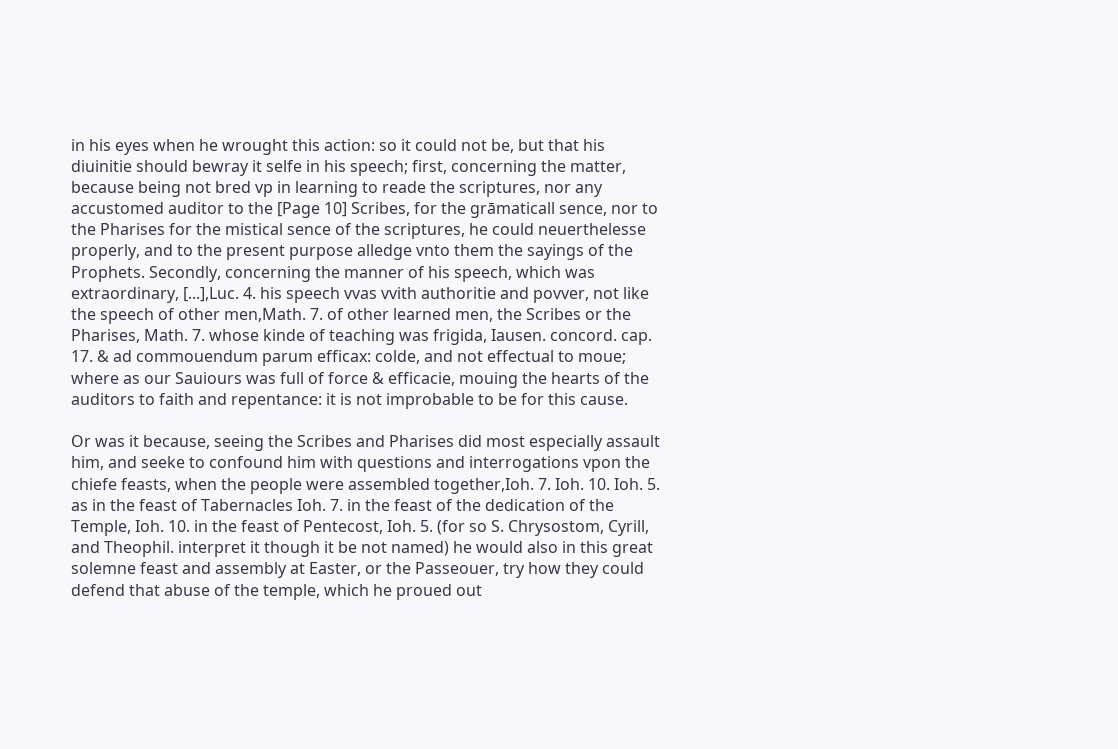in his eyes when he wrought this action: so it could not be, but that his diuinitie should bewray it selfe in his speech; first, concerning the matter, because being not bred vp in learning to reade the scriptures, nor any accustomed auditor to the [Page 10] Scribes, for the grāmaticall sence, nor to the Pharises for the mistical sence of the scriptures, he could neuerthelesse properly, and to the present purpose alledge vnto them the sayings of the Prophets. Secondly, concerning the manner of his speech, which was extraordinary, [...],Luc. 4. his speech vvas vvith authoritie and povver, not like the speech of other men,Math. 7. of other learned men, the Scribes or the Pharises, Math. 7. whose kinde of teaching was frigida, Iausen. concord. cap. 17. & ad commouendum parum efficax: colde, and not effectual to moue; where as our Sauiours was full of force & efficacie, mouing the hearts of the auditors to faith and repentance: it is not improbable to be for this cause.

Or was it because, seeing the Scribes and Pharises did most especially assault him, and seeke to confound him with questions and interrogations vpon the chiefe feasts, when the people were assembled together,Ioh. 7. Ioh. 10. Ioh. 5. as in the feast of Tabernacles Ioh. 7. in the feast of the dedication of the Temple, Ioh. 10. in the feast of Pentecost, Ioh. 5. (for so S. Chrysostom, Cyrill, and Theophil. interpret it though it be not named) he would also in this great solemne feast and assembly at Easter, or the Passeouer, try how they could defend that abuse of the temple, which he proued out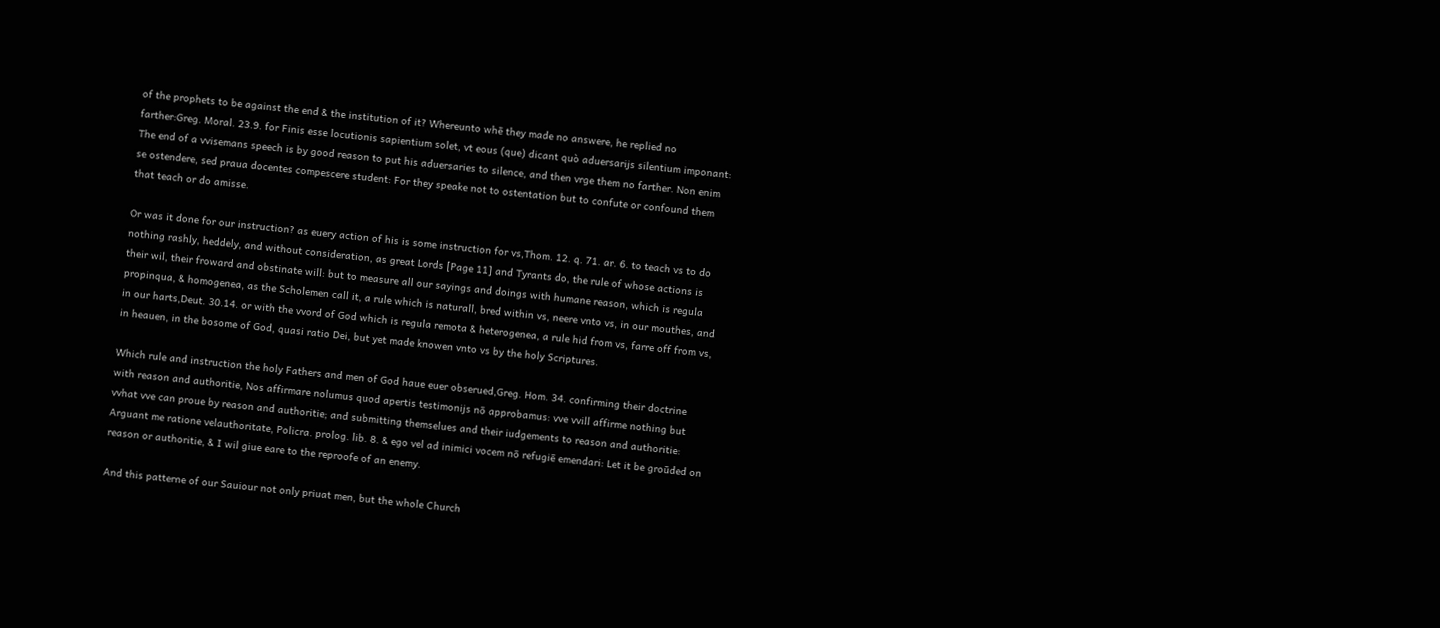of the prophets to be against the end & the institution of it? Whereunto whē they made no answere, he replied no farther:Greg. Moral. 23.9. for Finis esse locutionis sapientium solet, vt eous (que) dicant quò aduersarijs silentium imponant: The end of a vvisemans speech is by good reason to put his aduersaries to silence, and then vrge them no farther. Non enim se ostendere, sed praua docentes compescere student: For they speake not to ostentation but to confute or confound them that teach or do amisse.

Or was it done for our instruction? as euery action of his is some instruction for vs,Thom. 12. q. 71. ar. 6. to teach vs to do nothing rashly, heddely, and without consideration, as great Lords [Page 11] and Tyrants do, the rule of whose actions is their wil, their froward and obstinate will: but to measure all our sayings and doings with humane reason, which is regula propinqua, & homogenea, as the Scholemen call it, a rule which is naturall, bred within vs, neere vnto vs, in our mouthes, and in our harts,Deut. 30.14. or with the vvord of God which is regula remota & heterogenea, a rule hid from vs, farre off from vs, in heauen, in the bosome of God, quasi ratio Dei, but yet made knowen vnto vs by the holy Scriptures.

Which rule and instruction the holy Fathers and men of God haue euer obserued,Greg. Hom. 34. confirming their doctrine with reason and authoritie, Nos affirmare nolumus quod apertis testimonijs nō approbamus: vve vvill affirme nothing but vvhat vve can proue by reason and authoritie; and submitting themselues and their iudgements to reason and authoritie: Arguant me ratione velauthoritate, Policra. prolog. lib. 8. & ego vel ad inimici vocem nō refugiē emendari: Let it be groūded on reason or authoritie, & I wil giue eare to the reproofe of an enemy.

And this patterne of our Sauiour not only priuat men, but the whole Church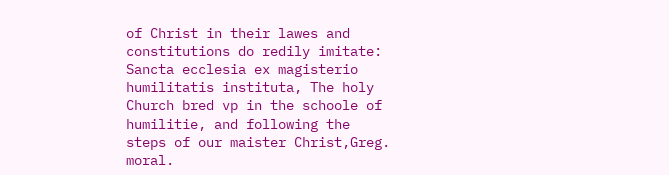of Christ in their lawes and constitutions do redily imitate: Sancta ecclesia ex magisterio humilitatis instituta, The holy Church bred vp in the schoole of humilitie, and following the steps of our maister Christ,Greg. moral.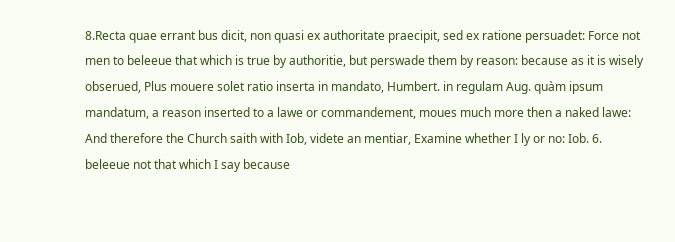8.Recta quae errant bus dicit, non quasi ex authoritate praecipit, sed ex ratione persuadet: Force not men to beleeue that which is true by authoritie, but perswade them by reason: because as it is wisely obserued, Plus mouere solet ratio inserta in mandato, Humbert. in regulam Aug. quàm ipsum mandatum, a reason inserted to a lawe or commandement, moues much more then a naked lawe: And therefore the Church saith with Iob, videte an mentiar, Examine whether I ly or no: Iob. 6. beleeue not that which I say because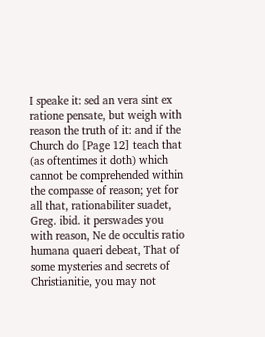I speake it: sed an vera sint ex ratione pensate, but weigh with reason the truth of it: and if the Church do [Page 12] teach that (as oftentimes it doth) which cannot be comprehended within the compasse of reason; yet for all that, rationabiliter suadet, Greg. ibid. it perswades you with reason, Ne de occultis ratio humana quaeri debeat, That of some mysteries and secrets of Christianitie, you may not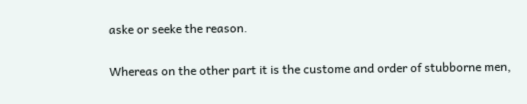aske or seeke the reason.

Whereas on the other part it is the custome and order of stubborne men,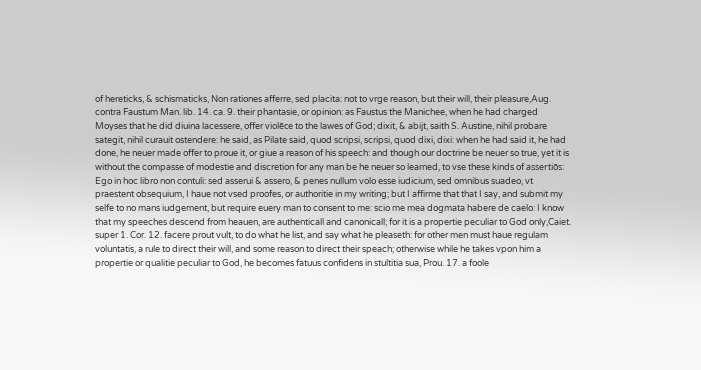of hereticks, & schismaticks, Non rationes afferre, sed placita: not to vrge reason, but their will, their pleasure,Aug. contra Faustum Man. lib. 14. ca. 9. their phantasie, or opinion: as Faustus the Manichee, when he had charged Moyses that he did diuina lacessere, offer violēce to the lawes of God; dixit, & abijt, saith S. Austine, nihil probare sategit, nihil curauit ostendere: he said, as Pilate said, quod scripsi, scripsi, quod dixi, dixi: when he had said it, he had done, he neuer made offer to proue it, or giue a reason of his speech: and though our doctrine be neuer so true, yet it is without the compasse of modestie and discretion for any man be he neuer so learned, to vse these kinds of assertiōs: Ego in hoc libro non contuli: sed asserui & assero, & penes nullum volo esse iudicium, sed omnibus suadeo, vt praestent obsequium, I haue not vsed proofes, or authoritie in my writing; but I affirme that that I say, and submit my selfe to no mans iudgement, but require euery man to consent to me: scio me mea dogmata habere de caelo: I know that my speeches descend from heauen, are authenticall and canonicall; for it is a propertie peculiar to God only,Caiet. super 1. Cor. 12. facere prout vult, to do what he list, and say what he pleaseth: for other men must haue regulam voluntatis, a rule to direct their will, and some reason to direct their speach; otherwise while he takes vpon him a propertie or qualitie peculiar to God, he becomes fatuus confidens in stultitia sua, Prou. 17. a foole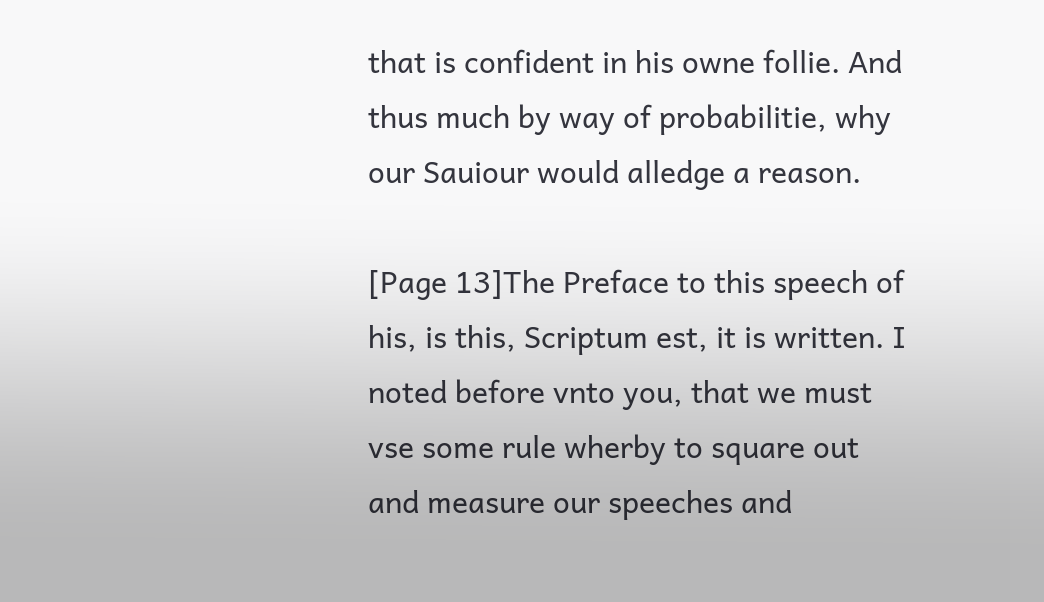that is confident in his owne follie. And thus much by way of probabilitie, why our Sauiour would alledge a reason.

[Page 13]The Preface to this speech of his, is this, Scriptum est, it is written. I noted before vnto you, that we must vse some rule wherby to square out and measure our speeches and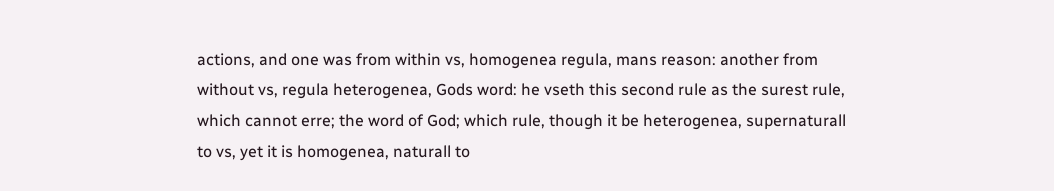actions, and one was from within vs, homogenea regula, mans reason: another from without vs, regula heterogenea, Gods word: he vseth this second rule as the surest rule, which cannot erre; the word of God; which rule, though it be heterogenea, supernaturall to vs, yet it is homogenea, naturall to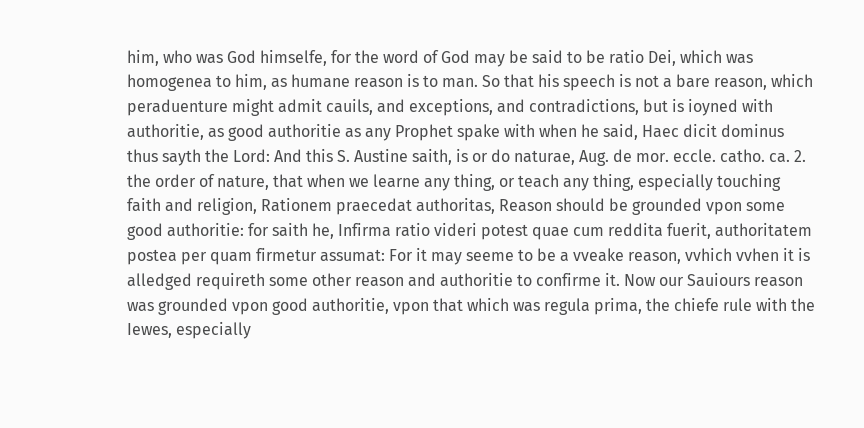him, who was God himselfe, for the word of God may be said to be ratio Dei, which was homogenea to him, as humane reason is to man. So that his speech is not a bare reason, which peraduenture might admit cauils, and exceptions, and contradictions, but is ioyned with authoritie, as good authoritie as any Prophet spake with when he said, Haec dicit dominus thus sayth the Lord: And this S. Austine saith, is or do naturae, Aug. de mor. eccle. catho. ca. 2. the order of nature, that when we learne any thing, or teach any thing, especially touching faith and religion, Rationem praecedat authoritas, Reason should be grounded vpon some good authoritie: for saith he, Infirma ratio videri potest quae cum reddita fuerit, authoritatem postea per quam firmetur assumat: For it may seeme to be a vveake reason, vvhich vvhen it is alledged requireth some other reason and authoritie to confirme it. Now our Sauiours reason was grounded vpon good authoritie, vpon that which was regula prima, the chiefe rule with the Iewes, especially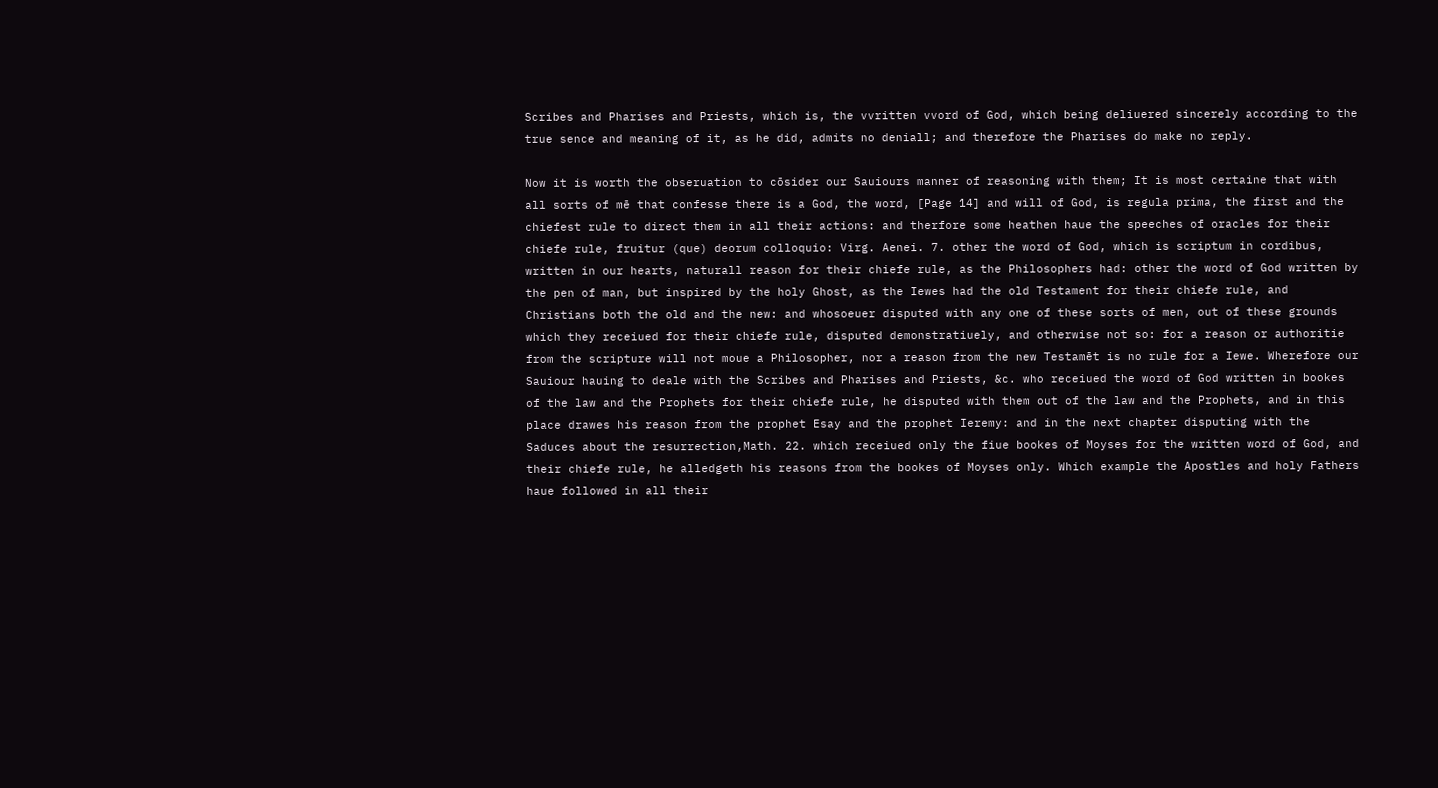Scribes and Pharises and Priests, which is, the vvritten vvord of God, which being deliuered sincerely according to the true sence and meaning of it, as he did, admits no deniall; and therefore the Pharises do make no reply.

Now it is worth the obseruation to cōsider our Sauiours manner of reasoning with them; It is most certaine that with all sorts of mē that confesse there is a God, the word, [Page 14] and will of God, is regula prima, the first and the chiefest rule to direct them in all their actions: and therfore some heathen haue the speeches of oracles for their chiefe rule, fruitur (que) deorum colloquio: Virg. Aenei. 7. other the word of God, which is scriptum in cordibus, written in our hearts, naturall reason for their chiefe rule, as the Philosophers had: other the word of God written by the pen of man, but inspired by the holy Ghost, as the Iewes had the old Testament for their chiefe rule, and Christians both the old and the new: and whosoeuer disputed with any one of these sorts of men, out of these grounds which they receiued for their chiefe rule, disputed demonstratiuely, and otherwise not so: for a reason or authoritie from the scripture will not moue a Philosopher, nor a reason from the new Testamēt is no rule for a Iewe. Wherefore our Sauiour hauing to deale with the Scribes and Pharises and Priests, &c. who receiued the word of God written in bookes of the law and the Prophets for their chiefe rule, he disputed with them out of the law and the Prophets, and in this place drawes his reason from the prophet Esay and the prophet Ieremy: and in the next chapter disputing with the Saduces about the resurrection,Math. 22. which receiued only the fiue bookes of Moyses for the written word of God, and their chiefe rule, he alledgeth his reasons from the bookes of Moyses only. Which example the Apostles and holy Fathers haue followed in all their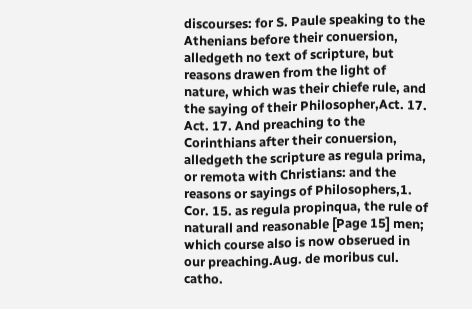discourses: for S. Paule speaking to the Athenians before their conuersion, alledgeth no text of scripture, but reasons drawen from the light of nature, which was their chiefe rule, and the saying of their Philosopher,Act. 17. Act. 17. And preaching to the Corinthians after their conuersion, alledgeth the scripture as regula prima, or remota with Christians: and the reasons or sayings of Philosophers,1. Cor. 15. as regula propinqua, the rule of naturall and reasonable [Page 15] men; which course also is now obserued in our preaching.Aug. de moribus cul. catho.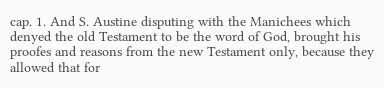cap. 1. And S. Austine disputing with the Manichees which denyed the old Testament to be the word of God, brought his proofes and reasons from the new Testament only, because they allowed that for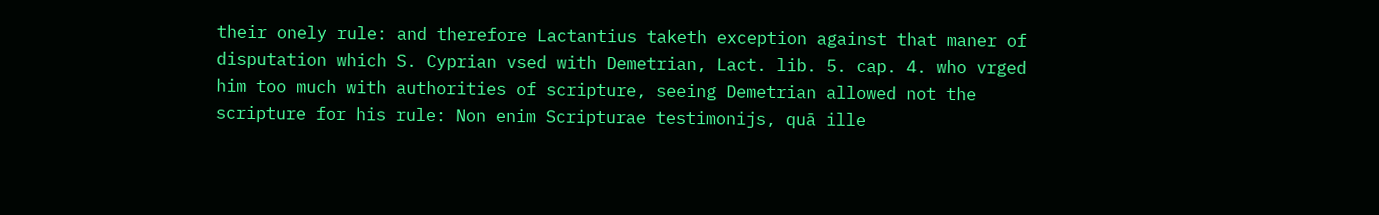their onely rule: and therefore Lactantius taketh exception against that maner of disputation which S. Cyprian vsed with Demetrian, Lact. lib. 5. cap. 4. who vrged him too much with authorities of scripture, seeing Demetrian allowed not the scripture for his rule: Non enim Scripturae testimonijs, quā ille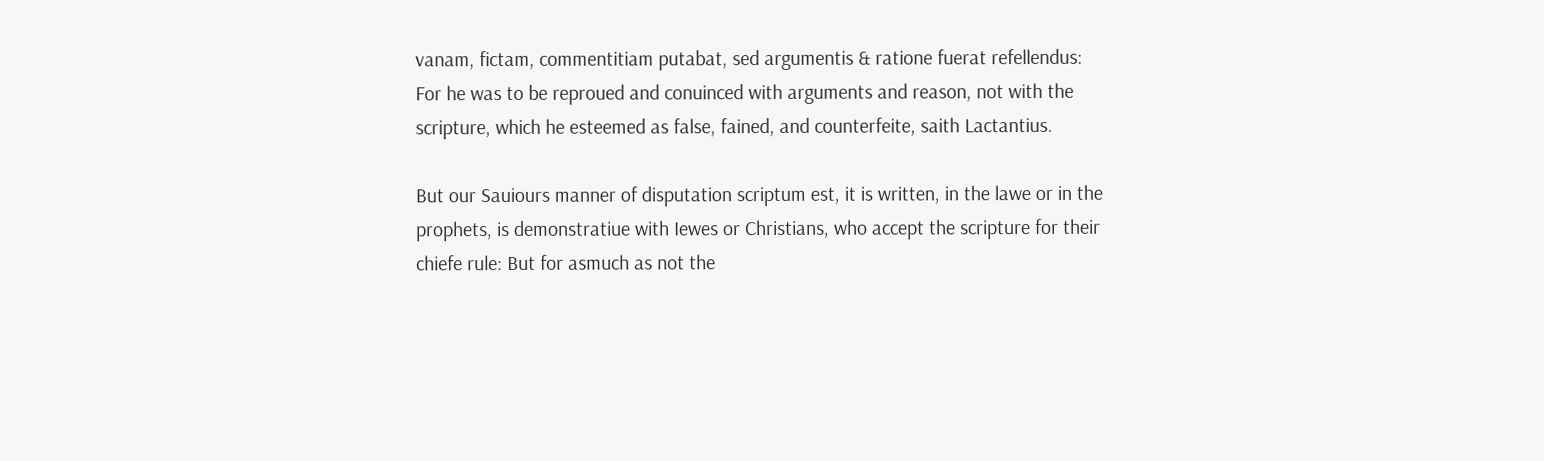vanam, fictam, commentitiam putabat, sed argumentis & ratione fuerat refellendus: For he was to be reproued and conuinced with arguments and reason, not with the scripture, which he esteemed as false, fained, and counterfeite, saith Lactantius.

But our Sauiours manner of disputation scriptum est, it is written, in the lawe or in the prophets, is demonstratiue with Iewes or Christians, who accept the scripture for their chiefe rule: But for asmuch as not the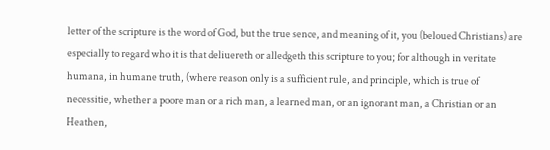letter of the scripture is the word of God, but the true sence, and meaning of it, you (beloued Christians) are especially to regard who it is that deliuereth or alledgeth this scripture to you; for although in veritate humana, in humane truth, (where reason only is a sufficient rule, and principle, which is true of necessitie, whether a poore man or a rich man, a learned man, or an ignorant man, a Christian or an Heathen,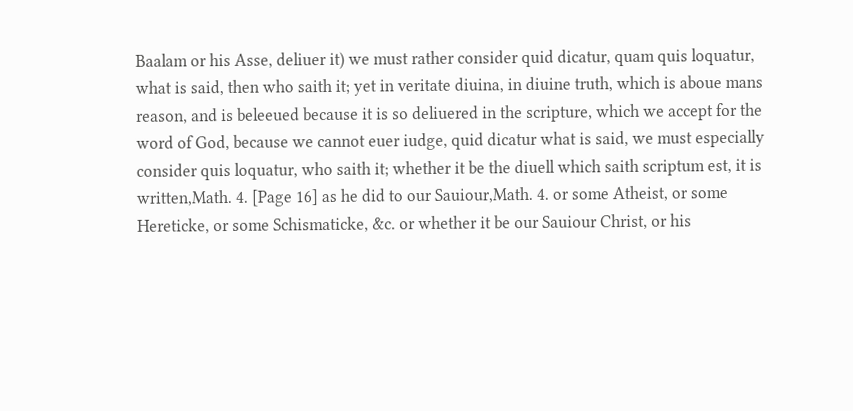Baalam or his Asse, deliuer it) we must rather consider quid dicatur, quam quis loquatur, what is said, then who saith it; yet in veritate diuina, in diuine truth, which is aboue mans reason, and is beleeued because it is so deliuered in the scripture, which we accept for the word of God, because we cannot euer iudge, quid dicatur what is said, we must especially consider quis loquatur, who saith it; whether it be the diuell which saith scriptum est, it is written,Math. 4. [Page 16] as he did to our Sauiour,Math. 4. or some Atheist, or some Hereticke, or some Schismaticke, &c. or whether it be our Sauiour Christ, or his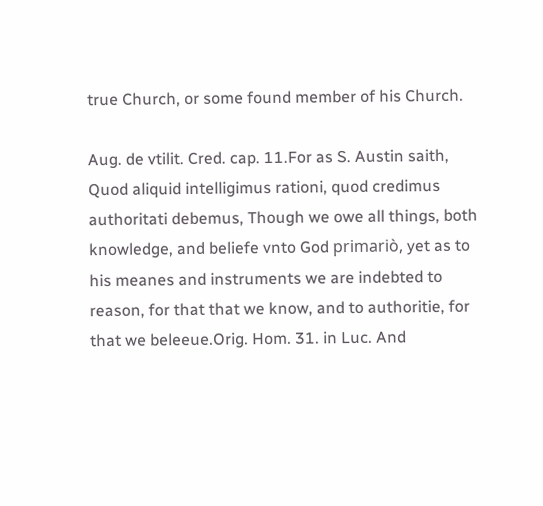true Church, or some found member of his Church.

Aug. de vtilit. Cred. cap. 11.For as S. Austin saith, Quod aliquid intelligimus rationi, quod credimus authoritati debemus, Though we owe all things, both knowledge, and beliefe vnto God primariò, yet as to his meanes and instruments we are indebted to reason, for that that we know, and to authoritie, for that we beleeue.Orig. Hom. 31. in Luc. And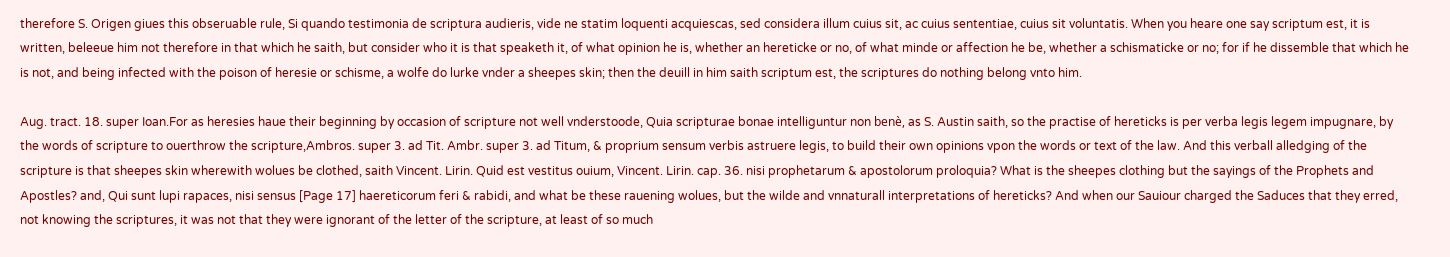therefore S. Origen giues this obseruable rule, Si quando testimonia de scriptura audieris, vide ne statim loquenti acquiescas, sed considera illum cuius sit, ac cuius sententiae, cuius sit voluntatis. When you heare one say scriptum est, it is written, beleeue him not therefore in that which he saith, but consider who it is that speaketh it, of what opinion he is, whether an hereticke or no, of what minde or affection he be, whether a schismaticke or no; for if he dissemble that which he is not, and being infected with the poison of heresie or schisme, a wolfe do lurke vnder a sheepes skin; then the deuill in him saith scriptum est, the scriptures do nothing belong vnto him.

Aug. tract. 18. super Ioan.For as heresies haue their beginning by occasion of scripture not well vnderstoode, Quia scripturae bonae intelliguntur non benè, as S. Austin saith, so the practise of hereticks is per verba legis legem impugnare, by the words of scripture to ouerthrow the scripture,Ambros. super 3. ad Tit. Ambr. super 3. ad Titum, & proprium sensum verbis astruere legis, to build their own opinions vpon the words or text of the law. And this verball alledging of the scripture is that sheepes skin wherewith wolues be clothed, saith Vincent. Lirin. Quid est vestitus ouium, Vincent. Lirin. cap. 36. nisi prophetarum & apostolorum proloquia? What is the sheepes clothing but the sayings of the Prophets and Apostles? and, Qui sunt lupi rapaces, nisi sensus [Page 17] haereticorum feri & rabidi, and what be these rauening wolues, but the wilde and vnnaturall interpretations of hereticks? And when our Sauiour charged the Saduces that they erred, not knowing the scriptures, it was not that they were ignorant of the letter of the scripture, at least of so much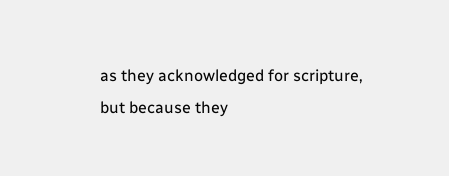as they acknowledged for scripture, but because they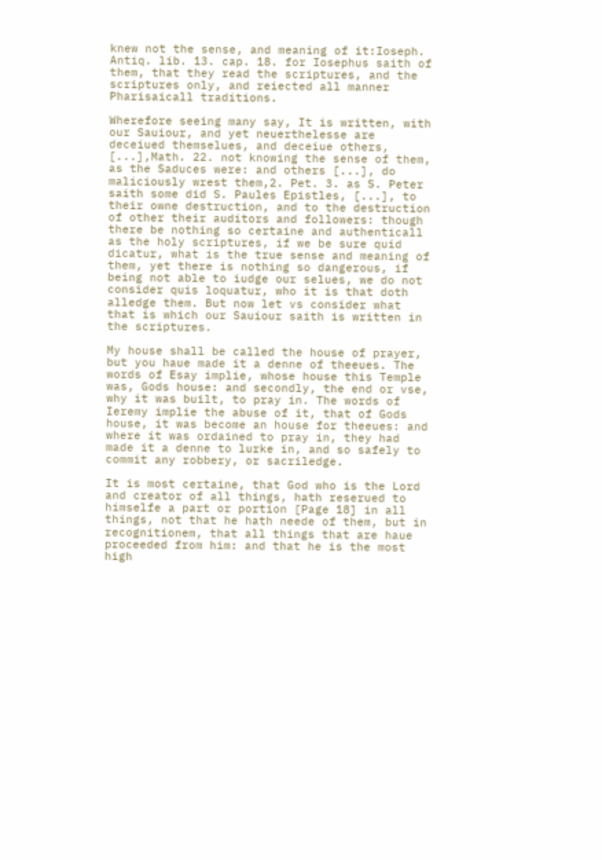knew not the sense, and meaning of it:Ioseph. Antiq. lib. 13. cap. 18. for Iosephus saith of them, that they read the scriptures, and the scriptures only, and reiected all manner Pharisaicall traditions.

Wherefore seeing many say, It is written, with our Sauiour, and yet neuerthelesse are deceiued themselues, and deceiue others, [...],Math. 22. not knowing the sense of them, as the Saduces were: and others [...], do maliciously wrest them,2. Pet. 3. as S. Peter saith some did S. Paules Epistles, [...], to their owne destruction, and to the destruction of other their auditors and followers: though there be nothing so certaine and authenticall as the holy scriptures, if we be sure quid dicatur, what is the true sense and meaning of them, yet there is nothing so dangerous, if being not able to iudge our selues, we do not consider quis loquatur, who it is that doth alledge them. But now let vs consider what that is which our Sauiour saith is written in the scriptures.

My house shall be called the house of prayer, but you haue made it a denne of theeues. The words of Esay implie, whose house this Temple was, Gods house: and secondly, the end or vse, why it was built, to pray in. The words of Ieremy implie the abuse of it, that of Gods house, it was become an house for theeues: and where it was ordained to pray in, they had made it a denne to lurke in, and so safely to commit any robbery, or sacriledge.

It is most certaine, that God who is the Lord and creator of all things, hath reserued to himselfe a part or portion [Page 18] in all things, not that he hath neede of them, but in recognitionem, that all things that are haue proceeded from him: and that he is the most high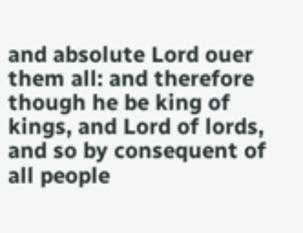and absolute Lord ouer them all: and therefore though he be king of kings, and Lord of lords, and so by consequent of all people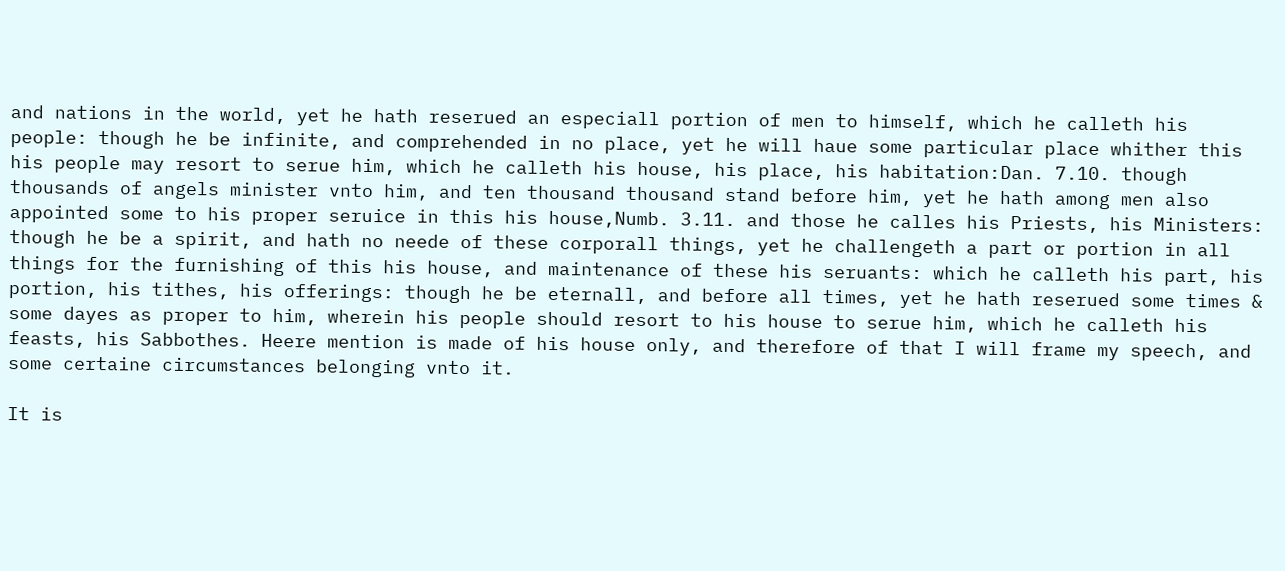and nations in the world, yet he hath reserued an especiall portion of men to himself, which he calleth his people: though he be infinite, and comprehended in no place, yet he will haue some particular place whither this his people may resort to serue him, which he calleth his house, his place, his habitation:Dan. 7.10. though thousands of angels minister vnto him, and ten thousand thousand stand before him, yet he hath among men also appointed some to his proper seruice in this his house,Numb. 3.11. and those he calles his Priests, his Ministers: though he be a spirit, and hath no neede of these corporall things, yet he challengeth a part or portion in all things for the furnishing of this his house, and maintenance of these his seruants: which he calleth his part, his portion, his tithes, his offerings: though he be eternall, and before all times, yet he hath reserued some times & some dayes as proper to him, wherein his people should resort to his house to serue him, which he calleth his feasts, his Sabbothes. Heere mention is made of his house only, and therefore of that I will frame my speech, and some certaine circumstances belonging vnto it.

It is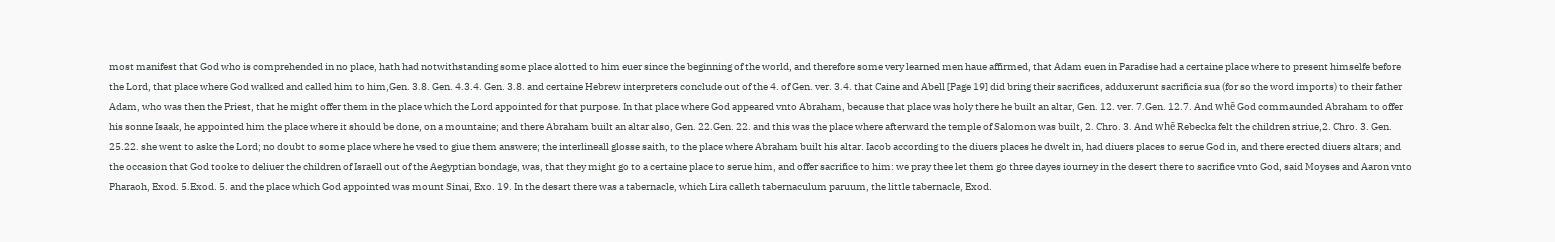most manifest that God who is comprehended in no place, hath had notwithstanding some place alotted to him euer since the beginning of the world, and therefore some very learned men haue affirmed, that Adam euen in Paradise had a certaine place where to present himselfe before the Lord, that place where God walked and called him to him,Gen. 3.8. Gen. 4.3.4. Gen. 3.8. and certaine Hebrew interpreters conclude out of the 4. of Gen. ver. 3.4. that Caine and Abell [Page 19] did bring their sacrifices, adduxerunt sacrificia sua (for so the word imports) to their father Adam, who was then the Priest, that he might offer them in the place which the Lord appointed for that purpose. In that place where God appeared vnto Abraham, because that place was holy there he built an altar, Gen. 12. ver. 7.Gen. 12.7. And whē God commaunded Abraham to offer his sonne Isaak, he appointed him the place where it should be done, on a mountaine; and there Abraham built an altar also, Gen. 22.Gen. 22. and this was the place where afterward the temple of Salomon was built, 2. Chro. 3. And whē Rebecka felt the children striue,2. Chro. 3. Gen. 25.22. she went to aske the Lord; no doubt to some place where he vsed to giue them answere; the interlineall glosse saith, to the place where Abraham built his altar. Iacob according to the diuers places he dwelt in, had diuers places to serue God in, and there erected diuers altars; and the occasion that God tooke to deliuer the children of Israell out of the Aegyptian bondage, was, that they might go to a certaine place to serue him, and offer sacrifice to him: we pray thee let them go three dayes iourney in the desert there to sacrifice vnto God, said Moyses and Aaron vnto Pharaoh, Exod. 5.Exod. 5. and the place which God appointed was mount Sinai, Exo. 19. In the desart there was a tabernacle, which Lira calleth tabernaculum paruum, the little tabernacle, Exod.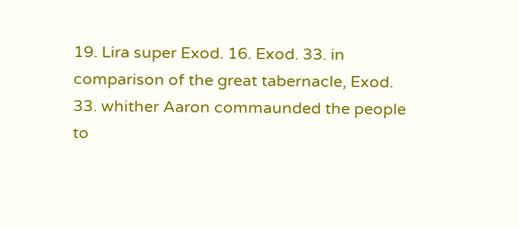19. Lira super Exod. 16. Exod. 33. in comparison of the great tabernacle, Exod. 33. whither Aaron commaunded the people to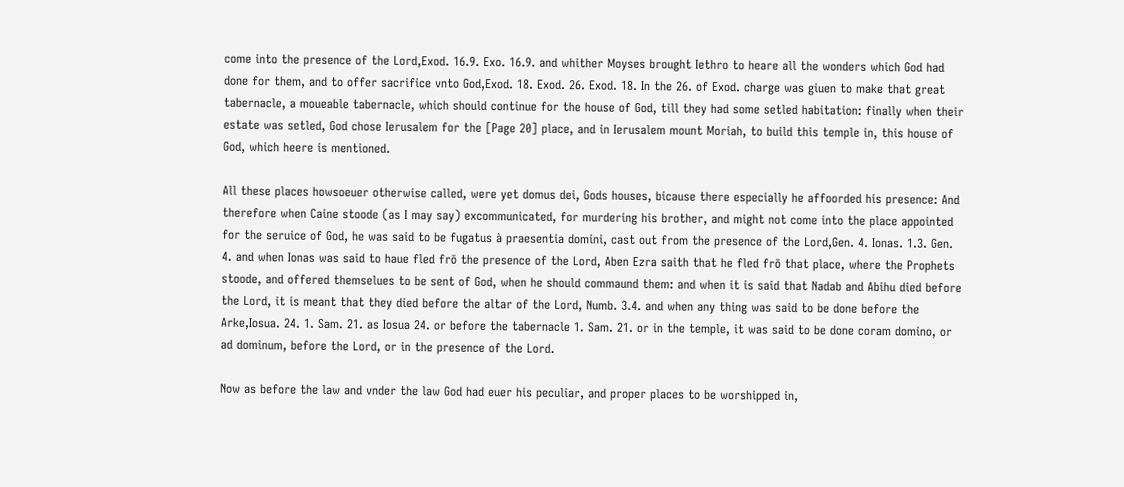come into the presence of the Lord,Exod. 16.9. Exo. 16.9. and whither Moyses brought Iethro to heare all the wonders which God had done for them, and to offer sacrifice vnto God,Exod. 18. Exod. 26. Exod. 18. In the 26. of Exod. charge was giuen to make that great tabernacle, a moueable tabernacle, which should continue for the house of God, till they had some setled habitation: finally when their estate was setled, God chose Ierusalem for the [Page 20] place, and in Ierusalem mount Moriah, to build this temple in, this house of God, which heere is mentioned.

All these places howsoeuer otherwise called, were yet domus dei, Gods houses, bicause there especially he affoorded his presence: And therefore when Caine stoode (as I may say) excommunicated, for murdering his brother, and might not come into the place appointed for the seruice of God, he was said to be fugatus à praesentia domini, cast out from the presence of the Lord,Gen. 4. Ionas. 1.3. Gen. 4. and when Ionas was said to haue fled frō the presence of the Lord, Aben Ezra saith that he fled frō that place, where the Prophets stoode, and offered themselues to be sent of God, when he should commaund them: and when it is said that Nadab and Abihu died before the Lord, it is meant that they died before the altar of the Lord, Numb. 3.4. and when any thing was said to be done before the Arke,Iosua. 24. 1. Sam. 21. as Iosua 24. or before the tabernacle 1. Sam. 21. or in the temple, it was said to be done coram domino, or ad dominum, before the Lord, or in the presence of the Lord.

Now as before the law and vnder the law God had euer his peculiar, and proper places to be worshipped in,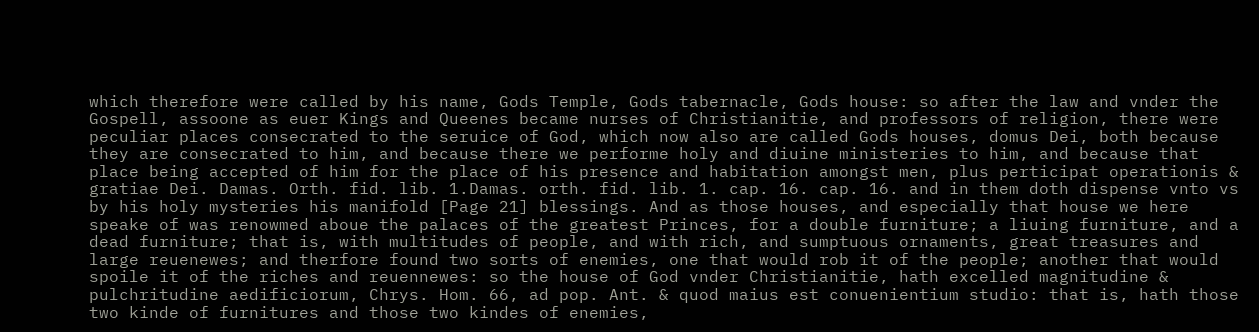which therefore were called by his name, Gods Temple, Gods tabernacle, Gods house: so after the law and vnder the Gospell, assoone as euer Kings and Queenes became nurses of Christianitie, and professors of religion, there were peculiar places consecrated to the seruice of God, which now also are called Gods houses, domus Dei, both because they are consecrated to him, and because there we performe holy and diuine ministeries to him, and because that place being accepted of him for the place of his presence and habitation amongst men, plus perticipat operationis & gratiae Dei. Damas. Orth. fid. lib. 1.Damas. orth. fid. lib. 1. cap. 16. cap. 16. and in them doth dispense vnto vs by his holy mysteries his manifold [Page 21] blessings. And as those houses, and especially that house we here speake of was renowmed aboue the palaces of the greatest Princes, for a double furniture; a liuing furniture, and a dead furniture; that is, with multitudes of people, and with rich, and sumptuous ornaments, great treasures and large reuenewes; and therfore found two sorts of enemies, one that would rob it of the people; another that would spoile it of the riches and reuennewes: so the house of God vnder Christianitie, hath excelled magnitudine & pulchritudine aedificiorum, Chrys. Hom. 66, ad pop. Ant. & quod maius est conuenientium studio: that is, hath those two kinde of furnitures and those two kindes of enemies,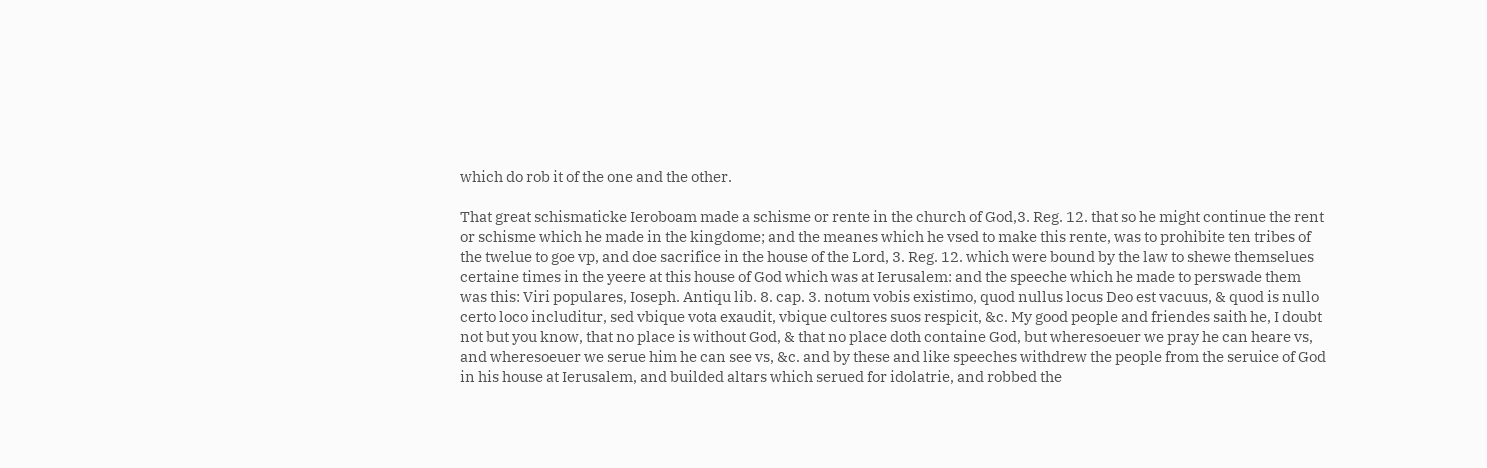which do rob it of the one and the other.

That great schismaticke Ieroboam made a schisme or rente in the church of God,3. Reg. 12. that so he might continue the rent or schisme which he made in the kingdome; and the meanes which he vsed to make this rente, was to prohibite ten tribes of the twelue to goe vp, and doe sacrifice in the house of the Lord, 3. Reg. 12. which were bound by the law to shewe themselues certaine times in the yeere at this house of God which was at Ierusalem: and the speeche which he made to perswade them was this: Viri populares, Ioseph. Antiqu lib. 8. cap. 3. notum vobis existimo, quod nullus locus Deo est vacuus, & quod is nullo certo loco includitur, sed vbique vota exaudit, vbique cultores suos respicit, &c. My good people and friendes saith he, I doubt not but you know, that no place is without God, & that no place doth containe God, but wheresoeuer we pray he can heare vs, and wheresoeuer we serue him he can see vs, &c. and by these and like speeches withdrew the people from the seruice of God in his house at Ierusalem, and builded altars which serued for idolatrie, and robbed the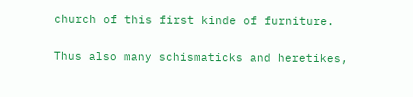church of this first kinde of furniture.

Thus also many schismaticks and heretikes,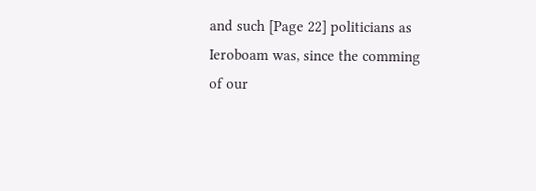and such [Page 22] politicians as Ieroboam was, since the comming of our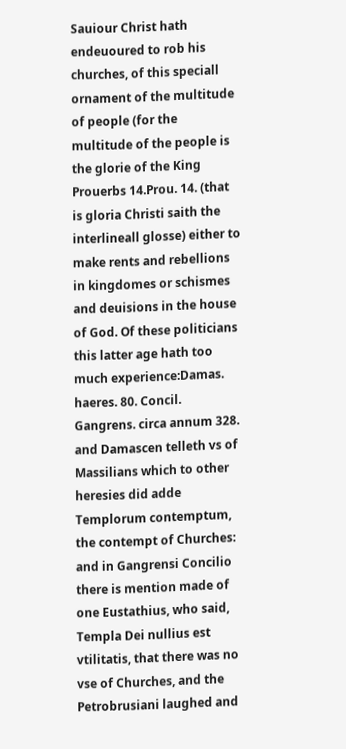Sauiour Christ hath endeuoured to rob his churches, of this speciall ornament of the multitude of people (for the multitude of the people is the glorie of the King Prouerbs 14.Prou. 14. (that is gloria Christi saith the interlineall glosse) either to make rents and rebellions in kingdomes or schismes and deuisions in the house of God. Of these politicians this latter age hath too much experience:Damas. haeres. 80. Concil. Gangrens. circa annum 328. and Damascen telleth vs of Massilians which to other heresies did adde Templorum contemptum, the contempt of Churches: and in Gangrensi Concilio there is mention made of one Eustathius, who said, Templa Dei nullius est vtilitatis, that there was no vse of Churches, and the Petrobrusiani laughed and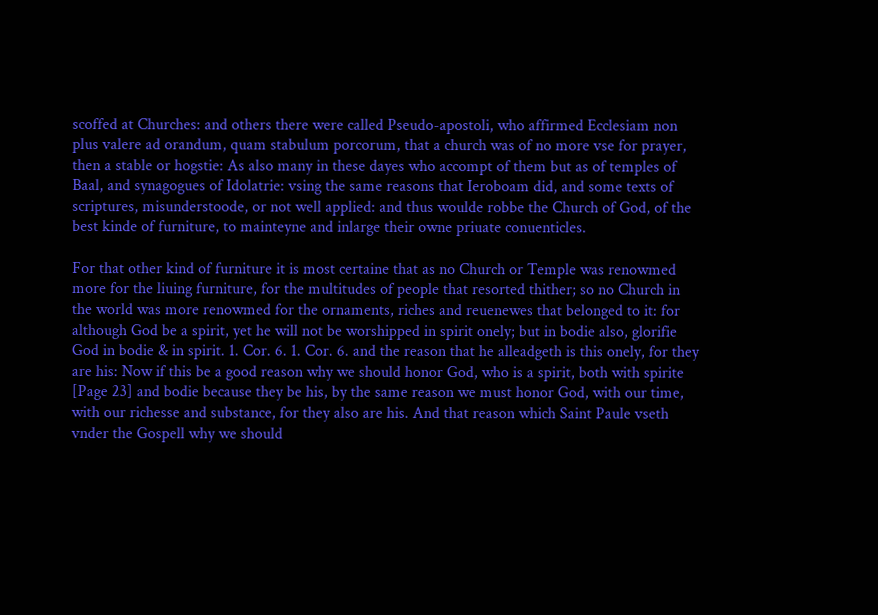scoffed at Churches: and others there were called Pseudo-apostoli, who affirmed Ecclesiam non plus valere ad orandum, quam stabulum porcorum, that a church was of no more vse for prayer, then a stable or hogstie: As also many in these dayes who accompt of them but as of temples of Baal, and synagogues of Idolatrie: vsing the same reasons that Ieroboam did, and some texts of scriptures, misunderstoode, or not well applied: and thus woulde robbe the Church of God, of the best kinde of furniture, to mainteyne and inlarge their owne priuate conuenticles.

For that other kind of furniture it is most certaine that as no Church or Temple was renowmed more for the liuing furniture, for the multitudes of people that resorted thither; so no Church in the world was more renowmed for the ornaments, riches and reuenewes that belonged to it: for although God be a spirit, yet he will not be worshipped in spirit onely; but in bodie also, glorifie God in bodie & in spirit. 1. Cor. 6. 1. Cor. 6. and the reason that he alleadgeth is this onely, for they are his: Now if this be a good reason why we should honor God, who is a spirit, both with spirite [Page 23] and bodie because they be his, by the same reason we must honor God, with our time, with our richesse and substance, for they also are his. And that reason which Saint Paule vseth vnder the Gospell why we should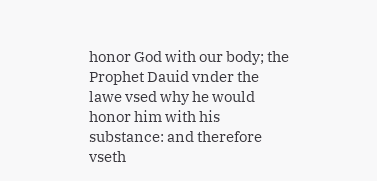honor God with our body; the Prophet Dauid vnder the lawe vsed why he would honor him with his substance: and therefore vseth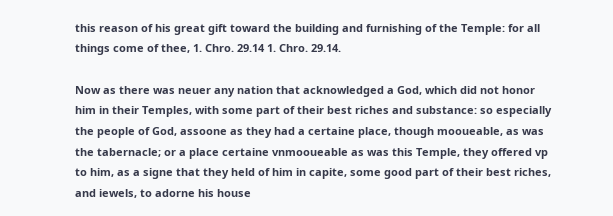this reason of his great gift toward the building and furnishing of the Temple: for all things come of thee, 1. Chro. 29.14 1. Chro. 29.14.

Now as there was neuer any nation that acknowledged a God, which did not honor him in their Temples, with some part of their best riches and substance: so especially the people of God, assoone as they had a certaine place, though mooueable, as was the tabernacle; or a place certaine vnmooueable as was this Temple, they offered vp to him, as a signe that they held of him in capite, some good part of their best riches, and iewels, to adorne his house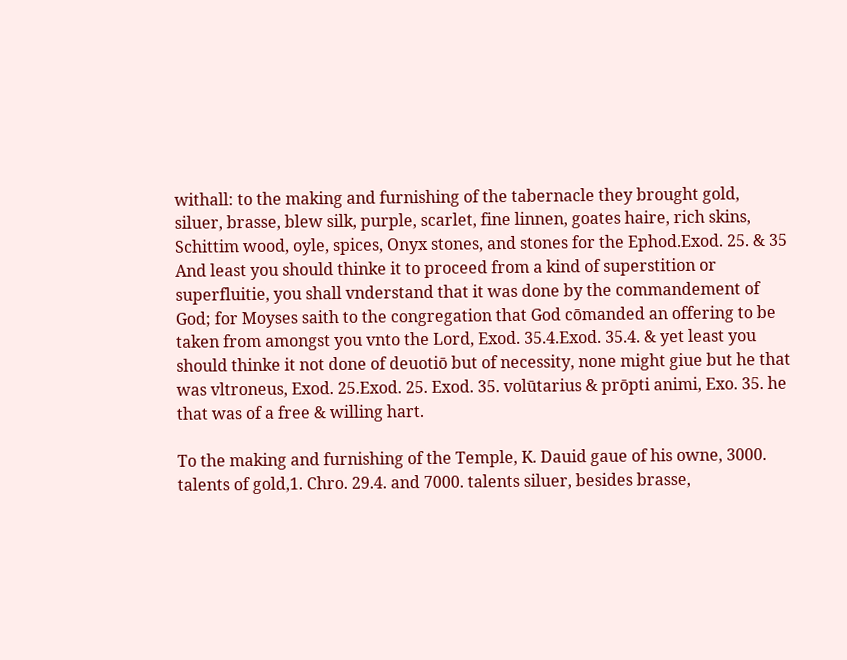withall: to the making and furnishing of the tabernacle they brought gold, siluer, brasse, blew silk, purple, scarlet, fine linnen, goates haire, rich skins, Schittim wood, oyle, spices, Onyx stones, and stones for the Ephod.Exod. 25. & 35 And least you should thinke it to proceed from a kind of superstition or superfluitie, you shall vnderstand that it was done by the commandement of God; for Moyses saith to the congregation that God cōmanded an offering to be taken from amongst you vnto the Lord, Exod. 35.4.Exod. 35.4. & yet least you should thinke it not done of deuotiō but of necessity, none might giue but he that was vltroneus, Exod. 25.Exod. 25. Exod. 35. volūtarius & prōpti animi, Exo. 35. he that was of a free & willing hart.

To the making and furnishing of the Temple, K. Dauid gaue of his owne, 3000. talents of gold,1. Chro. 29.4. and 7000. talents siluer, besides brasse,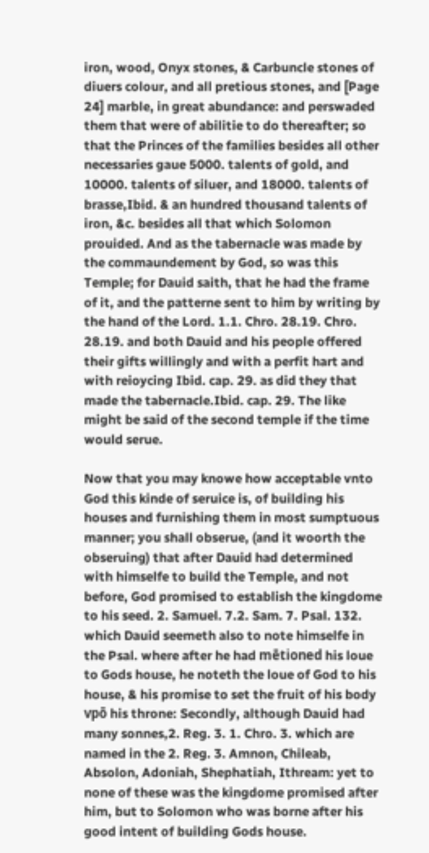iron, wood, Onyx stones, & Carbuncle stones of diuers colour, and all pretious stones, and [Page 24] marble, in great abundance: and perswaded them that were of abilitie to do thereafter; so that the Princes of the families besides all other necessaries gaue 5000. talents of gold, and 10000. talents of siluer, and 18000. talents of brasse,Ibid. & an hundred thousand talents of iron, &c. besides all that which Solomon prouided. And as the tabernacle was made by the commaundement by God, so was this Temple; for Dauid saith, that he had the frame of it, and the patterne sent to him by writing by the hand of the Lord. 1.1. Chro. 28.19. Chro. 28.19. and both Dauid and his people offered their gifts willingly and with a perfit hart and with reioycing Ibid. cap. 29. as did they that made the tabernacle.Ibid. cap. 29. The like might be said of the second temple if the time would serue.

Now that you may knowe how acceptable vnto God this kinde of seruice is, of building his houses and furnishing them in most sumptuous manner; you shall obserue, (and it woorth the obseruing) that after Dauid had determined with himselfe to build the Temple, and not before, God promised to establish the kingdome to his seed. 2. Samuel. 7.2. Sam. 7. Psal. 132. which Dauid seemeth also to note himselfe in the Psal. where after he had mētioned his loue to Gods house, he noteth the loue of God to his house, & his promise to set the fruit of his body vpō his throne: Secondly, although Dauid had many sonnes,2. Reg. 3. 1. Chro. 3. which are named in the 2. Reg. 3. Amnon, Chileab, Absolon, Adoniah, Shephatiah, Ithream: yet to none of these was the kingdome promised after him, but to Solomon who was borne after his good intent of building Gods house.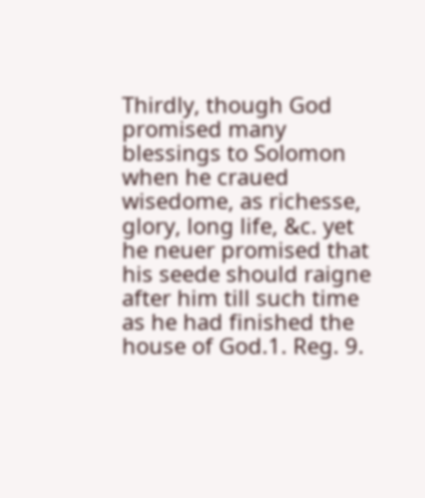Thirdly, though God promised many blessings to Solomon when he craued wisedome, as richesse, glory, long life, &c. yet he neuer promised that his seede should raigne after him till such time as he had finished the house of God.1. Reg. 9.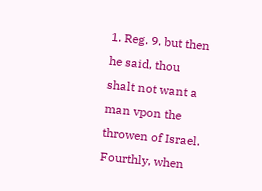1. Reg. 9. but then he said, thou shalt not want a man vpon the throwen of Israel. Fourthly, when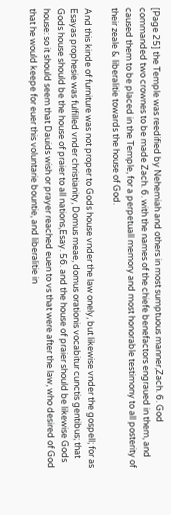[Page 25] the Temple was reedified by Nehemiah and others in most sumptuous manner,Zach. 6. God commanded two crownes to be made Zach. 6. with the names of the chiefe benefactors engraued in them, and caused them to be placed in the Temple, for a perpetuall memory and most honorable testimony to all posterity of their zeale & liberalitie towards the house of God.

And this kinde of furniture was not proper to Gods house vnder the law onely, but likewise vnder the gospell; for as Esayas prophesie was fulfilled vnder christianity, Domus meae, domus orationis vocabitur cunctis gentibus; that Gods house should be the house of praier to all nations,Esay. 56. and the house of praier should be likewise Gods house: so it should seem that Dauids wish or prayer reached euen to vs that were after the law, who desired of God that he would keepe for euer this voluntarie bountie, and liberalitie in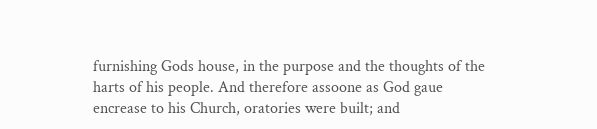furnishing Gods house, in the purpose and the thoughts of the harts of his people. And therefore assoone as God gaue encrease to his Church, oratories were built; and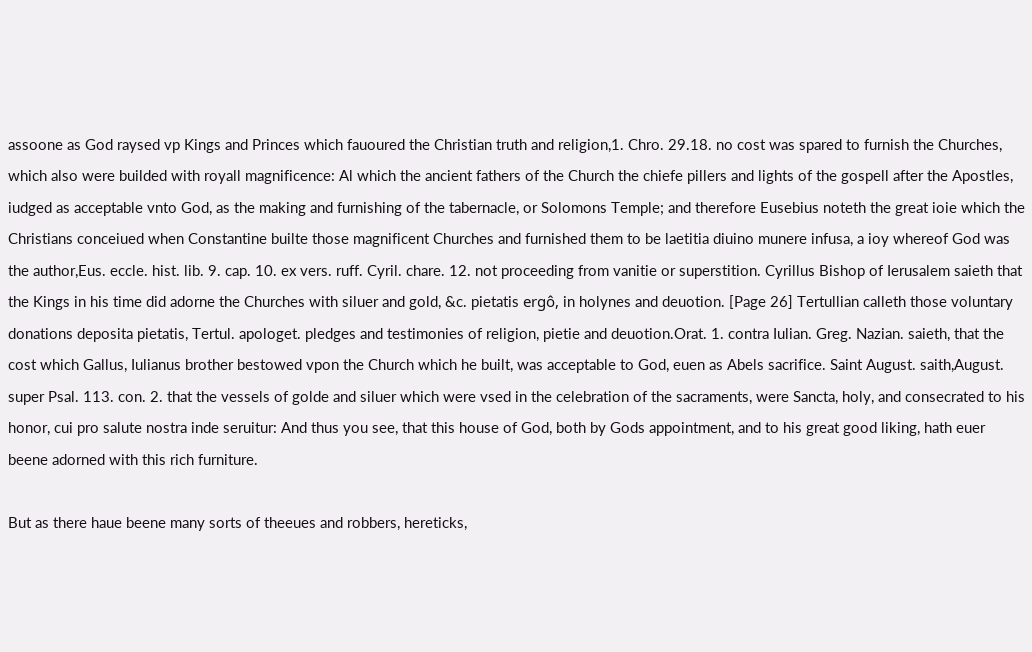assoone as God raysed vp Kings and Princes which fauoured the Christian truth and religion,1. Chro. 29.18. no cost was spared to furnish the Churches, which also were builded with royall magnificence: Al which the ancient fathers of the Church the chiefe pillers and lights of the gospell after the Apostles, iudged as acceptable vnto God, as the making and furnishing of the tabernacle, or Solomons Temple; and therefore Eusebius noteth the great ioie which the Christians conceiued when Constantine builte those magnificent Churches and furnished them to be laetitia diuino munere infusa, a ioy whereof God was the author,Eus. eccle. hist. lib. 9. cap. 10. ex vers. ruff. Cyril. chare. 12. not proceeding from vanitie or superstition. Cyrillus Bishop of Ierusalem saieth that the Kings in his time did adorne the Churches with siluer and gold, &c. pietatis ergô, in holynes and deuotion. [Page 26] Tertullian calleth those voluntary donations deposita pietatis, Tertul. apologet. pledges and testimonies of religion, pietie and deuotion.Orat. 1. contra Iulian. Greg. Nazian. saieth, that the cost which Gallus, Iulianus brother bestowed vpon the Church which he built, was acceptable to God, euen as Abels sacrifice. Saint August. saith,August. super Psal. 113. con. 2. that the vessels of golde and siluer which were vsed in the celebration of the sacraments, were Sancta, holy, and consecrated to his honor, cui pro salute nostra inde seruitur: And thus you see, that this house of God, both by Gods appointment, and to his great good liking, hath euer beene adorned with this rich furniture.

But as there haue beene many sorts of theeues and robbers, hereticks,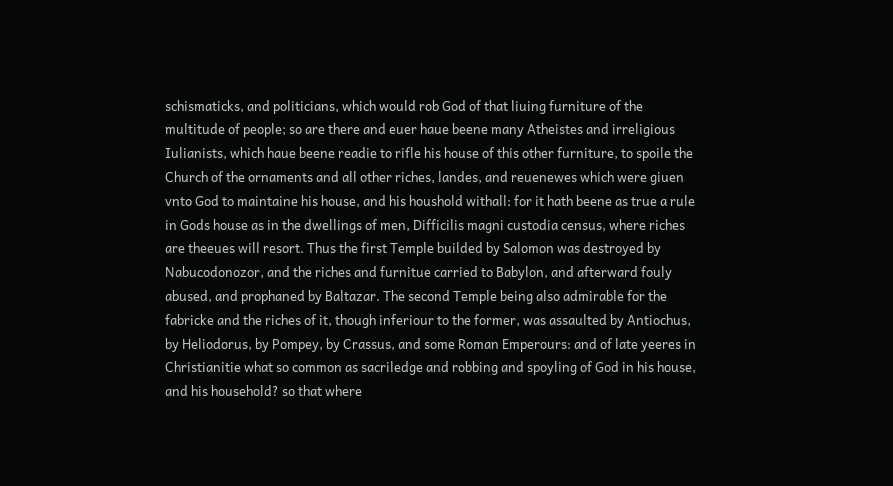schismaticks, and politicians, which would rob God of that liuing furniture of the multitude of people; so are there and euer haue beene many Atheistes and irreligious Iulianists, which haue beene readie to rifle his house of this other furniture, to spoile the Church of the ornaments and all other riches, landes, and reuenewes which were giuen vnto God to maintaine his house, and his houshold withall: for it hath beene as true a rule in Gods house as in the dwellings of men, Difficilis magni custodia census, where riches are theeues will resort. Thus the first Temple builded by Salomon was destroyed by Nabucodonozor, and the riches and furnitue carried to Babylon, and afterward fouly abused, and prophaned by Baltazar. The second Temple being also admirable for the fabricke and the riches of it, though inferiour to the former, was assaulted by Antiochus, by Heliodorus, by Pompey, by Crassus, and some Roman Emperours: and of late yeeres in Christianitie what so common as sacriledge and robbing and spoyling of God in his house, and his household? so that where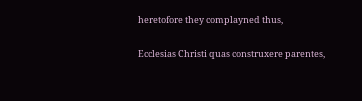heretofore they complayned thus,

Ecclesias Christi quas construxere parentes,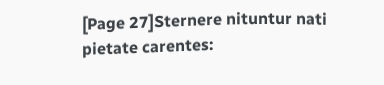[Page 27]Sternere nituntur nati pietate carentes: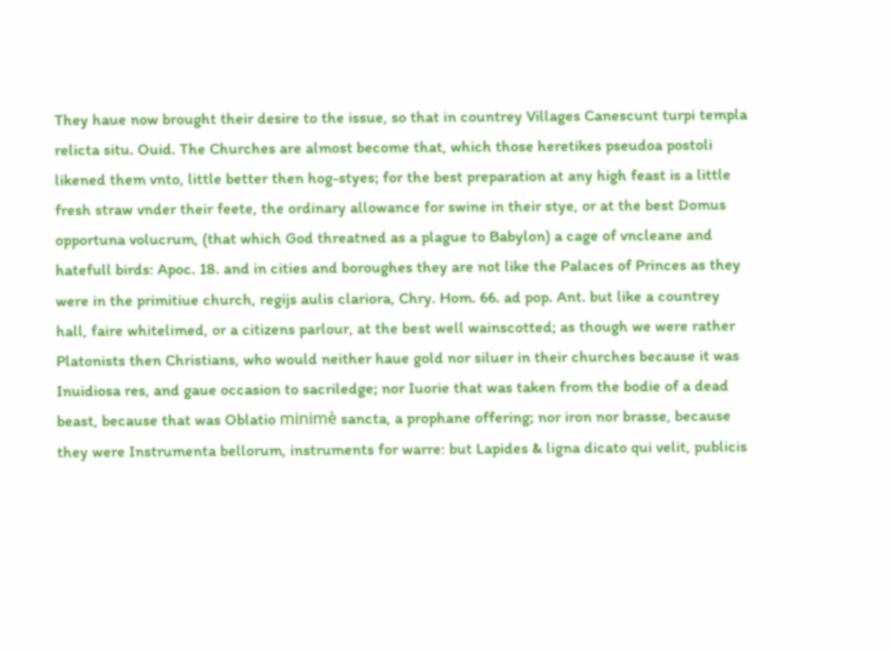They haue now brought their desire to the issue, so that in countrey Villages Canescunt turpi templa relicta situ. Ouid. The Churches are almost become that, which those heretikes pseudoa postoli likened them vnto, little better then hog-styes; for the best preparation at any high feast is a little fresh straw vnder their feete, the ordinary allowance for swine in their stye, or at the best Domus opportuna volucrum, (that which God threatned as a plague to Babylon) a cage of vncleane and hatefull birds: Apoc. 18. and in cities and boroughes they are not like the Palaces of Princes as they were in the primitiue church, regijs aulis clariora, Chry. Hom. 66. ad pop. Ant. but like a countrey hall, faire whitelimed, or a citizens parlour, at the best well wainscotted; as though we were rather Platonists then Christians, who would neither haue gold nor siluer in their churches because it was Inuidiosa res, and gaue occasion to sacriledge; nor Iuorie that was taken from the bodie of a dead beast, because that was Oblatio minimè sancta, a prophane offering; nor iron nor brasse, because they were Instrumenta bellorum, instruments for warre: but Lapides & ligna dicato qui velit, publicis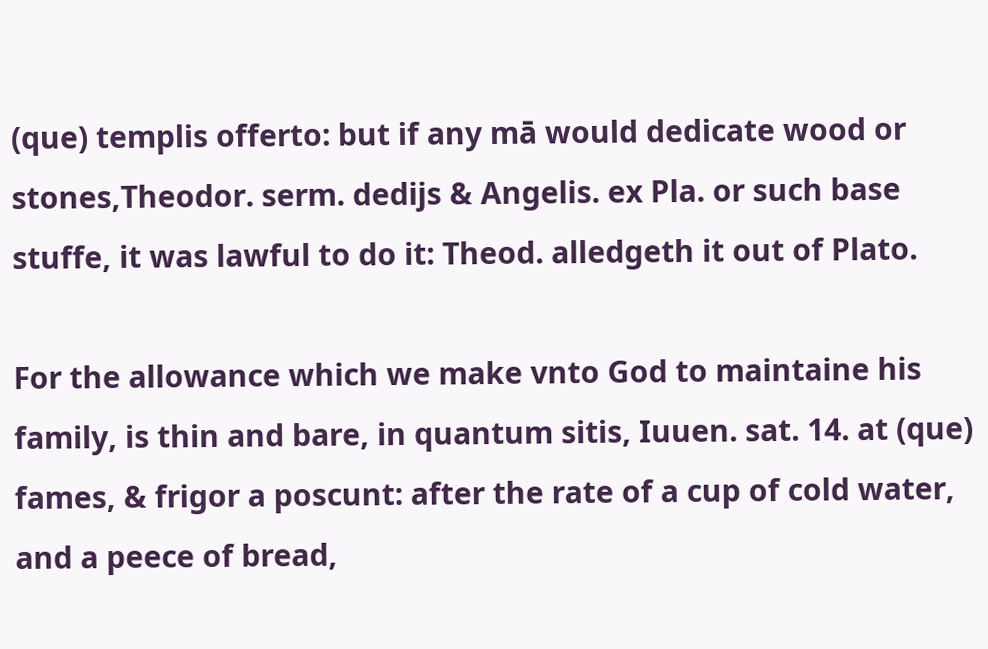(que) templis offerto: but if any mā would dedicate wood or stones,Theodor. serm. dedijs & Angelis. ex Pla. or such base stuffe, it was lawful to do it: Theod. alledgeth it out of Plato.

For the allowance which we make vnto God to maintaine his family, is thin and bare, in quantum sitis, Iuuen. sat. 14. at (que) fames, & frigor a poscunt: after the rate of a cup of cold water, and a peece of bread,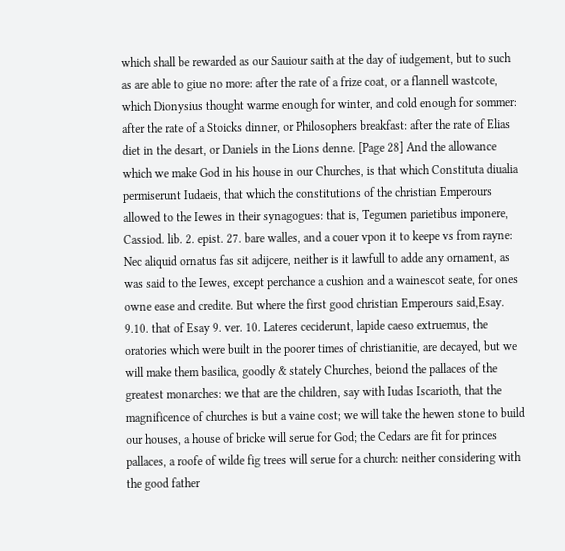which shall be rewarded as our Sauiour saith at the day of iudgement, but to such as are able to giue no more: after the rate of a frize coat, or a flannell wastcote, which Dionysius thought warme enough for winter, and cold enough for sommer: after the rate of a Stoicks dinner, or Philosophers breakfast: after the rate of Elias diet in the desart, or Daniels in the Lions denne. [Page 28] And the allowance which we make God in his house in our Churches, is that which Constituta diualia permiserunt Iudaeis, that which the constitutions of the christian Emperours allowed to the Iewes in their synagogues: that is, Tegumen parietibus imponere, Cassiod. lib. 2. epist. 27. bare walles, and a couer vpon it to keepe vs from rayne: Nec aliquid ornatus fas sit adijcere, neither is it lawfull to adde any ornament, as was said to the Iewes, except perchance a cushion and a wainescot seate, for ones owne ease and credite. But where the first good christian Emperours said,Esay. 9.10. that of Esay 9. ver. 10. Lateres ceciderunt, lapide caeso extruemus, the oratories which were built in the poorer times of christianitie, are decayed, but we will make them basilica, goodly & stately Churches, beiond the pallaces of the greatest monarches: we that are the children, say with Iudas Iscarioth, that the magnificence of churches is but a vaine cost; we will take the hewen stone to build our houses, a house of bricke will serue for God; the Cedars are fit for princes pallaces, a roofe of wilde fig trees will serue for a church: neither considering with the good father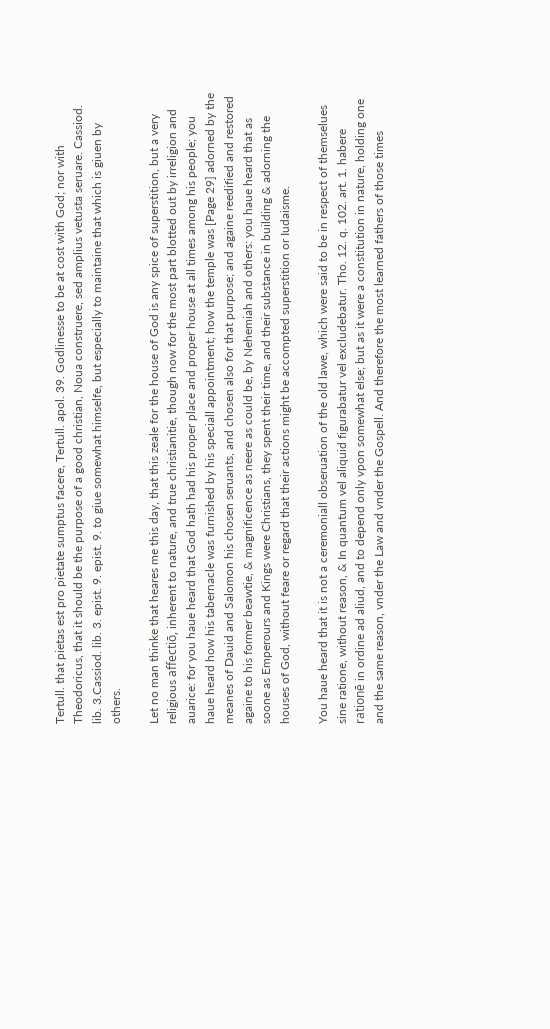Tertull. that pietas est pro pietate sumptus facere, Tertull. apol. 39. Godlinesse to be at cost with God; nor with Theodoricus, that it should be the purpose of a good christian, Noua construere, sed amplius vetusta seruare. Cassiod. lib. 3.Cassiod. lib. 3. epist. 9. epist. 9. to giue somewhat himselfe, but especially to maintaine that which is giuen by others.

Let no man thinke that heares me this day, that this zeale for the house of God is any spice of superstition, but a very religious affectiō, inherent to nature, and true christianitie, though now for the most part blotted out by irreligion and auarice: for you haue heard that God hath had his proper place and proper house at all times among his people; you haue heard how his tabernacle was furnished by his speciall appointment; how the temple was [Page 29] adorned by the meanes of Dauid and Salomon his chosen seruants, and chosen also for that purpose; and againe reedified and restored againe to his former beawtie, & magnificence as neere as could be, by Nehemiah and others: you haue heard that as soone as Emperours and Kings were Christians, they spent their time, and their substance in building & adorning the houses of God, without feare or regard that their actions might be accompted superstition or Iudaisme.

You haue heard that it is not a ceremoniall obseruation of the old lawe, which were said to be in respect of themselues sine ratione, without reason, & In quantum vel aliquid figurabatur vel excludebatur. Tho. 12. q. 102. art. 1. habere rationē in ordine ad aliud, and to depend only vpon somewhat else; but as it were a constitution in nature, holding one and the same reason, vnder the Law and vnder the Gospell. And therefore the most learned fathers of those times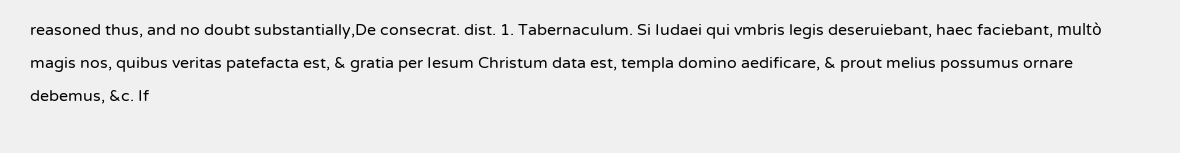reasoned thus, and no doubt substantially,De consecrat. dist. 1. Tabernaculum. Si Iudaei qui vmbris legis deseruiebant, haec faciebant, multò magis nos, quibus veritas patefacta est, & gratia per Iesum Christum data est, templa domino aedificare, & prout melius possumus ornare debemus, &c. If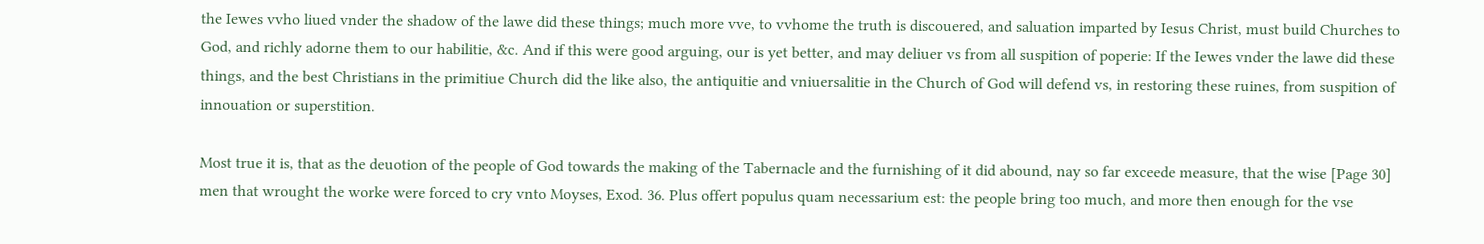the Iewes vvho liued vnder the shadow of the lawe did these things; much more vve, to vvhome the truth is discouered, and saluation imparted by Iesus Christ, must build Churches to God, and richly adorne them to our habilitie, &c. And if this were good arguing, our is yet better, and may deliuer vs from all suspition of poperie: If the Iewes vnder the lawe did these things, and the best Christians in the primitiue Church did the like also, the antiquitie and vniuersalitie in the Church of God will defend vs, in restoring these ruines, from suspition of innouation or superstition.

Most true it is, that as the deuotion of the people of God towards the making of the Tabernacle and the furnishing of it did abound, nay so far exceede measure, that the wise [Page 30] men that wrought the worke were forced to cry vnto Moyses, Exod. 36. Plus offert populus quam necessarium est: the people bring too much, and more then enough for the vse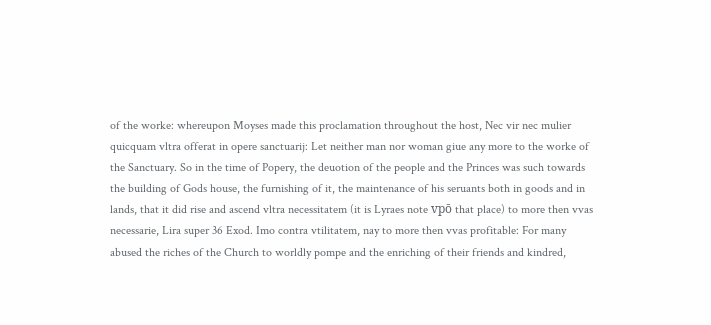of the worke: whereupon Moyses made this proclamation throughout the host, Nec vir nec mulier quicquam vltra offerat in opere sanctuarij: Let neither man nor woman giue any more to the worke of the Sanctuary. So in the time of Popery, the deuotion of the people and the Princes was such towards the building of Gods house, the furnishing of it, the maintenance of his seruants both in goods and in lands, that it did rise and ascend vltra necessitatem (it is Lyraes note vpō that place) to more then vvas necessarie, Lira super 36 Exod. Imo contra vtilitatem, nay to more then vvas profitable: For many abused the riches of the Church to worldly pompe and the enriching of their friends and kindred,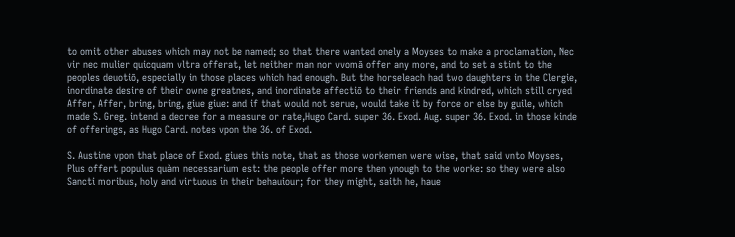to omit other abuses which may not be named; so that there wanted onely a Moyses to make a proclamation, Nec vir nec mulier quicquam vltra offerat, let neither man nor vvomā offer any more, and to set a stint to the peoples deuotiō, especially in those places which had enough. But the horseleach had two daughters in the Clergie, inordinate desire of their owne greatnes, and inordinate affectiō to their friends and kindred, which still cryed Affer, Affer, bring, bring, giue giue: and if that would not serue, would take it by force or else by guile, which made S. Greg. intend a decree for a measure or rate,Hugo Card. super 36. Exod. Aug. super 36. Exod. in those kinde of offerings, as Hugo Card. notes vpon the 36. of Exod.

S. Austine vpon that place of Exod. giues this note, that as those workemen were wise, that said vnto Moyses, Plus offert populus quàm necessarium est: the people offer more then ynough to the worke: so they were also Sancti moribus, holy and virtuous in their behauiour; for they might, saith he, haue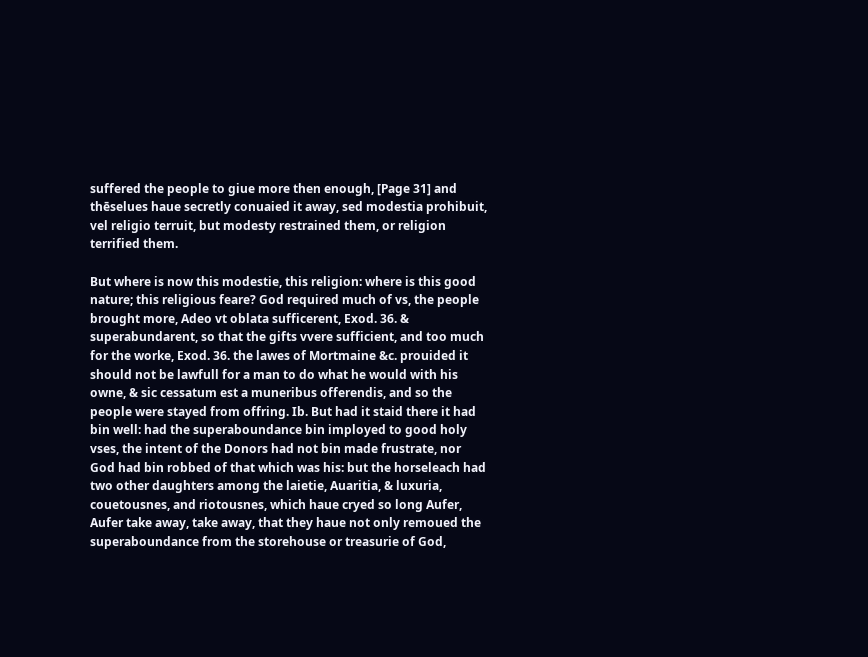suffered the people to giue more then enough, [Page 31] and thēselues haue secretly conuaied it away, sed modestia prohibuit, vel religio terruit, but modesty restrained them, or religion terrified them.

But where is now this modestie, this religion: where is this good nature; this religious feare? God required much of vs, the people brought more, Adeo vt oblata sufficerent, Exod. 36. & superabundarent, so that the gifts vvere sufficient, and too much for the worke, Exod. 36. the lawes of Mortmaine &c. prouided it should not be lawfull for a man to do what he would with his owne, & sic cessatum est a muneribus offerendis, and so the people were stayed from offring. Ib. But had it staid there it had bin well: had the superaboundance bin imployed to good holy vses, the intent of the Donors had not bin made frustrate, nor God had bin robbed of that which was his: but the horseleach had two other daughters among the laietie, Auaritia, & luxuria, couetousnes, and riotousnes, which haue cryed so long Aufer, Aufer take away, take away, that they haue not only remoued the superaboundance from the storehouse or treasurie of God,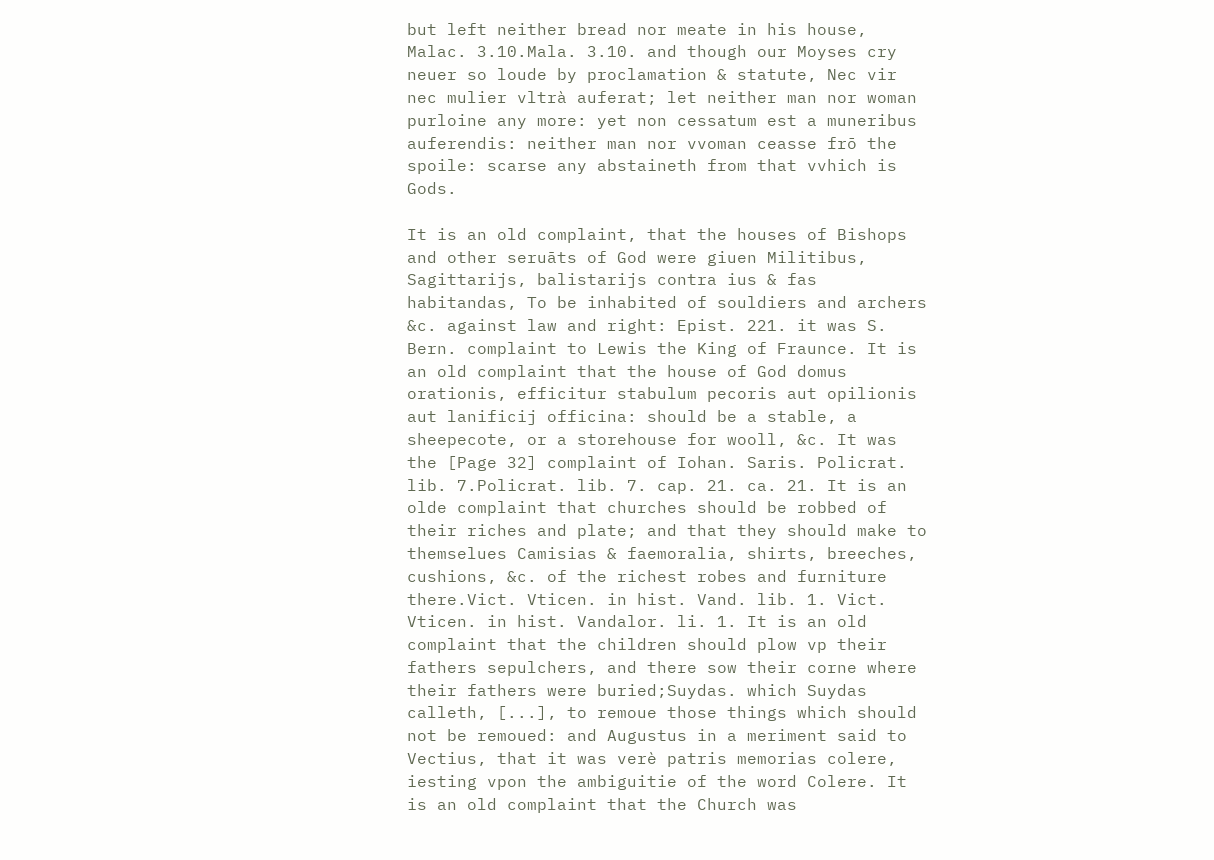but left neither bread nor meate in his house, Malac. 3.10.Mala. 3.10. and though our Moyses cry neuer so loude by proclamation & statute, Nec vir nec mulier vltrà auferat; let neither man nor woman purloine any more: yet non cessatum est a muneribus auferendis: neither man nor vvoman ceasse frō the spoile: scarse any abstaineth from that vvhich is Gods.

It is an old complaint, that the houses of Bishops and other seruāts of God were giuen Militibus, Sagittarijs, balistarijs contra ius & fas habitandas, To be inhabited of souldiers and archers &c. against law and right: Epist. 221. it was S. Bern. complaint to Lewis the King of Fraunce. It is an old complaint that the house of God domus orationis, efficitur stabulum pecoris aut opilionis aut lanificij officina: should be a stable, a sheepecote, or a storehouse for wooll, &c. It was the [Page 32] complaint of Iohan. Saris. Policrat. lib. 7.Policrat. lib. 7. cap. 21. ca. 21. It is an olde complaint that churches should be robbed of their riches and plate; and that they should make to themselues Camisias & faemoralia, shirts, breeches, cushions, &c. of the richest robes and furniture there.Vict. Vticen. in hist. Vand. lib. 1. Vict. Vticen. in hist. Vandalor. li. 1. It is an old complaint that the children should plow vp their fathers sepulchers, and there sow their corne where their fathers were buried;Suydas. which Suydas calleth, [...], to remoue those things which should not be remoued: and Augustus in a meriment said to Vectius, that it was verè patris memorias colere, iesting vpon the ambiguitie of the word Colere. It is an old complaint that the Church was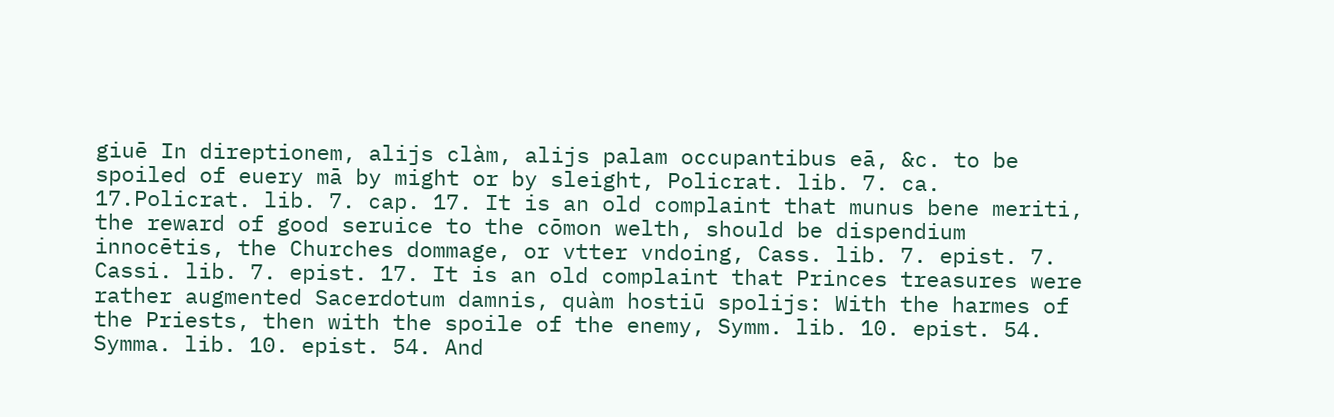giuē In direptionem, alijs clàm, alijs palam occupantibus eā, &c. to be spoiled of euery mā by might or by sleight, Policrat. lib. 7. ca. 17.Policrat. lib. 7. cap. 17. It is an old complaint that munus bene meriti, the reward of good seruice to the cōmon welth, should be dispendium innocētis, the Churches dommage, or vtter vndoing, Cass. lib. 7. epist. 7. Cassi. lib. 7. epist. 17. It is an old complaint that Princes treasures were rather augmented Sacerdotum damnis, quàm hostiū spolijs: With the harmes of the Priests, then with the spoile of the enemy, Symm. lib. 10. epist. 54. Symma. lib. 10. epist. 54. And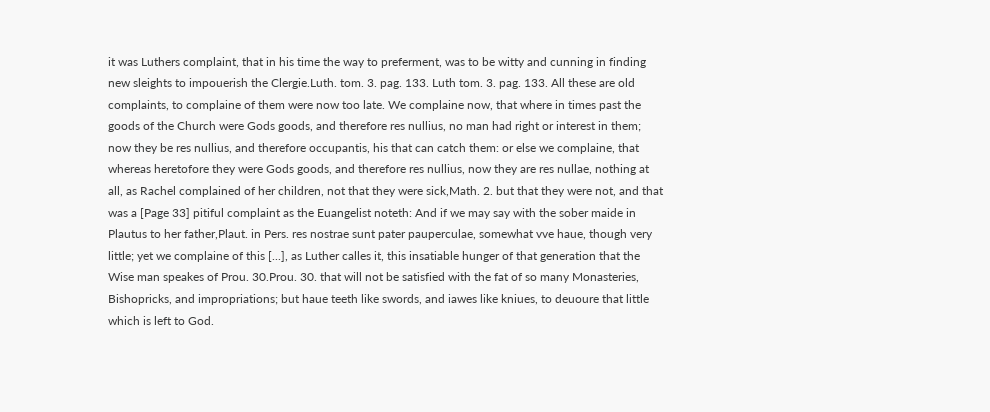it was Luthers complaint, that in his time the way to preferment, was to be witty and cunning in finding new sleights to impouerish the Clergie.Luth. tom. 3. pag. 133. Luth tom. 3. pag. 133. All these are old complaints, to complaine of them were now too late. We complaine now, that where in times past the goods of the Church were Gods goods, and therefore res nullius, no man had right or interest in them; now they be res nullius, and therefore occupantis, his that can catch them: or else we complaine, that whereas heretofore they were Gods goods, and therefore res nullius, now they are res nullae, nothing at all, as Rachel complained of her children, not that they were sick,Math. 2. but that they were not, and that was a [Page 33] pitiful complaint as the Euangelist noteth: And if we may say with the sober maide in Plautus to her father,Plaut. in Pers. res nostrae sunt pater pauperculae, somewhat vve haue, though very little; yet we complaine of this [...], as Luther calles it, this insatiable hunger of that generation that the Wise man speakes of Prou. 30.Prou. 30. that will not be satisfied with the fat of so many Monasteries, Bishopricks, and impropriations; but haue teeth like swords, and iawes like kniues, to deuoure that little which is left to God.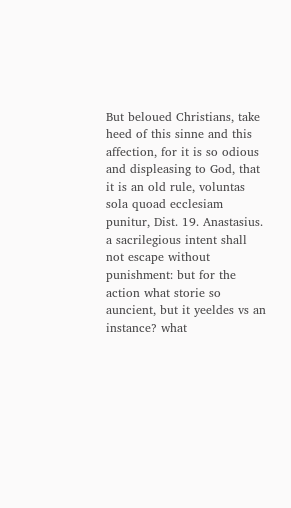But beloued Christians, take heed of this sinne and this affection, for it is so odious and displeasing to God, that it is an old rule, voluntas sola quoad ecclesiam punitur, Dist. 19. Anastasius. a sacrilegious intent shall not escape without punishment: but for the action what storie so auncient, but it yeeldes vs an instance? what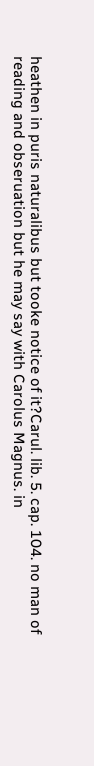heathen in puris naturalibus but tooke notice of it?Carul. lib. 5. cap. 104. no man of reading and obseruation but he may say with Carolus Magnus. in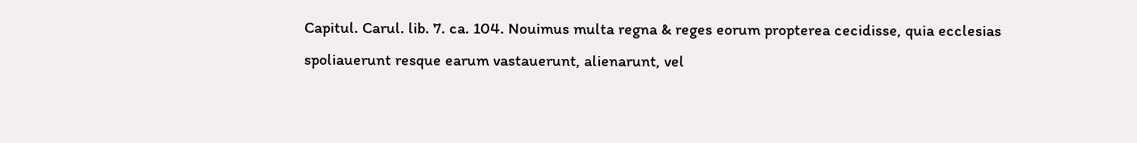Capitul. Carul. lib. 7. ca. 104. Nouimus multa regna & reges eorum propterea cecidisse, quia ecclesias spoliauerunt resque earum vastauerunt, alienarunt, vel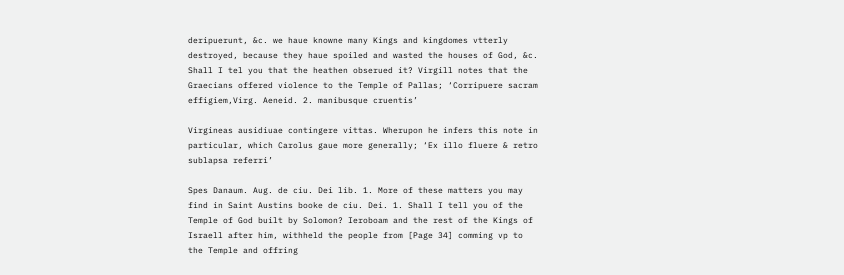deripuerunt, &c. we haue knowne many Kings and kingdomes vtterly destroyed, because they haue spoiled and wasted the houses of God, &c. Shall I tel you that the heathen obserued it? Virgill notes that the Graecians offered violence to the Temple of Pallas; ‘Corripuere sacram effigiem,Virg. Aeneid. 2. manibusque cruentis’

Virgineas ausidiuae contingere vittas. Wherupon he infers this note in particular, which Carolus gaue more generally; ‘Ex illo fluere & retro sublapsa referri’

Spes Danaum. Aug. de ciu. Dei lib. 1. More of these matters you may find in Saint Austins booke de ciu. Dei. 1. Shall I tell you of the Temple of God built by Solomon? Ieroboam and the rest of the Kings of Israell after him, withheld the people from [Page 34] comming vp to the Temple and offring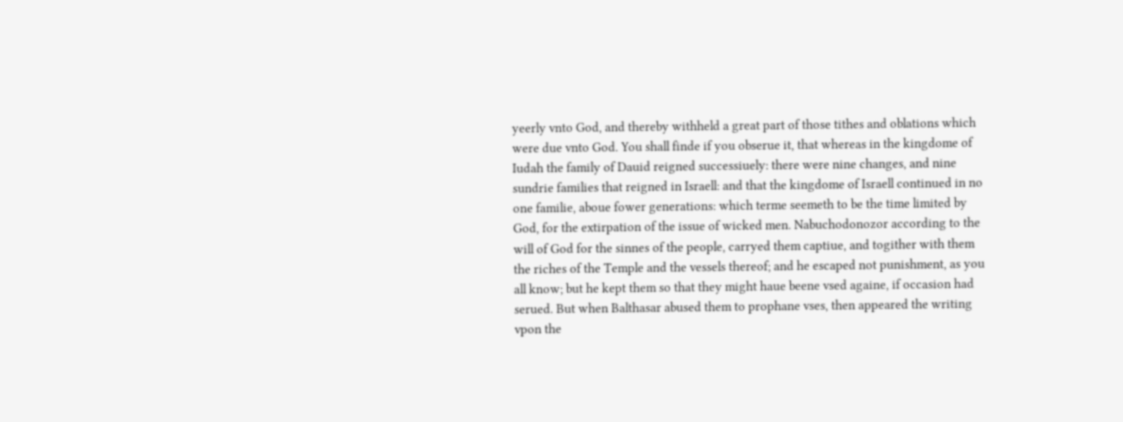yeerly vnto God, and thereby withheld a great part of those tithes and oblations which were due vnto God. You shall finde if you obserue it, that whereas in the kingdome of Iudah the family of Dauid reigned successiuely: there were nine changes, and nine sundrie families that reigned in Israell: and that the kingdome of Israell continued in no one familie, aboue fower generations: which terme seemeth to be the time limited by God, for the extirpation of the issue of wicked men. Nabuchodonozor according to the will of God for the sinnes of the people, carryed them captiue, and togither with them the riches of the Temple and the vessels thereof; and he escaped not punishment, as you all know; but he kept them so that they might haue beene vsed againe, if occasion had serued. But when Balthasar abused them to prophane vses, then appeared the writing vpon the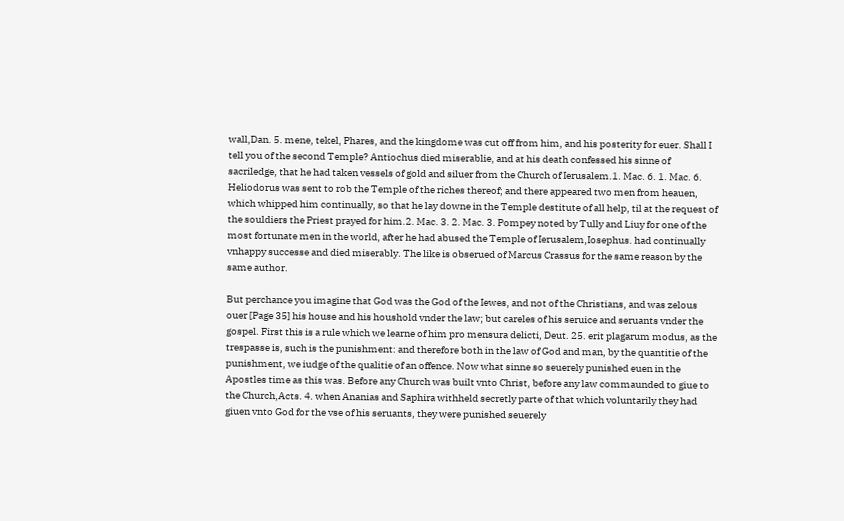wall,Dan. 5. mene, tekel, Phares, and the kingdome was cut off from him, and his posterity for euer. Shall I tell you of the second Temple? Antiochus died miserablie, and at his death confessed his sinne of sacriledge, that he had taken vessels of gold and siluer from the Church of Ierusalem.1. Mac. 6. 1. Mac. 6. Heliodorus was sent to rob the Temple of the riches thereof; and there appeared two men from heauen, which whipped him continually, so that he lay downe in the Temple destitute of all help, til at the request of the souldiers the Priest prayed for him.2. Mac. 3. 2. Mac. 3. Pompey noted by Tully and Liuy for one of the most fortunate men in the world, after he had abused the Temple of Ierusalem,Iosephus. had continually vnhappy successe and died miserably. The like is obserued of Marcus Crassus for the same reason by the same author.

But perchance you imagine that God was the God of the Iewes, and not of the Christians, and was zelous ouer [Page 35] his house and his houshold vnder the law; but careles of his seruice and seruants vnder the gospel. First this is a rule which we learne of him pro mensura delicti, Deut. 25. erit plagarum modus, as the trespasse is, such is the punishment: and therefore both in the law of God and man, by the quantitie of the punishment, we iudge of the qualitie of an offence. Now what sinne so seuerely punished euen in the Apostles time as this was. Before any Church was built vnto Christ, before any law commaunded to giue to the Church,Acts. 4. when Ananias and Saphira withheld secretly parte of that which voluntarily they had giuen vnto God for the vse of his seruants, they were punished seuerely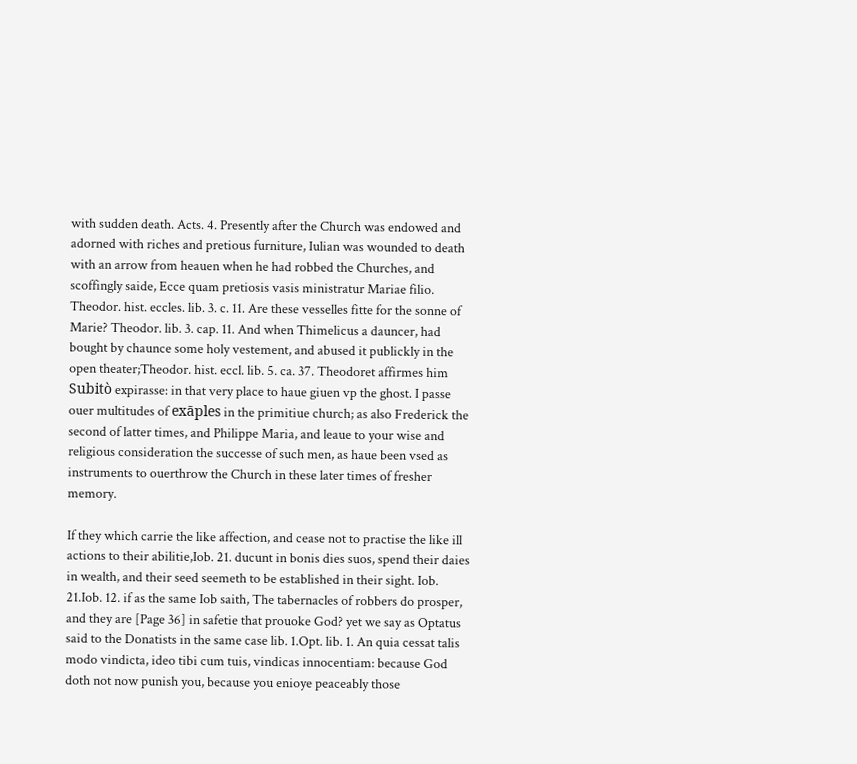with sudden death. Acts. 4. Presently after the Church was endowed and adorned with riches and pretious furniture, Iulian was wounded to death with an arrow from heauen when he had robbed the Churches, and scoffingly saide, Ecce quam pretiosis vasis ministratur Mariae filio. Theodor. hist. eccles. lib. 3. c. 11. Are these vesselles fitte for the sonne of Marie? Theodor. lib. 3. cap. 11. And when Thimelicus a dauncer, had bought by chaunce some holy vestement, and abused it publickly in the open theater;Theodor. hist. eccl. lib. 5. ca. 37. Theodoret affirmes him Subitò expirasse: in that very place to haue giuen vp the ghost. I passe ouer multitudes of exāples in the primitiue church; as also Frederick the second of latter times, and Philippe Maria, and leaue to your wise and religious consideration the successe of such men, as haue been vsed as instruments to ouerthrow the Church in these later times of fresher memory.

If they which carrie the like affection, and cease not to practise the like ill actions to their abilitie,Iob. 21. ducunt in bonis dies suos, spend their daies in wealth, and their seed seemeth to be established in their sight. Iob. 21.Iob. 12. if as the same Iob saith, The tabernacles of robbers do prosper, and they are [Page 36] in safetie that prouoke God? yet we say as Optatus said to the Donatists in the same case lib. 1.Opt. lib. 1. An quia cessat talis modo vindicta, ideo tibi cum tuis, vindicas innocentiam: because God doth not now punish you, because you enioye peaceably those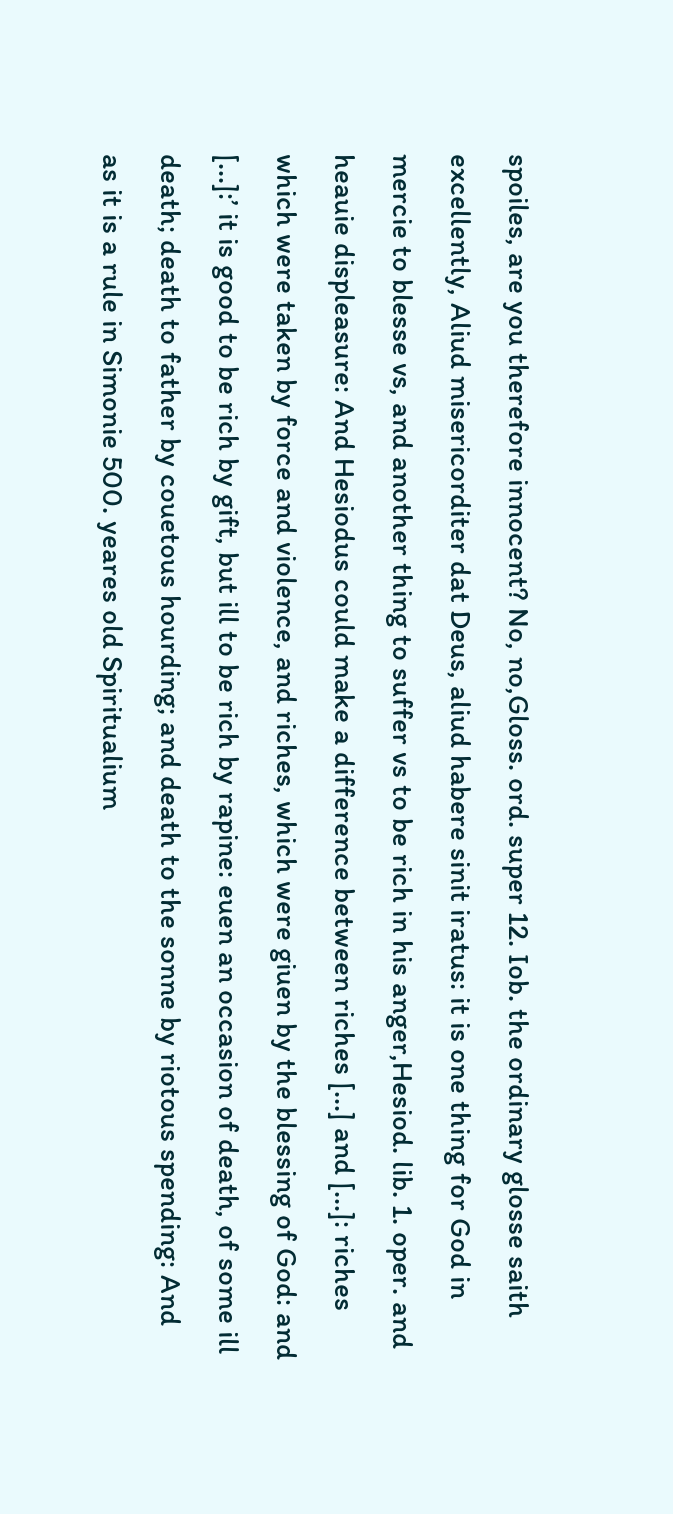spoiles, are you therefore innocent? No, no,Gloss. ord. super 12. Iob. the ordinary glosse saith excellently, Aliud misericorditer dat Deus, aliud habere sinit iratus: it is one thing for God in mercie to blesse vs, and another thing to suffer vs to be rich in his anger,Hesiod. lib. 1. oper. and heauie displeasure: And Hesiodus could make a difference between riches [...] and [...]: riches which were taken by force and violence, and riches, which were giuen by the blessing of God: and [...]:’ it is good to be rich by gift, but ill to be rich by rapine: euen an occasion of death, of some ill death; death to father by couetous hourding; and death to the sonne by riotous spending: And as it is a rule in Simonie 500. yeares old Spiritualium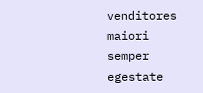venditores maiori semper egestate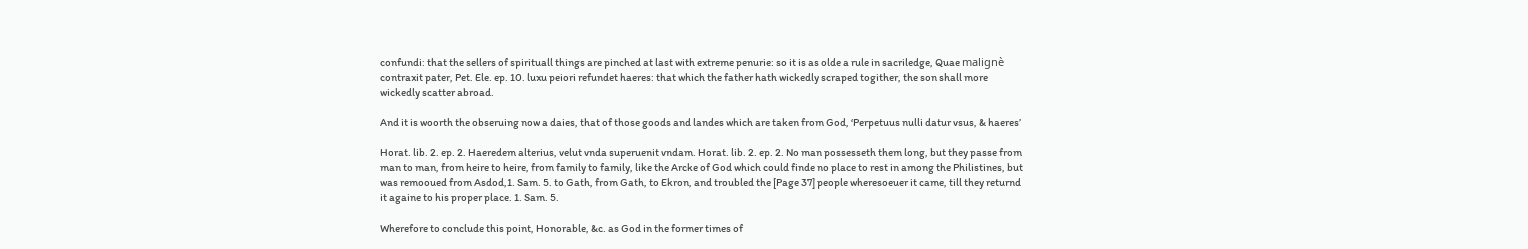confundi: that the sellers of spirituall things are pinched at last with extreme penurie: so it is as olde a rule in sacriledge, Quae malignè contraxit pater, Pet. Ele. ep. 10. luxu peiori refundet haeres: that which the father hath wickedly scraped togither, the son shall more wickedly scatter abroad.

And it is woorth the obseruing now a daies, that of those goods and landes which are taken from God, ‘Perpetuus nulli datur vsus, & haeres’

Horat. lib. 2. ep. 2. Haeredem alterius, velut vnda superuenit vndam. Horat. lib. 2. ep. 2. No man possesseth them long, but they passe from man to man, from heire to heire, from family to family, like the Arcke of God which could finde no place to rest in among the Philistines, but was remooued from Asdod,1. Sam. 5. to Gath, from Gath, to Ekron, and troubled the [Page 37] people wheresoeuer it came, till they returnd it againe to his proper place. 1. Sam. 5.

Wherefore to conclude this point, Honorable, &c. as God in the former times of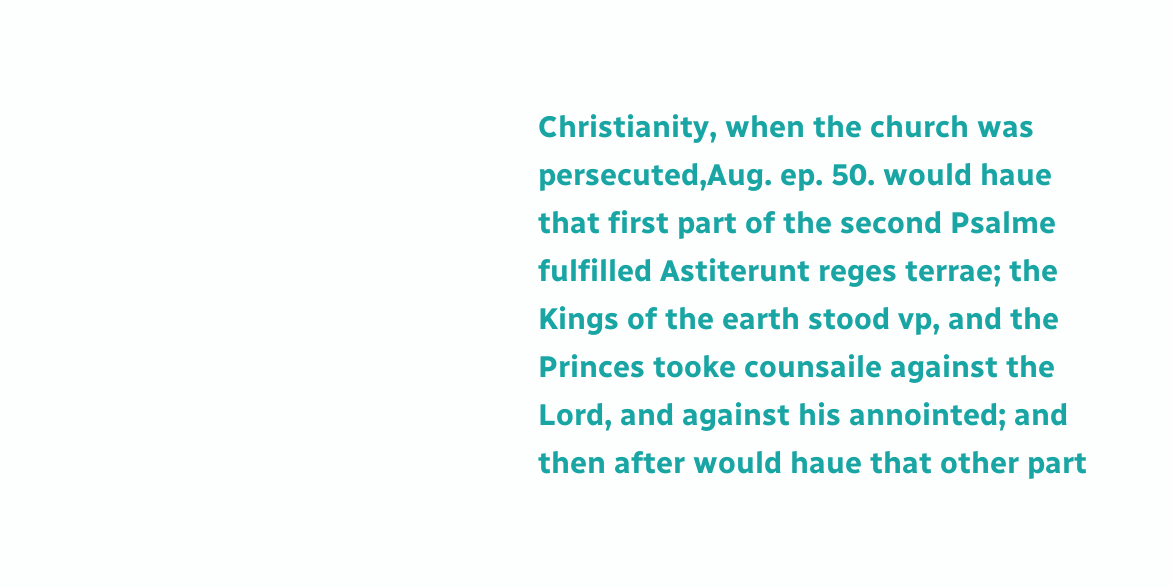Christianity, when the church was persecuted,Aug. ep. 50. would haue that first part of the second Psalme fulfilled Astiterunt reges terrae; the Kings of the earth stood vp, and the Princes tooke counsaile against the Lord, and against his annointed; and then after would haue that other part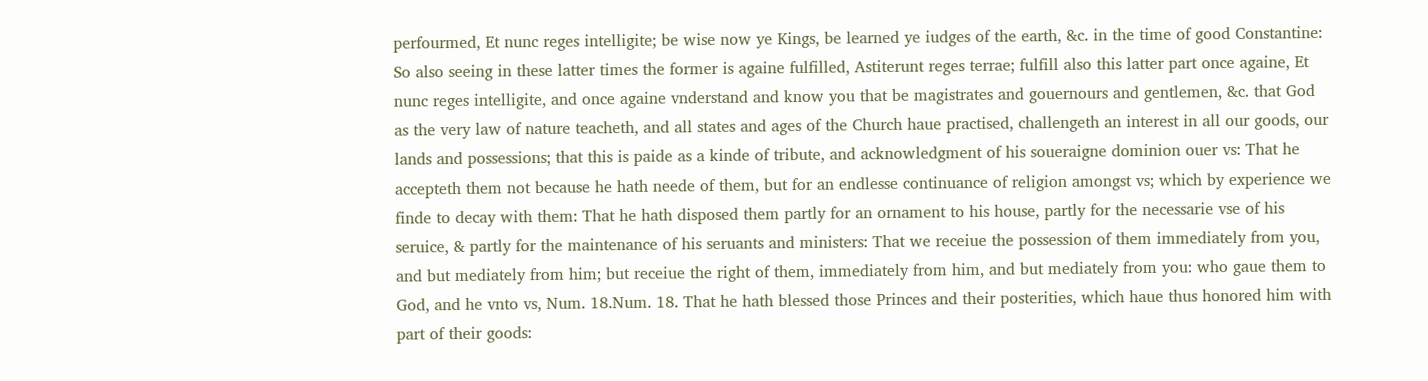perfourmed, Et nunc reges intelligite; be wise now ye Kings, be learned ye iudges of the earth, &c. in the time of good Constantine: So also seeing in these latter times the former is againe fulfilled, Astiterunt reges terrae; fulfill also this latter part once againe, Et nunc reges intelligite, and once againe vnderstand and know you that be magistrates and gouernours and gentlemen, &c. that God as the very law of nature teacheth, and all states and ages of the Church haue practised, challengeth an interest in all our goods, our lands and possessions; that this is paide as a kinde of tribute, and acknowledgment of his soueraigne dominion ouer vs: That he accepteth them not because he hath neede of them, but for an endlesse continuance of religion amongst vs; which by experience we finde to decay with them: That he hath disposed them partly for an ornament to his house, partly for the necessarie vse of his seruice, & partly for the maintenance of his seruants and ministers: That we receiue the possession of them immediately from you, and but mediately from him; but receiue the right of them, immediately from him, and but mediately from you: who gaue them to God, and he vnto vs, Num. 18.Num. 18. That he hath blessed those Princes and their posterities, which haue thus honored him with part of their goods: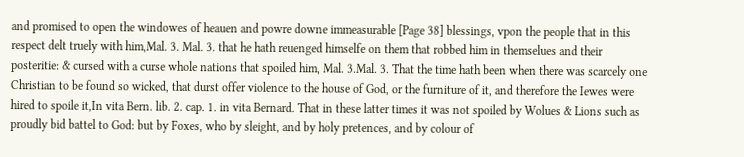and promised to open the windowes of heauen and powre downe immeasurable [Page 38] blessings, vpon the people that in this respect delt truely with him,Mal. 3. Mal. 3. that he hath reuenged himselfe on them that robbed him in themselues and their posteritie: & cursed with a curse whole nations that spoiled him, Mal. 3.Mal. 3. That the time hath been when there was scarcely one Christian to be found so wicked, that durst offer violence to the house of God, or the furniture of it, and therefore the Iewes were hired to spoile it,In vita Bern. lib. 2. cap. 1. in vita Bernard. That in these latter times it was not spoiled by Wolues & Lions such as proudly bid battel to God: but by Foxes, who by sleight, and by holy pretences, and by colour of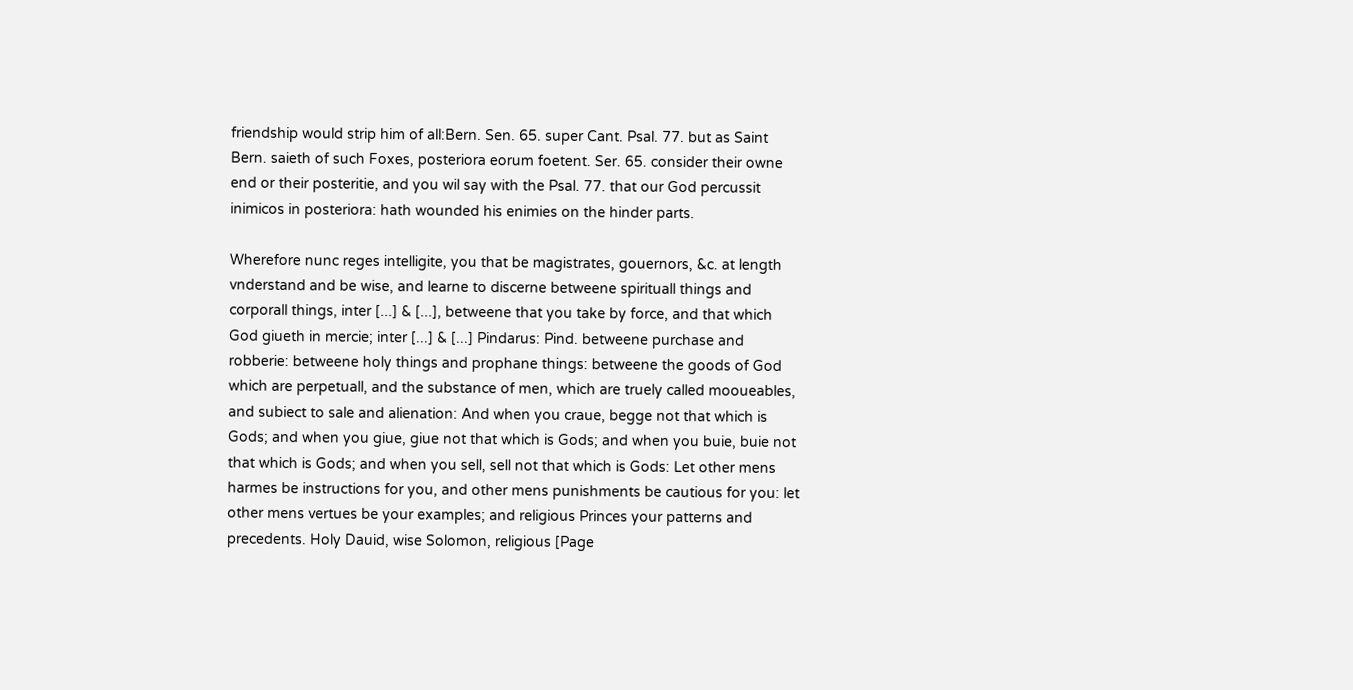friendship would strip him of all:Bern. Sen. 65. super Cant. Psal. 77. but as Saint Bern. saieth of such Foxes, posteriora eorum foetent. Ser. 65. consider their owne end or their posteritie, and you wil say with the Psal. 77. that our God percussit inimicos in posteriora: hath wounded his enimies on the hinder parts.

Wherefore nunc reges intelligite, you that be magistrates, gouernors, &c. at length vnderstand and be wise, and learne to discerne betweene spirituall things and corporall things, inter [...] & [...], betweene that you take by force, and that which God giueth in mercie; inter [...] & [...] Pindarus: Pind. betweene purchase and robberie: betweene holy things and prophane things: betweene the goods of God which are perpetuall, and the substance of men, which are truely called mooueables, and subiect to sale and alienation: And when you craue, begge not that which is Gods; and when you giue, giue not that which is Gods; and when you buie, buie not that which is Gods; and when you sell, sell not that which is Gods: Let other mens harmes be instructions for you, and other mens punishments be cautious for you: let other mens vertues be your examples; and religious Princes your patterns and precedents. Holy Dauid, wise Solomon, religious [Page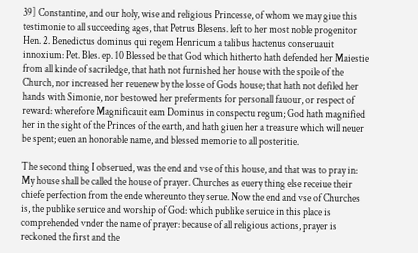39] Constantine, and our holy, wise and religious Princesse, of whom we may giue this testimonie to all succeeding ages, that Petrus Blesens. left to her most noble progenitor Hen. 2. Benedictus dominus qui regem Henricum a talibus hactenus conseruauit innoxium: Pet. Bles. ep. 10 Blessed be that God which hitherto hath defended her Maiestie from all kinde of sacriledge, that hath not furnished her house with the spoile of the Church, nor increased her reuenew by the losse of Gods house; that hath not defiled her hands with Simonie, nor bestowed her preferments for personall fauour, or respect of reward: wherefore Magnificauit eam Dominus in conspectu regum; God hath magnified her in the sight of the Princes of the earth, and hath giuen her a treasure which will neuer be spent; euen an honorable name, and blessed memorie to all posteritie.

The second thing I obserued, was the end and vse of this house, and that was to pray in: My house shall be called the house of prayer. Churches as euery thing else receiue their chiefe perfection from the ende whereunto they serue. Now the end and vse of Churches is, the publike seruice and worship of God: which publike seruice in this place is comprehended vnder the name of prayer: because of all religious actions, prayer is reckoned the first and the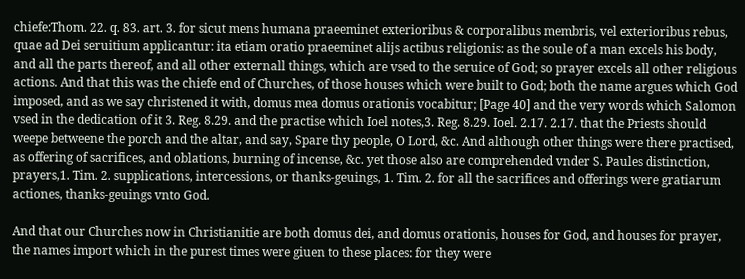chiefe:Thom. 22. q. 83. art. 3. for sicut mens humana praeeminet exterioribus & corporalibus membris, vel exterioribus rebus, quae ad Dei seruitium applicantur: ita etiam oratio praeeminet alijs actibus religionis: as the soule of a man excels his body, and all the parts thereof, and all other externall things, which are vsed to the seruice of God; so prayer excels all other religious actions. And that this was the chiefe end of Churches, of those houses which were built to God; both the name argues which God imposed, and as we say christened it with, domus mea domus orationis vocabitur; [Page 40] and the very words which Salomon vsed in the dedication of it 3. Reg. 8.29. and the practise which Ioel notes,3. Reg. 8.29. Ioel. 2.17. 2.17. that the Priests should weepe betweene the porch and the altar, and say, Spare thy people, O Lord, &c. And although other things were there practised, as offering of sacrifices, and oblations, burning of incense, &c. yet those also are comprehended vnder S. Paules distinction, prayers,1. Tim. 2. supplications, intercessions, or thanks-geuings, 1. Tim. 2. for all the sacrifices and offerings were gratiarum actiones, thanks-geuings vnto God.

And that our Churches now in Christianitie are both domus dei, and domus orationis, houses for God, and houses for prayer, the names import which in the purest times were giuen to these places: for they were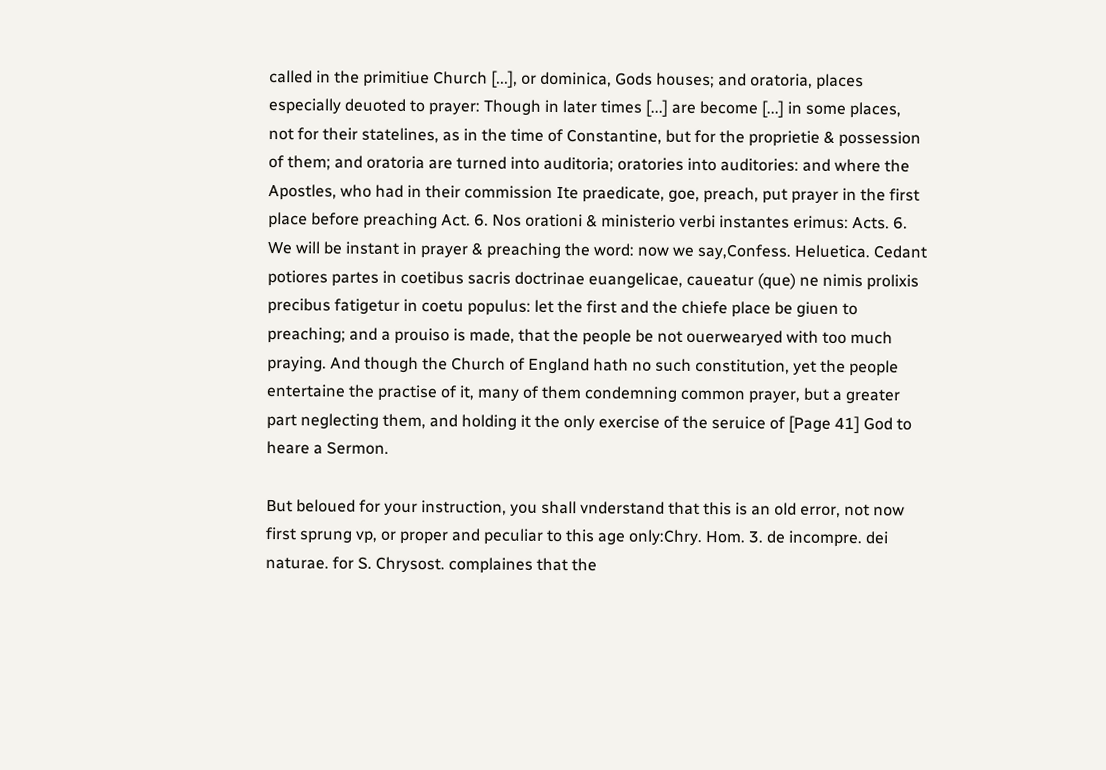called in the primitiue Church [...], or dominica, Gods houses; and oratoria, places especially deuoted to prayer: Though in later times [...] are become [...] in some places, not for their statelines, as in the time of Constantine, but for the proprietie & possession of them; and oratoria are turned into auditoria; oratories into auditories: and where the Apostles, who had in their commission Ite praedicate, goe, preach, put prayer in the first place before preaching Act. 6. Nos orationi & ministerio verbi instantes erimus: Acts. 6. We will be instant in prayer & preaching the word: now we say,Confess. Heluetica. Cedant potiores partes in coetibus sacris doctrinae euangelicae, caueatur (que) ne nimis prolixis precibus fatigetur in coetu populus: let the first and the chiefe place be giuen to preaching; and a prouiso is made, that the people be not ouerwearyed with too much praying. And though the Church of England hath no such constitution, yet the people entertaine the practise of it, many of them condemning common prayer, but a greater part neglecting them, and holding it the only exercise of the seruice of [Page 41] God to heare a Sermon.

But beloued for your instruction, you shall vnderstand that this is an old error, not now first sprung vp, or proper and peculiar to this age only:Chry. Hom. 3. de incompre. dei naturae. for S. Chrysost. complaines that the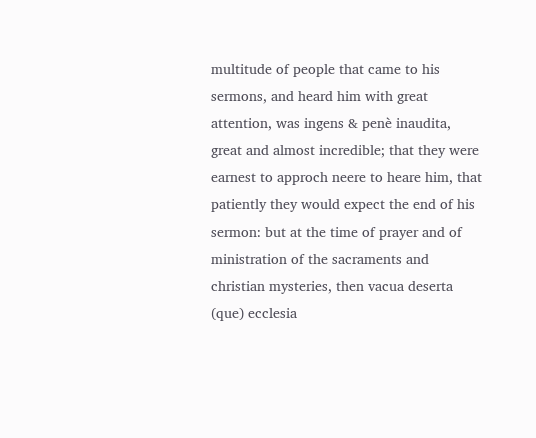multitude of people that came to his sermons, and heard him with great attention, was ingens & penè inaudita, great and almost incredible; that they were earnest to approch neere to heare him, that patiently they would expect the end of his sermon: but at the time of prayer and of ministration of the sacraments and christian mysteries, then vacua deserta (que) ecclesia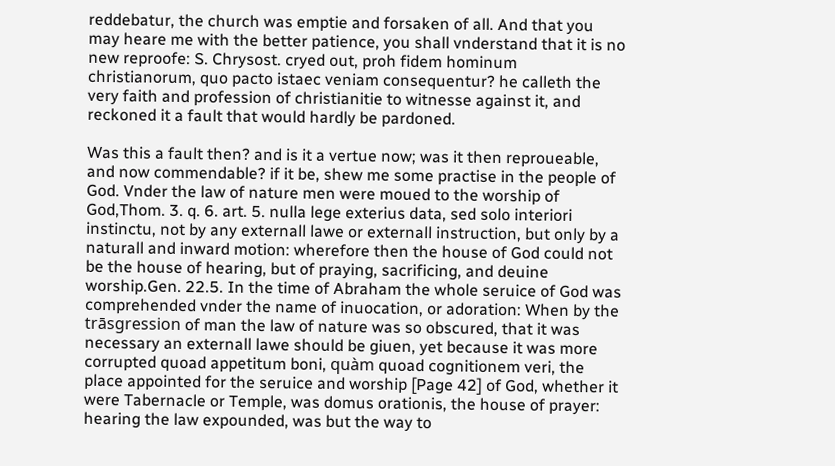reddebatur, the church was emptie and forsaken of all. And that you may heare me with the better patience, you shall vnderstand that it is no new reproofe: S. Chrysost. cryed out, proh fidem hominum christianorum, quo pacto istaec veniam consequentur? he calleth the very faith and profession of christianitie to witnesse against it, and reckoned it a fault that would hardly be pardoned.

Was this a fault then? and is it a vertue now; was it then reproueable, and now commendable? if it be, shew me some practise in the people of God. Vnder the law of nature men were moued to the worship of God,Thom. 3. q. 6. art. 5. nulla lege exterius data, sed solo interiori instinctu, not by any externall lawe or externall instruction, but only by a naturall and inward motion: wherefore then the house of God could not be the house of hearing, but of praying, sacrificing, and deuine worship.Gen. 22.5. In the time of Abraham the whole seruice of God was comprehended vnder the name of inuocation, or adoration: When by the trāsgression of man the law of nature was so obscured, that it was necessary an externall lawe should be giuen, yet because it was more corrupted quoad appetitum boni, quàm quoad cognitionem veri, the place appointed for the seruice and worship [Page 42] of God, whether it were Tabernacle or Temple, was domus orationis, the house of prayer: hearing the law expounded, was but the way to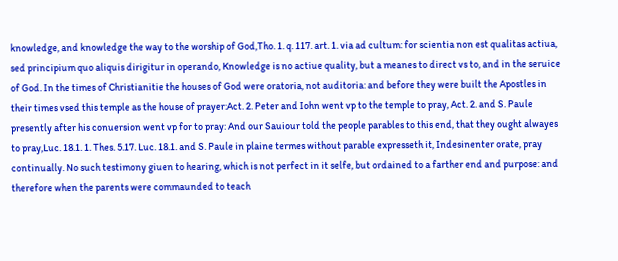knowledge, and knowledge the way to the worship of God,Tho. 1. q. 117. art. 1. via ad cultum: for scientia non est qualitas actiua, sed principium quo aliquis dirigitur in operando, Knowledge is no actiue quality, but a meanes to direct vs to, and in the seruice of God. In the times of Christianitie the houses of God were oratoria, not auditoria: and before they were built the Apostles in their times vsed this temple as the house of prayer:Act. 2. Peter and Iohn went vp to the temple to pray, Act. 2. and S. Paule presently after his conuersion went vp for to pray: And our Sauiour told the people parables to this end, that they ought alwayes to pray,Luc. 18.1. 1. Thes. 5.17. Luc. 18.1. and S. Paule in plaine termes without parable expresseth it, Indesinenter orate, pray continually. No such testimony giuen to hearing, which is not perfect in it selfe, but ordained to a farther end and purpose: and therefore when the parents were commaunded to teach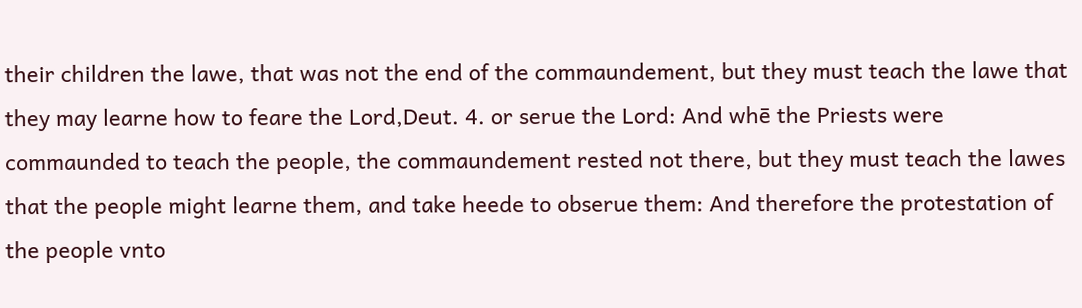their children the lawe, that was not the end of the commaundement, but they must teach the lawe that they may learne how to feare the Lord,Deut. 4. or serue the Lord: And whē the Priests were commaunded to teach the people, the commaundement rested not there, but they must teach the lawes that the people might learne them, and take heede to obserue them: And therefore the protestation of the people vnto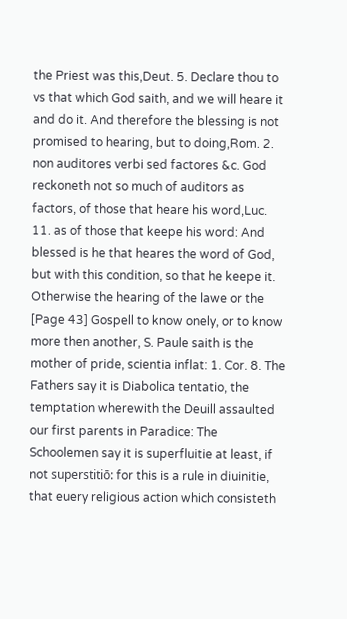the Priest was this,Deut. 5. Declare thou to vs that which God saith, and we will heare it and do it. And therefore the blessing is not promised to hearing, but to doing,Rom. 2. non auditores verbi sed factores &c. God reckoneth not so much of auditors as factors, of those that heare his word,Luc. 11. as of those that keepe his word: And blessed is he that heares the word of God, but with this condition, so that he keepe it. Otherwise the hearing of the lawe or the [Page 43] Gospell to know onely, or to know more then another, S. Paule saith is the mother of pride, scientia inflat: 1. Cor. 8. The Fathers say it is Diabolica tentatio, the temptation wherewith the Deuill assaulted our first parents in Paradice: The Schoolemen say it is superfluitie at least, if not superstitiō: for this is a rule in diuinitie, that euery religious action which consisteth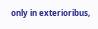only in exterioribus,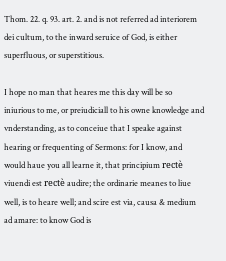Thom. 22. q. 93. art. 2. and is not referred ad interiorem dei cultum, to the inward seruice of God, is either superfluous, or superstitious.

I hope no man that heares me this day will be so iniurious to me, or preiudiciall to his owne knowledge and vnderstanding, as to conceiue that I speake against hearing or frequenting of Sermons: for I know, and would haue you all learne it, that principium rectè viuendi est rectè audire; the ordinarie meanes to liue well, is to heare well; and scire est via, causa & medium ad amare: to know God is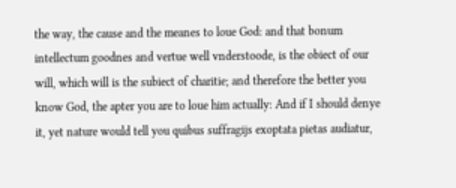the way, the cause and the meanes to loue God: and that bonum intellectum goodnes and vertue well vnderstoode, is the obiect of our will, which will is the subiect of charitie; and therefore the better you know God, the apter you are to loue him actually: And if I should denye it, yet nature would tell you quibus suffragijs exoptata pietas audiatur,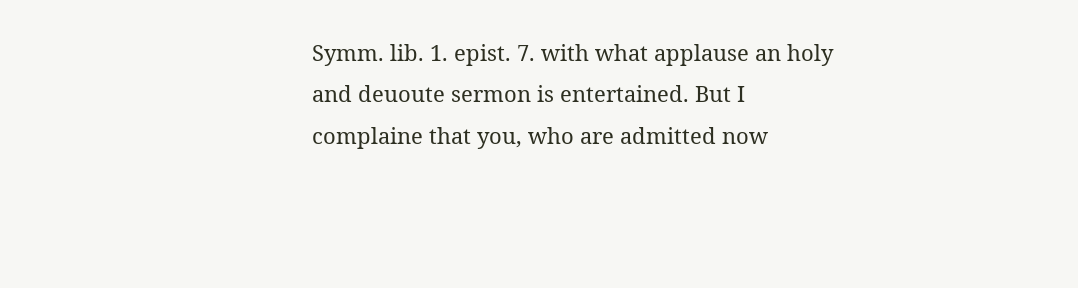Symm. lib. 1. epist. 7. with what applause an holy and deuoute sermon is entertained. But I complaine that you, who are admitted now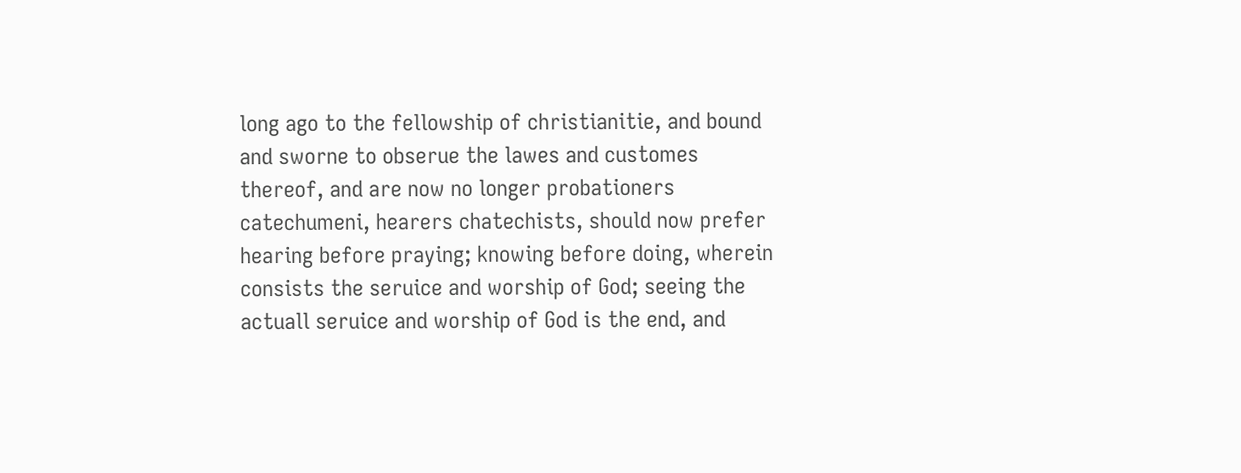long ago to the fellowship of christianitie, and bound and sworne to obserue the lawes and customes thereof, and are now no longer probationers catechumeni, hearers chatechists, should now prefer hearing before praying; knowing before doing, wherein consists the seruice and worship of God; seeing the actuall seruice and worship of God is the end, and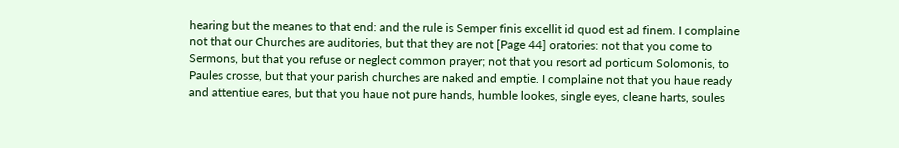hearing but the meanes to that end: and the rule is Semper finis excellit id quod est ad finem. I complaine not that our Churches are auditories, but that they are not [Page 44] oratories: not that you come to Sermons, but that you refuse or neglect common prayer; not that you resort ad porticum Solomonis, to Paules crosse, but that your parish churches are naked and emptie. I complaine not that you haue ready and attentiue eares, but that you haue not pure hands, humble lookes, single eyes, cleane harts, soules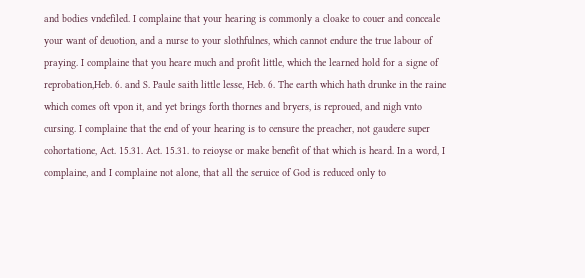and bodies vndefiled. I complaine that your hearing is commonly a cloake to couer and conceale your want of deuotion, and a nurse to your slothfulnes, which cannot endure the true labour of praying. I complaine that you heare much and profit little, which the learned hold for a signe of reprobation,Heb. 6. and S. Paule saith little lesse, Heb. 6. The earth which hath drunke in the raine which comes oft vpon it, and yet brings forth thornes and bryers, is reproued, and nigh vnto cursing. I complaine that the end of your hearing is to censure the preacher, not gaudere super cohortatione, Act. 15.31. Act. 15.31. to reioyse or make benefit of that which is heard. In a word, I complaine, and I complaine not alone, that all the seruice of God is reduced only to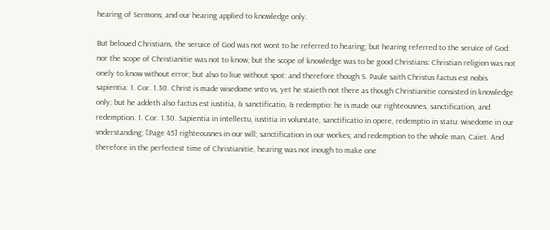hearing of Sermons; and our hearing applied to knowledge only.

But beloued Christians, the seruice of God was not wont to be referred to hearing; but hearing referred to the seruice of God: nor the scope of Christianitie was not to know; but the scope of knowledge was to be good Christians: Christian religion was not onely to know without error; but also to liue without spot: and therefore though S. Paule saith Christus factus est nobis sapientia: 1. Cor. 1.30. Christ is made wisedome vnto vs, yet he staieth not there as though Christianitie consisted in knowledge only; but he addeth also factus est iustitia, & sanctificatio, & redemptio: he is made our righteousnes, sanctification, and redemption. 1. Cor. 1.30. Sapientia in intellectu, iustitia in voluntate, sanctificatio in opere, redemptio in statu: wisedome in our vnderstanding; [Page 45] righteousnes in our will; sanctification in our workes; and redemption to the whole man, Caiet. And therefore in the perfectest time of Christianitie, hearing was not inough to make one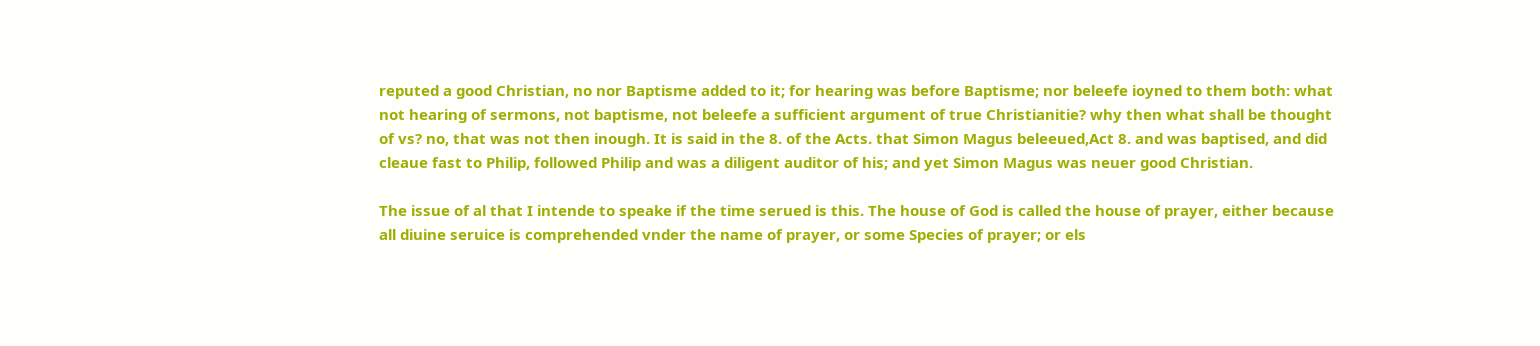reputed a good Christian, no nor Baptisme added to it; for hearing was before Baptisme; nor beleefe ioyned to them both: what not hearing of sermons, not baptisme, not beleefe a sufficient argument of true Christianitie? why then what shall be thought of vs? no, that was not then inough. It is said in the 8. of the Acts. that Simon Magus beleeued,Act 8. and was baptised, and did cleaue fast to Philip, followed Philip and was a diligent auditor of his; and yet Simon Magus was neuer good Christian.

The issue of al that I intende to speake if the time serued is this. The house of God is called the house of prayer, either because all diuine seruice is comprehended vnder the name of prayer, or some Species of prayer; or els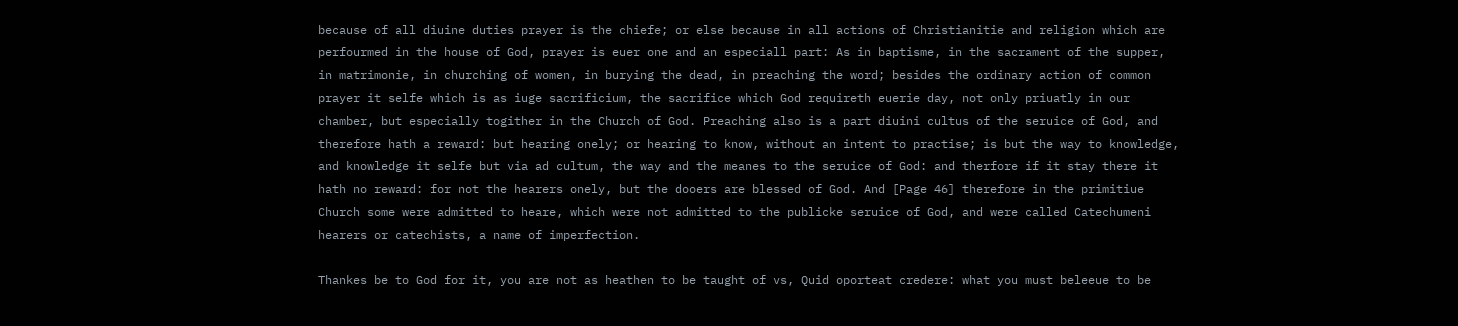because of all diuine duties prayer is the chiefe; or else because in all actions of Christianitie and religion which are perfourmed in the house of God, prayer is euer one and an especiall part: As in baptisme, in the sacrament of the supper, in matrimonie, in churching of women, in burying the dead, in preaching the word; besides the ordinary action of common prayer it selfe which is as iuge sacrificium, the sacrifice which God requireth euerie day, not only priuatly in our chamber, but especially togither in the Church of God. Preaching also is a part diuini cultus of the seruice of God, and therefore hath a reward: but hearing onely; or hearing to know, without an intent to practise; is but the way to knowledge, and knowledge it selfe but via ad cultum, the way and the meanes to the seruice of God: and therfore if it stay there it hath no reward: for not the hearers onely, but the dooers are blessed of God. And [Page 46] therefore in the primitiue Church some were admitted to heare, which were not admitted to the publicke seruice of God, and were called Catechumeni hearers or catechists, a name of imperfection.

Thankes be to God for it, you are not as heathen to be taught of vs, Quid oporteat credere: what you must beleeue to be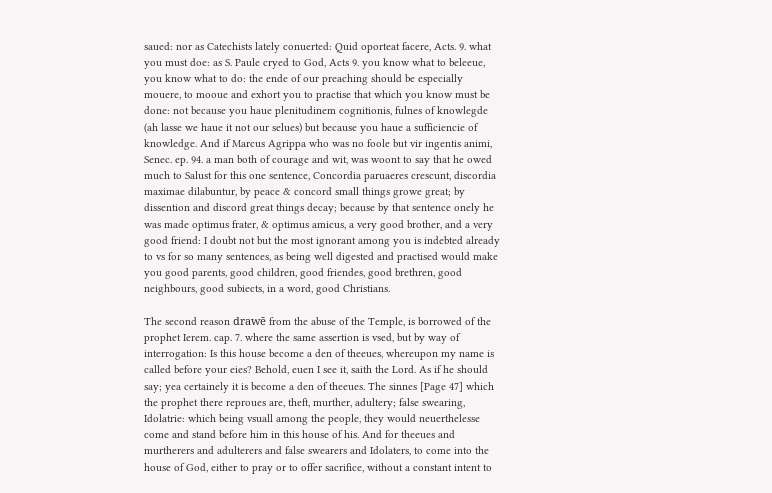saued: nor as Catechists lately conuerted: Quid oporteat facere, Acts. 9. what you must doe: as S. Paule cryed to God, Acts 9. you know what to beleeue, you know what to do: the ende of our preaching should be especially mouere, to mooue and exhort you to practise that which you know must be done: not because you haue plenitudinem cognitionis, fulnes of knowlegde (ah lasse we haue it not our selues) but because you haue a sufficiencie of knowledge. And if Marcus Agrippa who was no foole but vir ingentis animi, Senec. ep. 94. a man both of courage and wit, was woont to say that he owed much to Salust for this one sentence, Concordia paruaeres crescunt, discordia maximae dilabuntur, by peace & concord small things growe great; by dissention and discord great things decay; because by that sentence onely he was made optimus frater, & optimus amicus, a very good brother, and a very good friend: I doubt not but the most ignorant among you is indebted already to vs for so many sentences, as being well digested and practised would make you good parents, good children, good friendes, good brethren, good neighbours, good subiects, in a word, good Christians.

The second reason drawē from the abuse of the Temple, is borrowed of the prophet Ierem. cap. 7. where the same assertion is vsed, but by way of interrogation: Is this house become a den of theeues, whereupon my name is called before your eies? Behold, euen I see it, saith the Lord. As if he should say; yea certainely it is become a den of theeues. The sinnes [Page 47] which the prophet there reproues are, theft, murther, adultery; false swearing, Idolatrie: which being vsuall among the people, they would neuerthelesse come and stand before him in this house of his. And for theeues and murtherers and adulterers and false swearers and Idolaters, to come into the house of God, either to pray or to offer sacrifice, without a constant intent to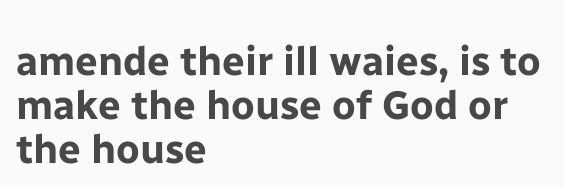amende their ill waies, is to make the house of God or the house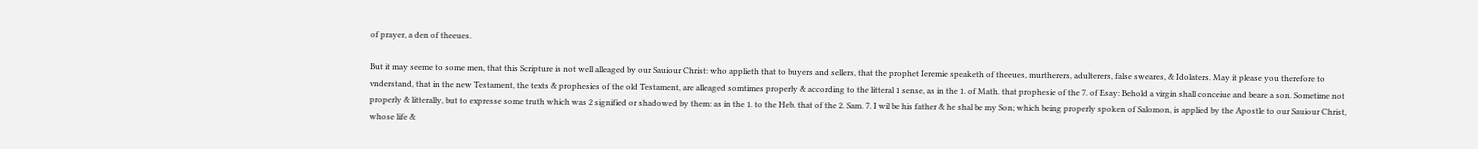of prayer, a den of theeues.

But it may seeme to some men, that this Scripture is not well alleaged by our Sauiour Christ: who applieth that to buyers and sellers, that the prophet Ieremie speaketh of theeues, murtherers, adulterers, false sweares, & Idolaters. May it please you therefore to vnderstand, that in the new Testament, the texts & prophesies of the old Testament, are alleaged somtimes properly & according to the litteral 1 sense, as in the 1. of Math. that prophesie of the 7. of Esay: Behold a virgin shall conceiue and beare a son. Sometime not properly & litterally, but to expresse some truth which was 2 signified or shadowed by them: as in the 1. to the Heb. that of the 2. Sam. 7. I wil be his father & he shal be my Son; which being properly spoken of Salomon, is applied by the Apostle to our Sauiour Christ, whose life &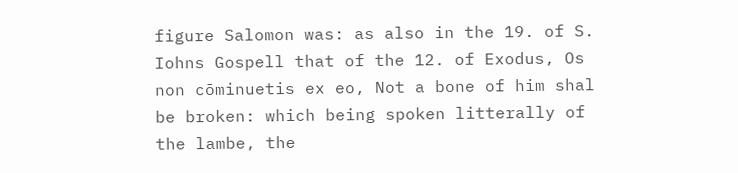figure Salomon was: as also in the 19. of S. Iohns Gospell that of the 12. of Exodus, Os non cōminuetis ex eo, Not a bone of him shal be broken: which being spoken litterally of the lambe, the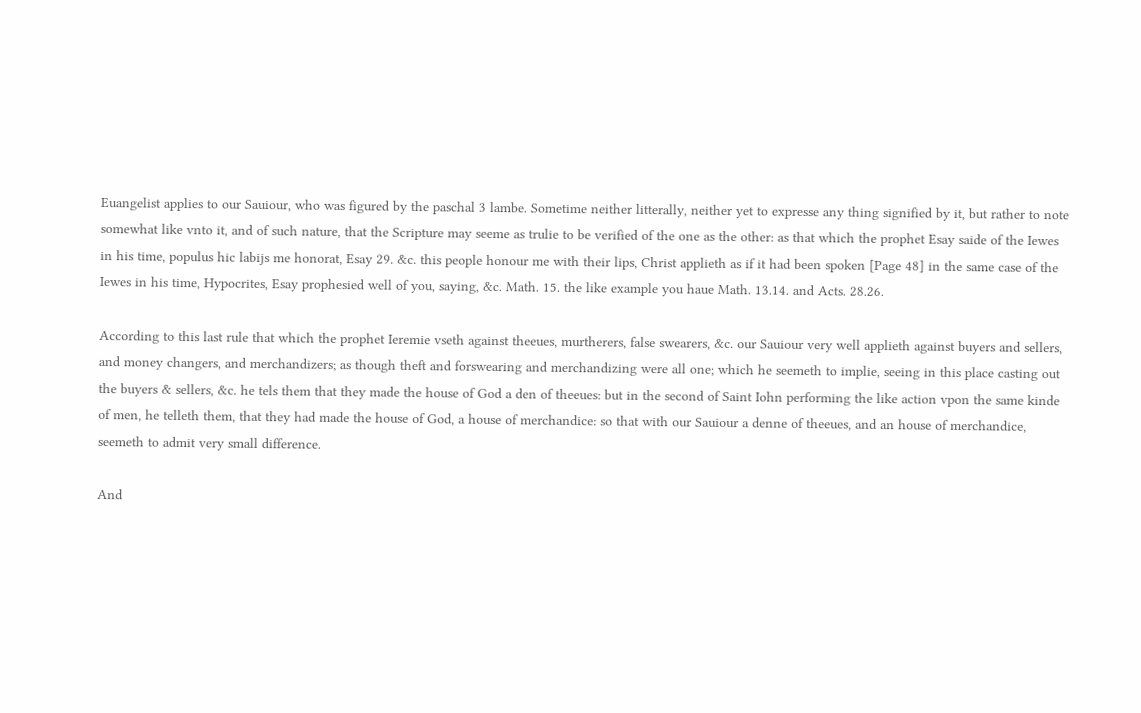Euangelist applies to our Sauiour, who was figured by the paschal 3 lambe. Sometime neither litterally, neither yet to expresse any thing signified by it, but rather to note somewhat like vnto it, and of such nature, that the Scripture may seeme as trulie to be verified of the one as the other: as that which the prophet Esay saide of the Iewes in his time, populus hic labijs me honorat, Esay 29. &c. this people honour me with their lips, Christ applieth as if it had been spoken [Page 48] in the same case of the Iewes in his time, Hypocrites, Esay prophesied well of you, saying, &c. Math. 15. the like example you haue Math. 13.14. and Acts. 28.26.

According to this last rule that which the prophet Ieremie vseth against theeues, murtherers, false swearers, &c. our Sauiour very well applieth against buyers and sellers, and money changers, and merchandizers; as though theft and forswearing and merchandizing were all one; which he seemeth to implie, seeing in this place casting out the buyers & sellers, &c. he tels them that they made the house of God a den of theeues: but in the second of Saint Iohn performing the like action vpon the same kinde of men, he telleth them, that they had made the house of God, a house of merchandice: so that with our Sauiour a denne of theeues, and an house of merchandice, seemeth to admit very small difference.

And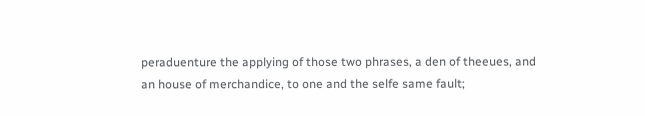peraduenture the applying of those two phrases, a den of theeues, and an house of merchandice, to one and the selfe same fault;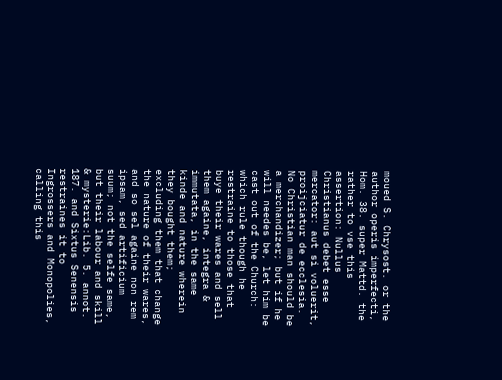moued S. Chrysost. or the author operis imperfecti, Hom. 38. super Mattd. the rather to vse this assertion: Nullus Christianus debet esse mercator: aut si voluerit, proijciatur de ecclesia. No Christian man should be a merchandizer; but if he will needes be, let him be cast out of the Church: which rule though he restraine to those that buye their wares and sell them againe, integra & immutata, in the same kinde and nature wherein they bought them; excluding them that change the nature of their wares, and so sel againe non rem ipsam, sed artificium suum; not the selfe same, but their labour and skill & mysterie:Lib. 5. annot. 187. and Sixtus Senensis restraines it to Ingrossers and Monopolies, calling this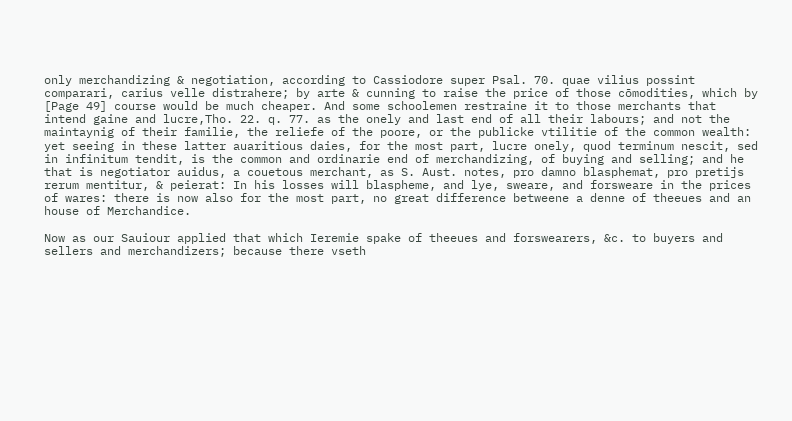only merchandizing & negotiation, according to Cassiodore super Psal. 70. quae vilius possint comparari, carius velle distrahere; by arte & cunning to raise the price of those cōmodities, which by [Page 49] course would be much cheaper. And some schoolemen restraine it to those merchants that intend gaine and lucre,Tho. 22. q. 77. as the onely and last end of all their labours; and not the maintaynig of their familie, the reliefe of the poore, or the publicke vtilitie of the common wealth: yet seeing in these latter auaritious daies, for the most part, lucre onely, quod terminum nescit, sed in infinitum tendit, is the common and ordinarie end of merchandizing, of buying and selling; and he that is negotiator auidus, a couetous merchant, as S. Aust. notes, pro damno blasphemat, pro pretijs rerum mentitur, & peierat: In his losses will blaspheme, and lye, sweare, and forsweare in the prices of wares: there is now also for the most part, no great difference betweene a denne of theeues and an house of Merchandice.

Now as our Sauiour applied that which Ieremie spake of theeues and forswearers, &c. to buyers and sellers and merchandizers; because there vseth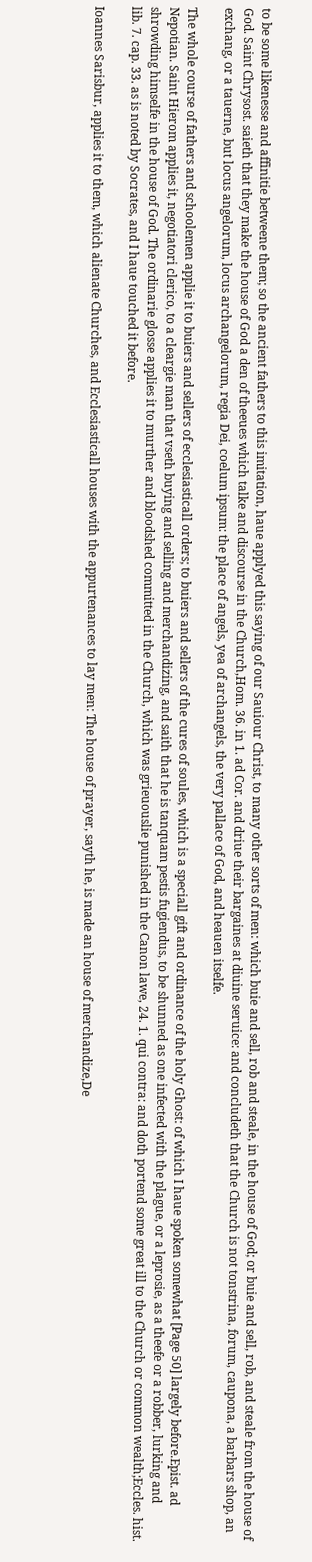to be some likenesse and affinitie betweene them; so the ancient fathers to this imitation, haue applyed this saying of our Sauiour Christ, to many other sorts of men: which buie and sell, rob and steale, in the house of God; or buie and sell, rob, and steale from the house of God. Saint Chrysost. saieth that they make the house of God a den of theeues which talke and discourse in the Church,Hom. 36. in 1. ad Cor. and driue their bargaines at diuine seruice: and concludeth that the Church is not tonstrina, forum, caupona, a barbars shop, an exchang, or a tauerne, but locus angelorum, locus archangelorum, regia Dei, coelum ipsum: the place of angels, yea of archangels, the very pallace of God, and heauen itselfe.

The whole course of fathers and schoolemen applie it to buiers and sellers of ecclesiasticall orders; to buiers and sellers of the cures of soules, which is a speciall gift and ordinance of the holy Ghost: of which I haue spoken somewhat [Page 50] largely before.Epist. ad Nepotian. Saint Hierom applies it, negotiatori clerico, to a cleargie man that vseth buying and selling and merchandizing, and saith that he is tanquam pestis fugiendus, to be shunned as one infected with the plague, or a leprosie, as a theefe or a robber, lurking and shrowding himselfe in the house of God. The ordinarie glosse applies it to murther and bloodshed committed in the Church, which was grieuouslie punished in the Canon lawe, 24. 1. qui contra: and doth portend some great ill to the Church or common wealth;Eccles. hist. lib. 7. cap. 33. as is noted by Socrates, and I haue touched it before.

Ioannes Sarisbur, applies it to them, which alienate Churches, and Ecclesiasticall houses with the appurtenances to lay men: The house of prayer, sayth he, is made an house of merchandize,De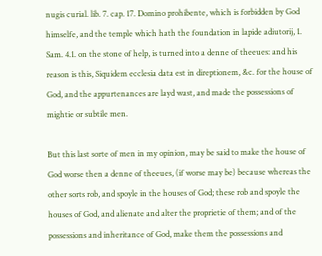nugis curial. lib. 7. cap. 17. Domino prohibente, which is forbidden by God himselfe, and the temple which hath the foundation in lapide adiutorij, 1. Sam. 4.1. on the stone of help, is turned into a denne of theeues: and his reason is this, Siquidem ecclesia data est in direptionem, &c. for the house of God, and the appurtenances are layd wast, and made the possessions of mightie or subtile men.

But this last sorte of men in my opinion, may be said to make the house of God worse then a denne of theeues, (if worse may be) because whereas the other sorts rob, and spoyle in the houses of God; these rob and spoyle the houses of God, and alienate and alter the proprietie of them; and of the possessions and inheritance of God, make them the possessions and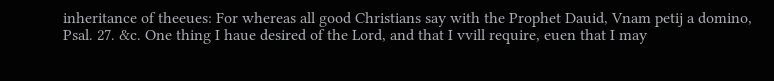inheritance of theeues: For whereas all good Christians say with the Prophet Dauid, Vnam petij a domino, Psal. 27. &c. One thing I haue desired of the Lord, and that I vvill require, euen that I may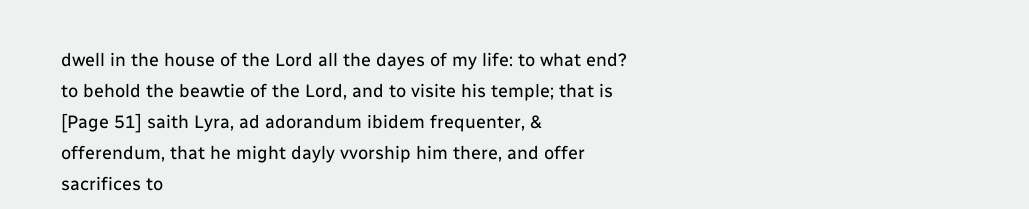dwell in the house of the Lord all the dayes of my life: to what end? to behold the beawtie of the Lord, and to visite his temple; that is [Page 51] saith Lyra, ad adorandum ibidem frequenter, & offerendum, that he might dayly vvorship him there, and offer sacrifices to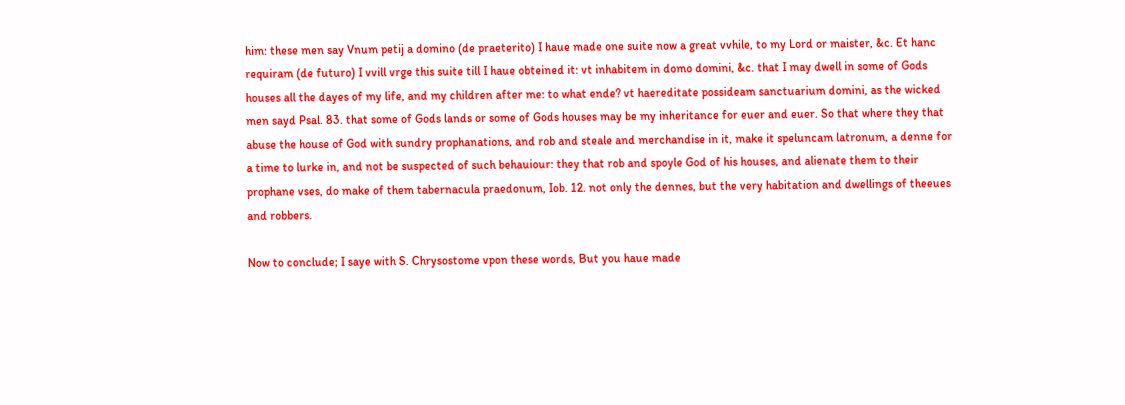him: these men say Vnum petij a domino (de praeterito) I haue made one suite now a great vvhile, to my Lord or maister, &c. Et hanc requiram (de futuro) I vvill vrge this suite till I haue obteined it: vt inhabitem in domo domini, &c. that I may dwell in some of Gods houses all the dayes of my life, and my children after me: to what ende? vt haereditate possideam sanctuarium domini, as the wicked men sayd Psal. 83. that some of Gods lands or some of Gods houses may be my inheritance for euer and euer. So that where they that abuse the house of God with sundry prophanations, and rob and steale and merchandise in it, make it speluncam latronum, a denne for a time to lurke in, and not be suspected of such behauiour: they that rob and spoyle God of his houses, and alienate them to their prophane vses, do make of them tabernacula praedonum, Iob. 12. not only the dennes, but the very habitation and dwellings of theeues and robbers.

Now to conclude; I saye with S. Chrysostome vpon these words, But you haue made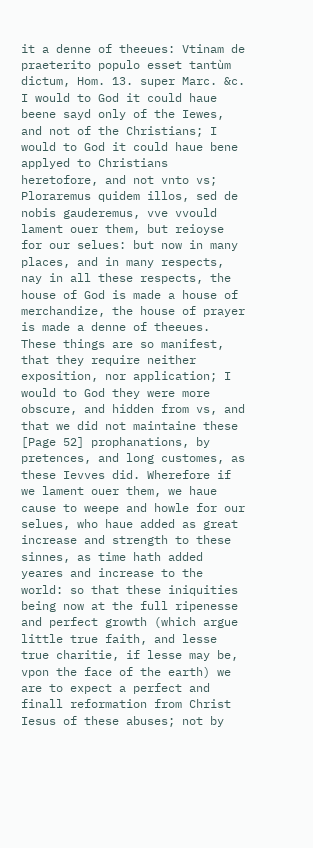it a denne of theeues: Vtinam de praeterito populo esset tantùm dictum, Hom. 13. super Marc. &c. I would to God it could haue beene sayd only of the Iewes, and not of the Christians; I would to God it could haue bene applyed to Christians heretofore, and not vnto vs; Ploraremus quidem illos, sed de nobis gauderemus, vve vvould lament ouer them, but reioyse for our selues: but now in many places, and in many respects, nay in all these respects, the house of God is made a house of merchandize, the house of prayer is made a denne of theeues. These things are so manifest, that they require neither exposition, nor application; I would to God they were more obscure, and hidden from vs, and that we did not maintaine these [Page 52] prophanations, by pretences, and long customes, as these Ievves did. Wherefore if we lament ouer them, we haue cause to weepe and howle for our selues, who haue added as great increase and strength to these sinnes, as time hath added yeares and increase to the world: so that these iniquities being now at the full ripenesse and perfect growth (which argue little true faith, and lesse true charitie, if lesse may be, vpon the face of the earth) we are to expect a perfect and finall reformation from Christ Iesus of these abuses; not by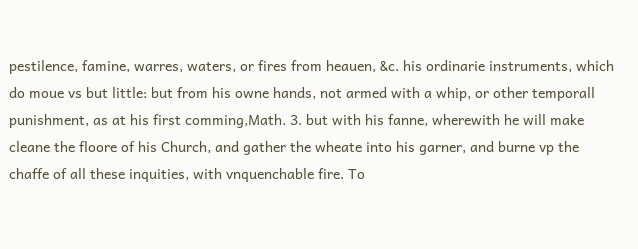pestilence, famine, warres, waters, or fires from heauen, &c. his ordinarie instruments, which do moue vs but little: but from his owne hands, not armed with a whip, or other temporall punishment, as at his first comming,Math. 3. but with his fanne, wherewith he will make cleane the floore of his Church, and gather the wheate into his garner, and burne vp the chaffe of all these inquities, with vnquenchable fire. To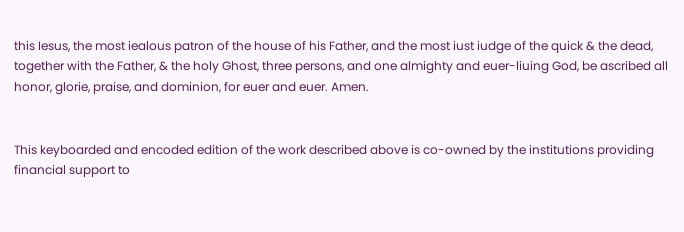this Iesus, the most iealous patron of the house of his Father, and the most iust iudge of the quick & the dead, together with the Father, & the holy Ghost, three persons, and one almighty and euer-liuing God, be ascribed all honor, glorie, praise, and dominion, for euer and euer. Amen.


This keyboarded and encoded edition of the work described above is co-owned by the institutions providing financial support to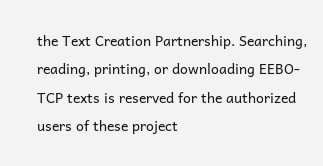the Text Creation Partnership. Searching, reading, printing, or downloading EEBO-TCP texts is reserved for the authorized users of these project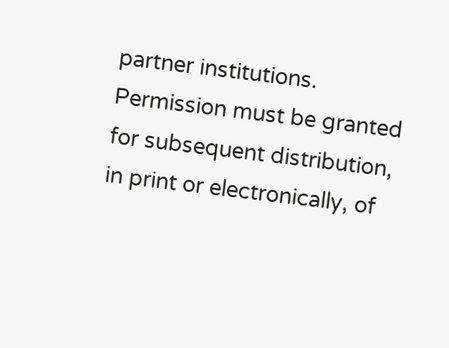partner institutions. Permission must be granted for subsequent distribution, in print or electronically, of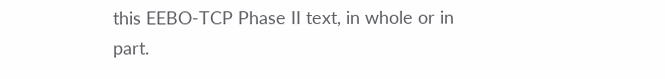this EEBO-TCP Phase II text, in whole or in part.